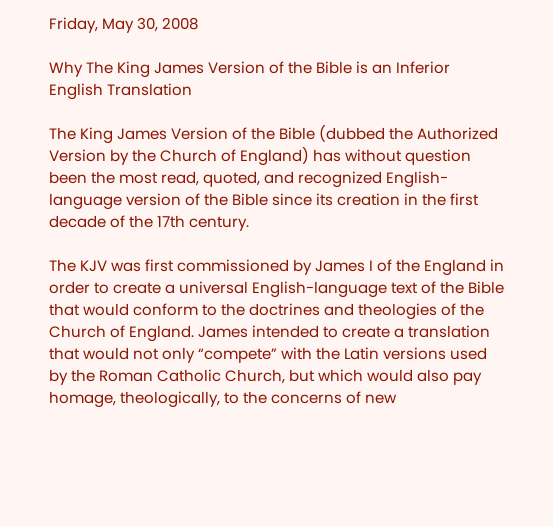Friday, May 30, 2008

Why The King James Version of the Bible is an Inferior English Translation

The King James Version of the Bible (dubbed the Authorized Version by the Church of England) has without question been the most read, quoted, and recognized English-language version of the Bible since its creation in the first decade of the 17th century.

The KJV was first commissioned by James I of the England in order to create a universal English-language text of the Bible that would conform to the doctrines and theologies of the Church of England. James intended to create a translation that would not only “compete” with the Latin versions used by the Roman Catholic Church, but which would also pay homage, theologically, to the concerns of new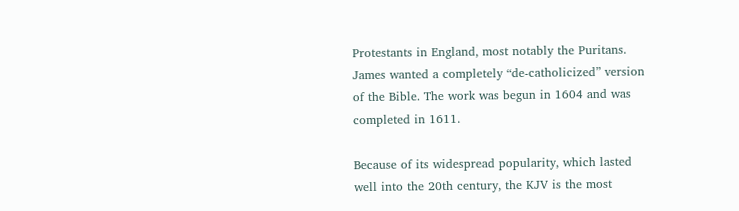Protestants in England, most notably the Puritans. James wanted a completely “de-catholicized” version of the Bible. The work was begun in 1604 and was completed in 1611.

Because of its widespread popularity, which lasted well into the 20th century, the KJV is the most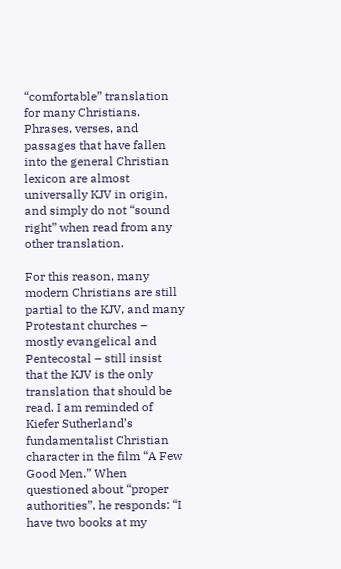“comfortable” translation for many Christians. Phrases, verses, and passages that have fallen into the general Christian lexicon are almost universally KJV in origin, and simply do not “sound right” when read from any other translation.

For this reason, many modern Christians are still partial to the KJV, and many Protestant churches – mostly evangelical and Pentecostal – still insist that the KJV is the only translation that should be read. I am reminded of Kiefer Sutherland’s fundamentalist Christian character in the film “A Few Good Men.” When questioned about “proper authorities”, he responds: “I have two books at my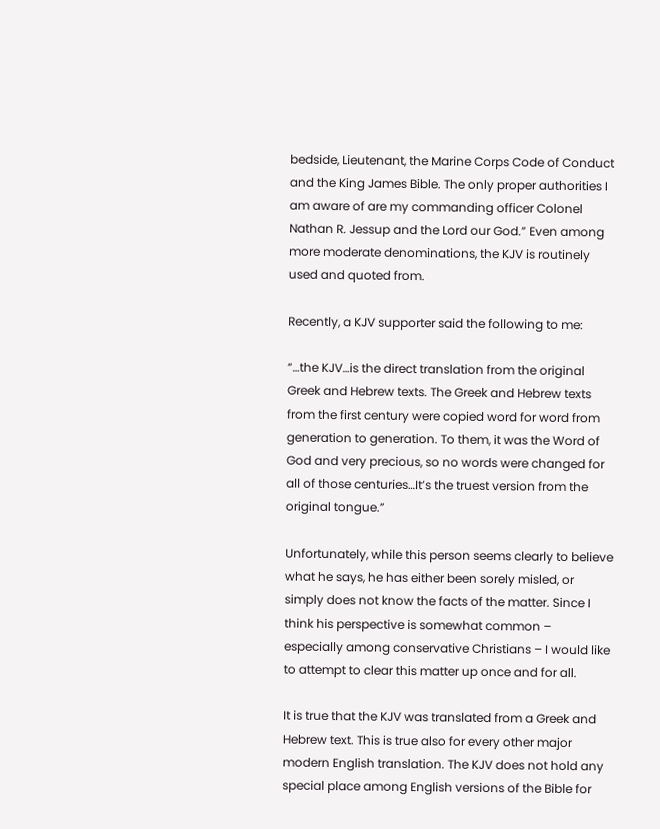bedside, Lieutenant, the Marine Corps Code of Conduct and the King James Bible. The only proper authorities I am aware of are my commanding officer Colonel Nathan R. Jessup and the Lord our God.” Even among more moderate denominations, the KJV is routinely used and quoted from.

Recently, a KJV supporter said the following to me:

“…the KJV…is the direct translation from the original Greek and Hebrew texts. The Greek and Hebrew texts from the first century were copied word for word from generation to generation. To them, it was the Word of God and very precious, so no words were changed for all of those centuries…It’s the truest version from the original tongue.”

Unfortunately, while this person seems clearly to believe what he says, he has either been sorely misled, or simply does not know the facts of the matter. Since I think his perspective is somewhat common – especially among conservative Christians – I would like to attempt to clear this matter up once and for all.

It is true that the KJV was translated from a Greek and Hebrew text. This is true also for every other major modern English translation. The KJV does not hold any special place among English versions of the Bible for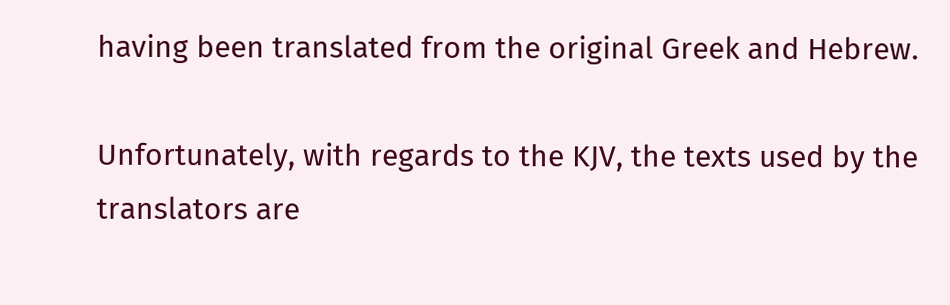having been translated from the original Greek and Hebrew.

Unfortunately, with regards to the KJV, the texts used by the translators are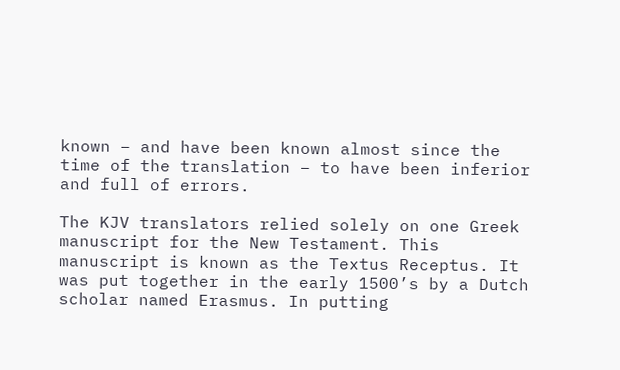known – and have been known almost since the time of the translation – to have been inferior and full of errors.

The KJV translators relied solely on one Greek manuscript for the New Testament. This manuscript is known as the Textus Receptus. It was put together in the early 1500’s by a Dutch scholar named Erasmus. In putting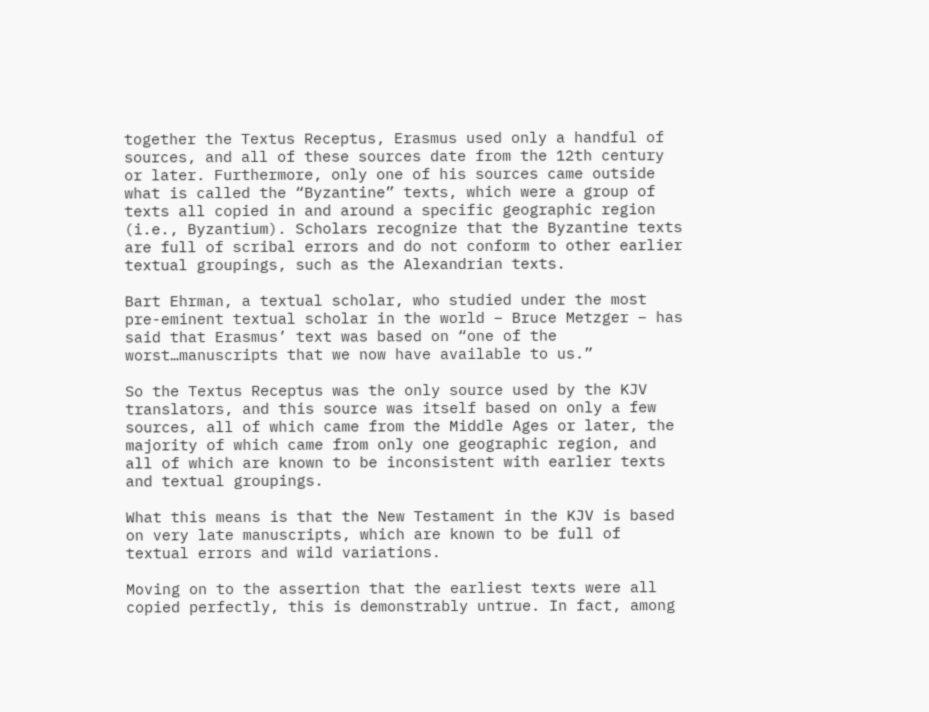together the Textus Receptus, Erasmus used only a handful of sources, and all of these sources date from the 12th century or later. Furthermore, only one of his sources came outside what is called the “Byzantine” texts, which were a group of texts all copied in and around a specific geographic region (i.e., Byzantium). Scholars recognize that the Byzantine texts are full of scribal errors and do not conform to other earlier textual groupings, such as the Alexandrian texts.

Bart Ehrman, a textual scholar, who studied under the most pre-eminent textual scholar in the world – Bruce Metzger – has said that Erasmus’ text was based on “one of the worst…manuscripts that we now have available to us.”

So the Textus Receptus was the only source used by the KJV translators, and this source was itself based on only a few sources, all of which came from the Middle Ages or later, the majority of which came from only one geographic region, and all of which are known to be inconsistent with earlier texts and textual groupings.

What this means is that the New Testament in the KJV is based on very late manuscripts, which are known to be full of textual errors and wild variations.

Moving on to the assertion that the earliest texts were all copied perfectly, this is demonstrably untrue. In fact, among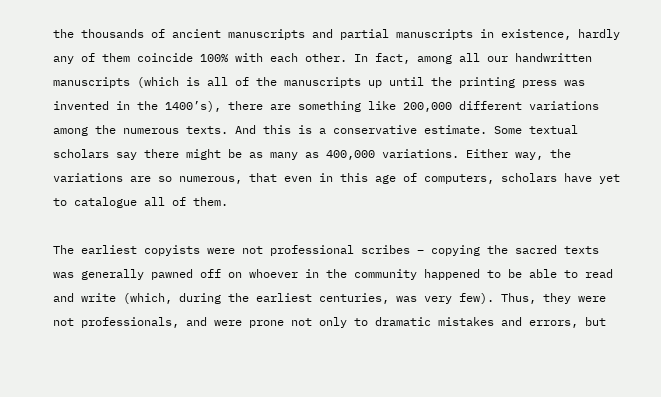the thousands of ancient manuscripts and partial manuscripts in existence, hardly any of them coincide 100% with each other. In fact, among all our handwritten manuscripts (which is all of the manuscripts up until the printing press was invented in the 1400’s), there are something like 200,000 different variations among the numerous texts. And this is a conservative estimate. Some textual scholars say there might be as many as 400,000 variations. Either way, the variations are so numerous, that even in this age of computers, scholars have yet to catalogue all of them.

The earliest copyists were not professional scribes – copying the sacred texts was generally pawned off on whoever in the community happened to be able to read and write (which, during the earliest centuries, was very few). Thus, they were not professionals, and were prone not only to dramatic mistakes and errors, but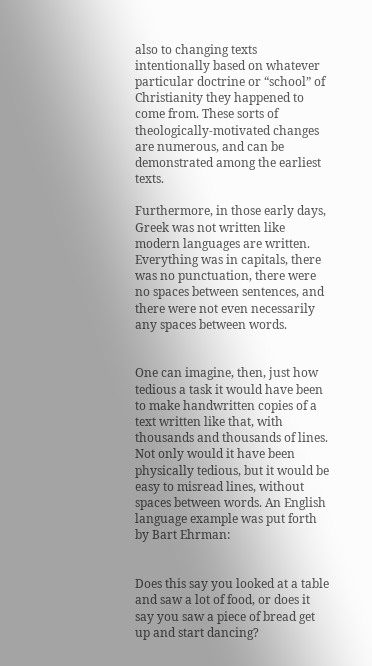also to changing texts intentionally based on whatever particular doctrine or “school” of Christianity they happened to come from. These sorts of theologically-motivated changes are numerous, and can be demonstrated among the earliest texts.

Furthermore, in those early days, Greek was not written like modern languages are written. Everything was in capitals, there was no punctuation, there were no spaces between sentences, and there were not even necessarily any spaces between words.


One can imagine, then, just how tedious a task it would have been to make handwritten copies of a text written like that, with thousands and thousands of lines. Not only would it have been physically tedious, but it would be easy to misread lines, without spaces between words. An English language example was put forth by Bart Ehrman:


Does this say you looked at a table and saw a lot of food, or does it say you saw a piece of bread get up and start dancing?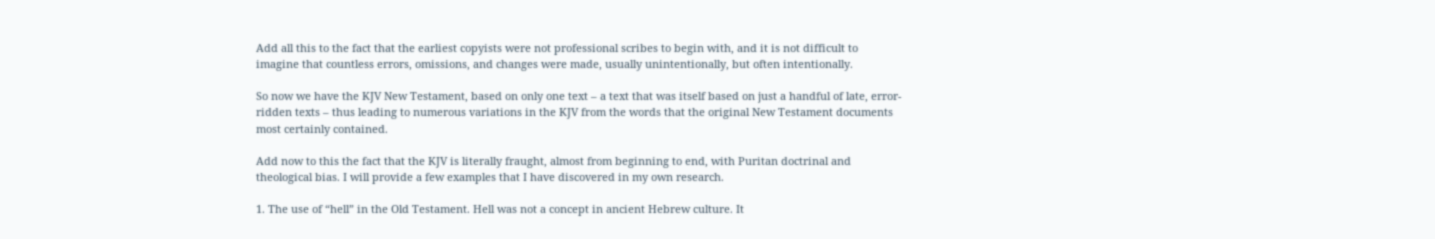Add all this to the fact that the earliest copyists were not professional scribes to begin with, and it is not difficult to imagine that countless errors, omissions, and changes were made, usually unintentionally, but often intentionally.

So now we have the KJV New Testament, based on only one text – a text that was itself based on just a handful of late, error-ridden texts – thus leading to numerous variations in the KJV from the words that the original New Testament documents most certainly contained.

Add now to this the fact that the KJV is literally fraught, almost from beginning to end, with Puritan doctrinal and theological bias. I will provide a few examples that I have discovered in my own research.

1. The use of “hell” in the Old Testament. Hell was not a concept in ancient Hebrew culture. It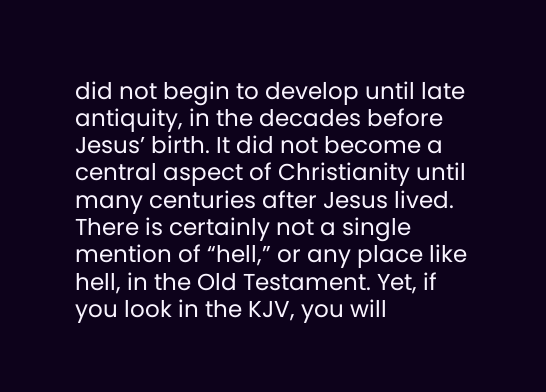did not begin to develop until late antiquity, in the decades before Jesus’ birth. It did not become a central aspect of Christianity until many centuries after Jesus lived. There is certainly not a single mention of “hell,” or any place like hell, in the Old Testament. Yet, if you look in the KJV, you will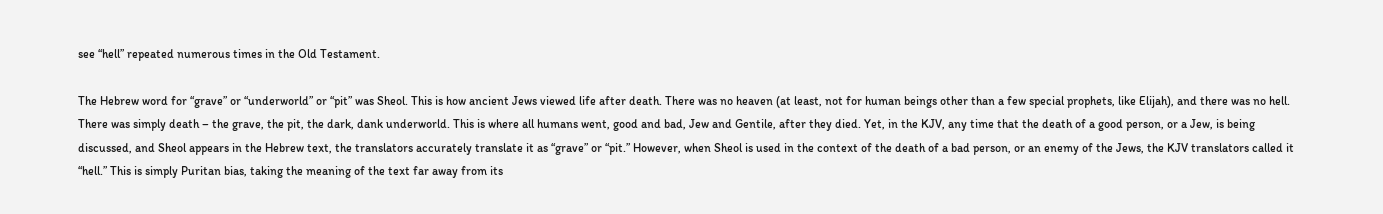see “hell” repeated numerous times in the Old Testament.

The Hebrew word for “grave” or “underworld” or “pit” was Sheol. This is how ancient Jews viewed life after death. There was no heaven (at least, not for human beings other than a few special prophets, like Elijah), and there was no hell. There was simply death – the grave, the pit, the dark, dank underworld. This is where all humans went, good and bad, Jew and Gentile, after they died. Yet, in the KJV, any time that the death of a good person, or a Jew, is being discussed, and Sheol appears in the Hebrew text, the translators accurately translate it as “grave” or “pit.” However, when Sheol is used in the context of the death of a bad person, or an enemy of the Jews, the KJV translators called it “hell.” This is simply Puritan bias, taking the meaning of the text far away from its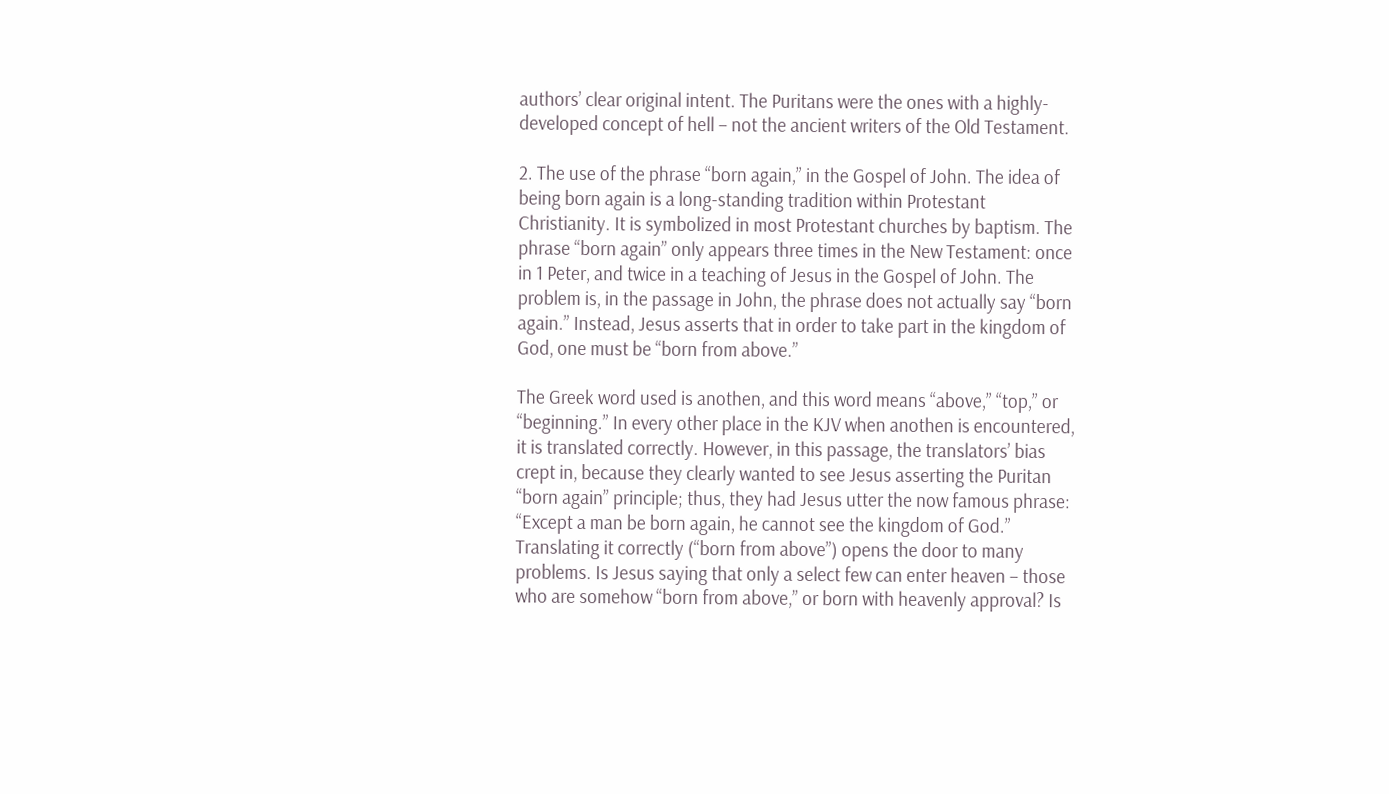authors’ clear original intent. The Puritans were the ones with a highly-developed concept of hell – not the ancient writers of the Old Testament.

2. The use of the phrase “born again,” in the Gospel of John. The idea of being born again is a long-standing tradition within Protestant Christianity. It is symbolized in most Protestant churches by baptism. The phrase “born again” only appears three times in the New Testament: once in 1 Peter, and twice in a teaching of Jesus in the Gospel of John. The problem is, in the passage in John, the phrase does not actually say “born again.” Instead, Jesus asserts that in order to take part in the kingdom of God, one must be “born from above.”

The Greek word used is anothen, and this word means “above,” “top,” or “beginning.” In every other place in the KJV when anothen is encountered, it is translated correctly. However, in this passage, the translators’ bias crept in, because they clearly wanted to see Jesus asserting the Puritan “born again” principle; thus, they had Jesus utter the now famous phrase: “Except a man be born again, he cannot see the kingdom of God.” Translating it correctly (“born from above”) opens the door to many problems. Is Jesus saying that only a select few can enter heaven – those who are somehow “born from above,” or born with heavenly approval? Is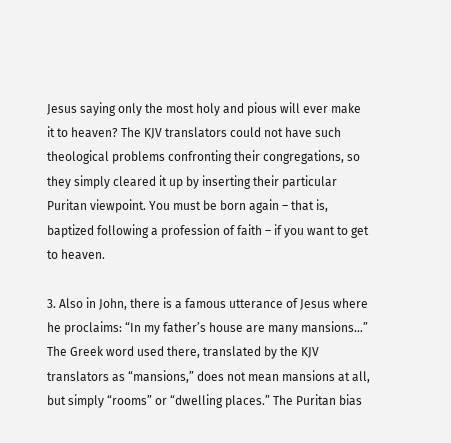Jesus saying only the most holy and pious will ever make it to heaven? The KJV translators could not have such theological problems confronting their congregations, so they simply cleared it up by inserting their particular Puritan viewpoint. You must be born again – that is, baptized following a profession of faith – if you want to get to heaven.

3. Also in John, there is a famous utterance of Jesus where he proclaims: “In my father’s house are many mansions…” The Greek word used there, translated by the KJV translators as “mansions,” does not mean mansions at all, but simply “rooms” or “dwelling places.” The Puritan bias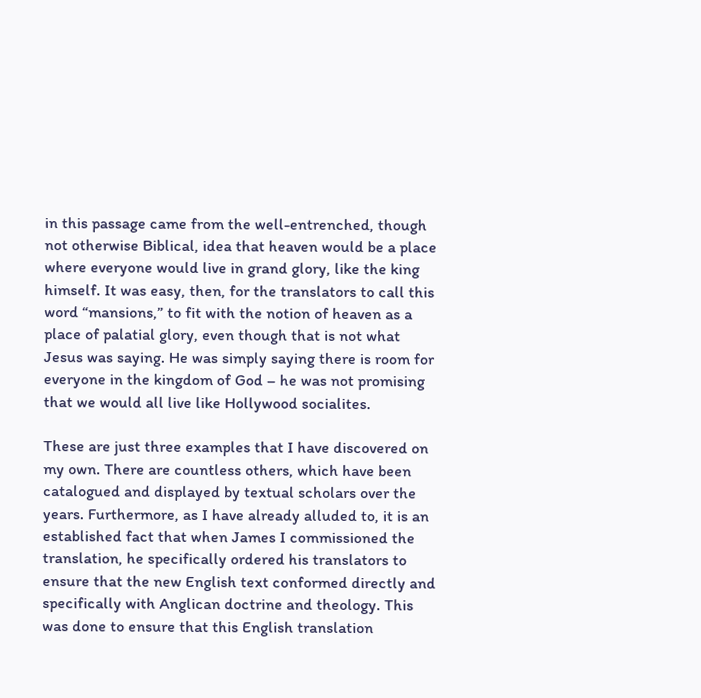in this passage came from the well-entrenched, though not otherwise Biblical, idea that heaven would be a place where everyone would live in grand glory, like the king himself. It was easy, then, for the translators to call this word “mansions,” to fit with the notion of heaven as a place of palatial glory, even though that is not what Jesus was saying. He was simply saying there is room for everyone in the kingdom of God – he was not promising that we would all live like Hollywood socialites.

These are just three examples that I have discovered on my own. There are countless others, which have been catalogued and displayed by textual scholars over the years. Furthermore, as I have already alluded to, it is an established fact that when James I commissioned the translation, he specifically ordered his translators to ensure that the new English text conformed directly and specifically with Anglican doctrine and theology. This was done to ensure that this English translation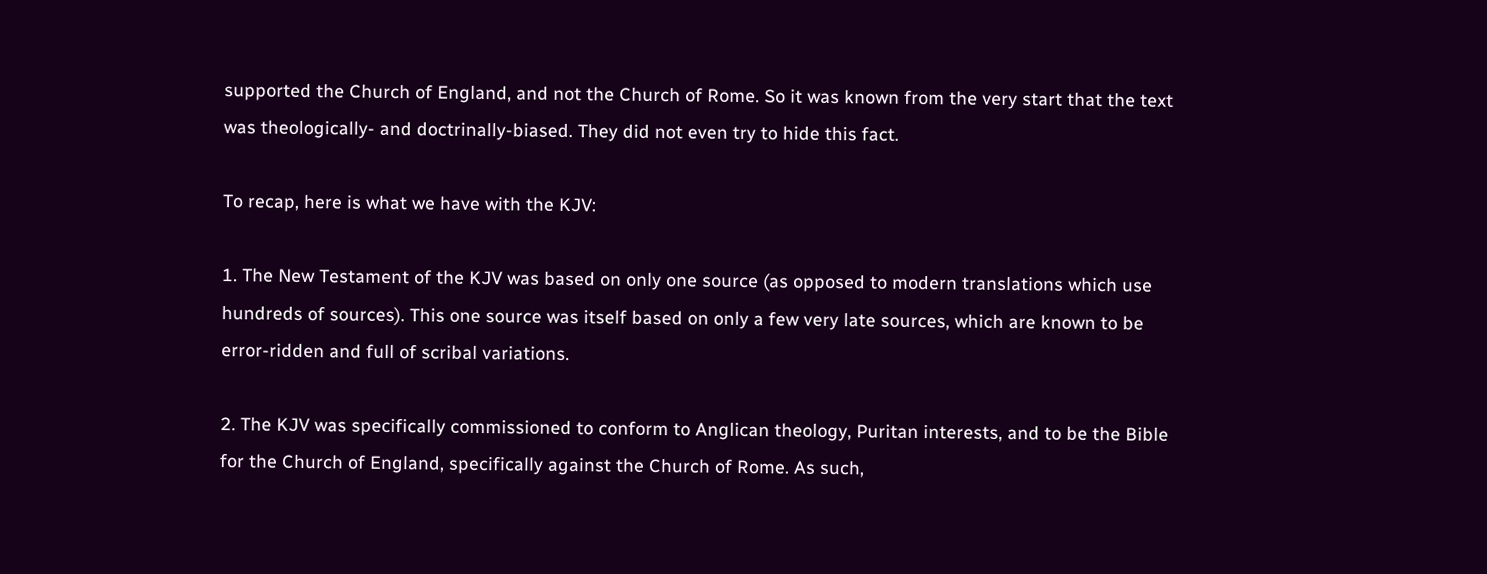supported the Church of England, and not the Church of Rome. So it was known from the very start that the text was theologically- and doctrinally-biased. They did not even try to hide this fact.

To recap, here is what we have with the KJV:

1. The New Testament of the KJV was based on only one source (as opposed to modern translations which use hundreds of sources). This one source was itself based on only a few very late sources, which are known to be error-ridden and full of scribal variations.

2. The KJV was specifically commissioned to conform to Anglican theology, Puritan interests, and to be the Bible for the Church of England, specifically against the Church of Rome. As such,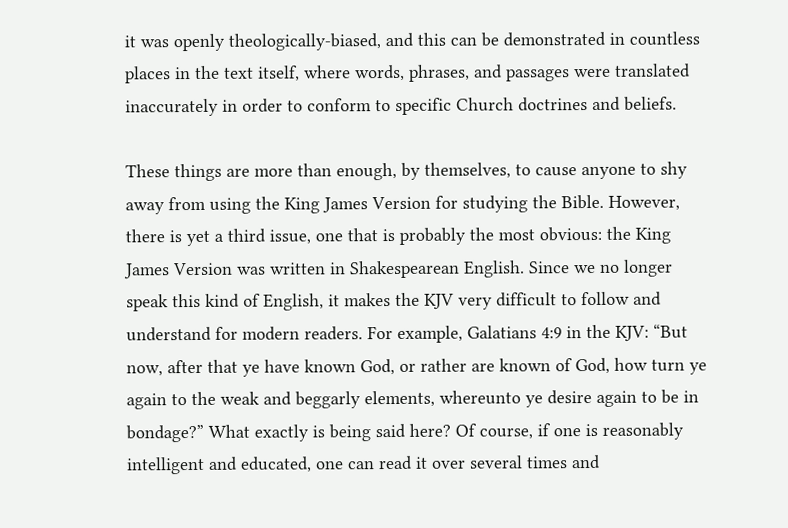it was openly theologically-biased, and this can be demonstrated in countless places in the text itself, where words, phrases, and passages were translated inaccurately in order to conform to specific Church doctrines and beliefs.

These things are more than enough, by themselves, to cause anyone to shy away from using the King James Version for studying the Bible. However, there is yet a third issue, one that is probably the most obvious: the King James Version was written in Shakespearean English. Since we no longer speak this kind of English, it makes the KJV very difficult to follow and understand for modern readers. For example, Galatians 4:9 in the KJV: “But now, after that ye have known God, or rather are known of God, how turn ye again to the weak and beggarly elements, whereunto ye desire again to be in bondage?” What exactly is being said here? Of course, if one is reasonably intelligent and educated, one can read it over several times and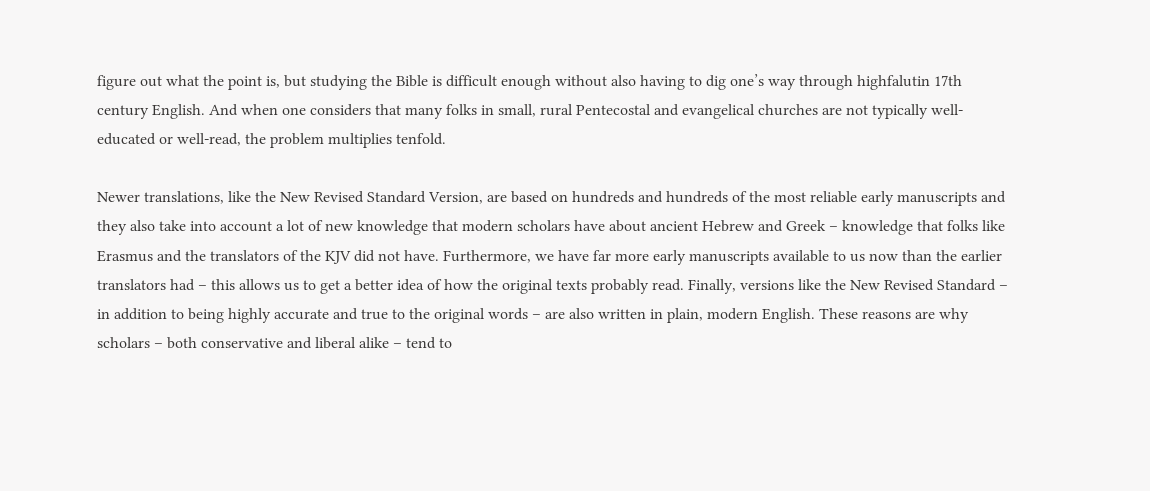figure out what the point is, but studying the Bible is difficult enough without also having to dig one’s way through highfalutin 17th century English. And when one considers that many folks in small, rural Pentecostal and evangelical churches are not typically well-educated or well-read, the problem multiplies tenfold.

Newer translations, like the New Revised Standard Version, are based on hundreds and hundreds of the most reliable early manuscripts and they also take into account a lot of new knowledge that modern scholars have about ancient Hebrew and Greek – knowledge that folks like Erasmus and the translators of the KJV did not have. Furthermore, we have far more early manuscripts available to us now than the earlier translators had – this allows us to get a better idea of how the original texts probably read. Finally, versions like the New Revised Standard – in addition to being highly accurate and true to the original words – are also written in plain, modern English. These reasons are why scholars – both conservative and liberal alike – tend to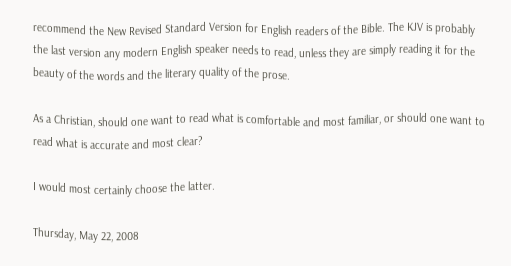recommend the New Revised Standard Version for English readers of the Bible. The KJV is probably the last version any modern English speaker needs to read, unless they are simply reading it for the beauty of the words and the literary quality of the prose.

As a Christian, should one want to read what is comfortable and most familiar, or should one want to read what is accurate and most clear?

I would most certainly choose the latter.

Thursday, May 22, 2008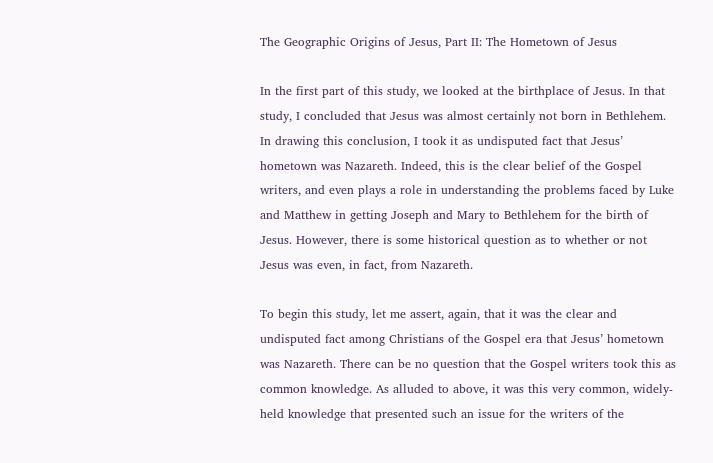The Geographic Origins of Jesus, Part II: The Hometown of Jesus

In the first part of this study, we looked at the birthplace of Jesus. In that study, I concluded that Jesus was almost certainly not born in Bethlehem. In drawing this conclusion, I took it as undisputed fact that Jesus’ hometown was Nazareth. Indeed, this is the clear belief of the Gospel writers, and even plays a role in understanding the problems faced by Luke and Matthew in getting Joseph and Mary to Bethlehem for the birth of Jesus. However, there is some historical question as to whether or not Jesus was even, in fact, from Nazareth.

To begin this study, let me assert, again, that it was the clear and undisputed fact among Christians of the Gospel era that Jesus’ hometown was Nazareth. There can be no question that the Gospel writers took this as common knowledge. As alluded to above, it was this very common, widely-held knowledge that presented such an issue for the writers of the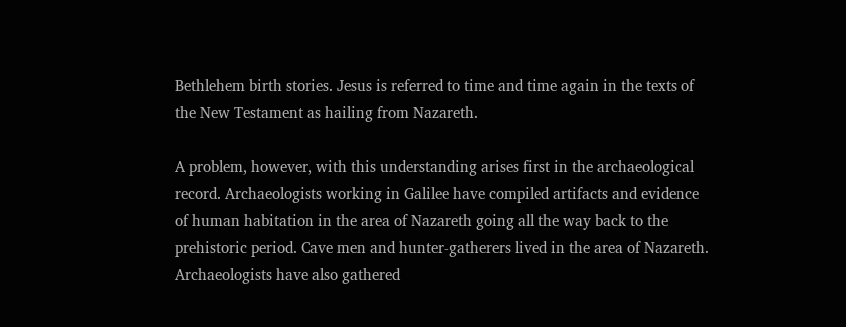Bethlehem birth stories. Jesus is referred to time and time again in the texts of the New Testament as hailing from Nazareth.

A problem, however, with this understanding arises first in the archaeological record. Archaeologists working in Galilee have compiled artifacts and evidence of human habitation in the area of Nazareth going all the way back to the prehistoric period. Cave men and hunter-gatherers lived in the area of Nazareth. Archaeologists have also gathered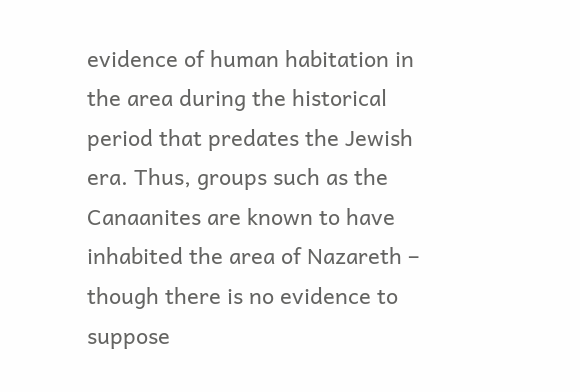evidence of human habitation in the area during the historical period that predates the Jewish era. Thus, groups such as the Canaanites are known to have inhabited the area of Nazareth – though there is no evidence to suppose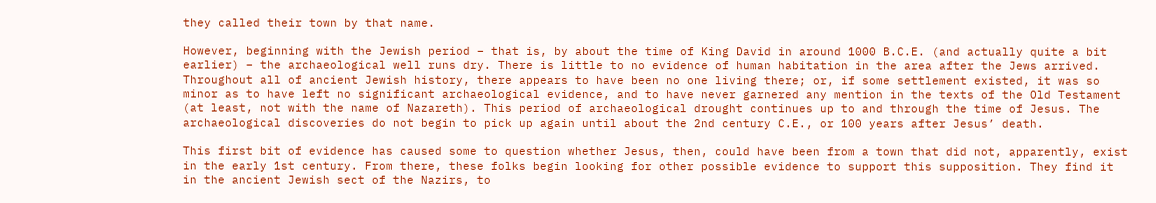they called their town by that name.

However, beginning with the Jewish period – that is, by about the time of King David in around 1000 B.C.E. (and actually quite a bit earlier) – the archaeological well runs dry. There is little to no evidence of human habitation in the area after the Jews arrived. Throughout all of ancient Jewish history, there appears to have been no one living there; or, if some settlement existed, it was so minor as to have left no significant archaeological evidence, and to have never garnered any mention in the texts of the Old Testament (at least, not with the name of Nazareth). This period of archaeological drought continues up to and through the time of Jesus. The archaeological discoveries do not begin to pick up again until about the 2nd century C.E., or 100 years after Jesus’ death.

This first bit of evidence has caused some to question whether Jesus, then, could have been from a town that did not, apparently, exist in the early 1st century. From there, these folks begin looking for other possible evidence to support this supposition. They find it in the ancient Jewish sect of the Nazirs, to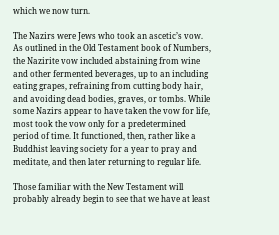which we now turn.

The Nazirs were Jews who took an ascetic’s vow. As outlined in the Old Testament book of Numbers, the Nazirite vow included abstaining from wine and other fermented beverages, up to an including eating grapes, refraining from cutting body hair, and avoiding dead bodies, graves, or tombs. While some Nazirs appear to have taken the vow for life, most took the vow only for a predetermined period of time. It functioned, then, rather like a Buddhist leaving society for a year to pray and meditate, and then later returning to regular life.

Those familiar with the New Testament will probably already begin to see that we have at least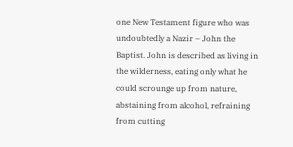one New Testament figure who was undoubtedly a Nazir – John the Baptist. John is described as living in the wilderness, eating only what he could scrounge up from nature, abstaining from alcohol, refraining from cutting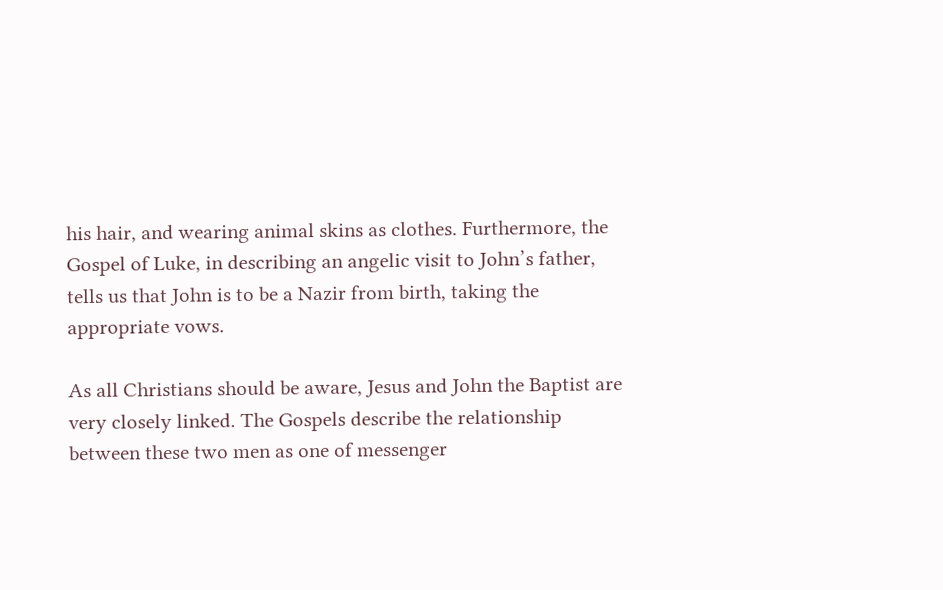his hair, and wearing animal skins as clothes. Furthermore, the Gospel of Luke, in describing an angelic visit to John’s father, tells us that John is to be a Nazir from birth, taking the appropriate vows.

As all Christians should be aware, Jesus and John the Baptist are very closely linked. The Gospels describe the relationship between these two men as one of messenger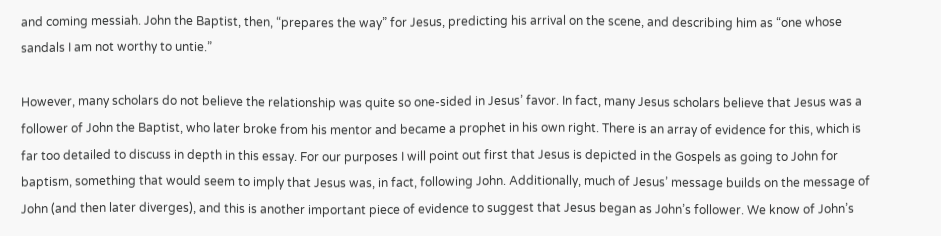and coming messiah. John the Baptist, then, “prepares the way” for Jesus, predicting his arrival on the scene, and describing him as “one whose sandals I am not worthy to untie.”

However, many scholars do not believe the relationship was quite so one-sided in Jesus’ favor. In fact, many Jesus scholars believe that Jesus was a follower of John the Baptist, who later broke from his mentor and became a prophet in his own right. There is an array of evidence for this, which is far too detailed to discuss in depth in this essay. For our purposes I will point out first that Jesus is depicted in the Gospels as going to John for baptism, something that would seem to imply that Jesus was, in fact, following John. Additionally, much of Jesus’ message builds on the message of John (and then later diverges), and this is another important piece of evidence to suggest that Jesus began as John’s follower. We know of John’s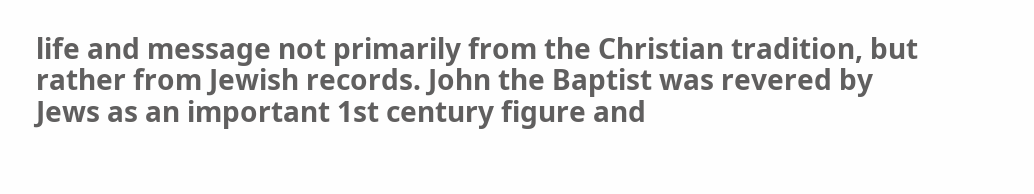life and message not primarily from the Christian tradition, but rather from Jewish records. John the Baptist was revered by Jews as an important 1st century figure and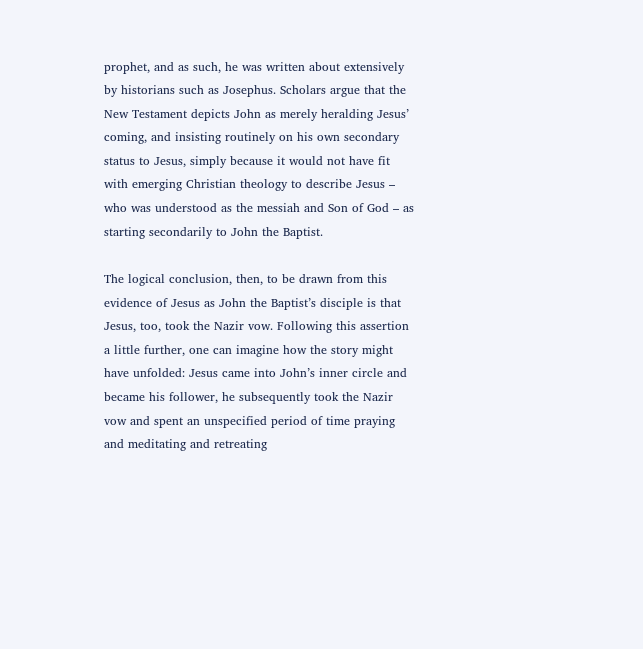prophet, and as such, he was written about extensively by historians such as Josephus. Scholars argue that the New Testament depicts John as merely heralding Jesus’ coming, and insisting routinely on his own secondary status to Jesus, simply because it would not have fit with emerging Christian theology to describe Jesus – who was understood as the messiah and Son of God – as starting secondarily to John the Baptist.

The logical conclusion, then, to be drawn from this evidence of Jesus as John the Baptist’s disciple is that Jesus, too, took the Nazir vow. Following this assertion a little further, one can imagine how the story might have unfolded: Jesus came into John’s inner circle and became his follower, he subsequently took the Nazir vow and spent an unspecified period of time praying and meditating and retreating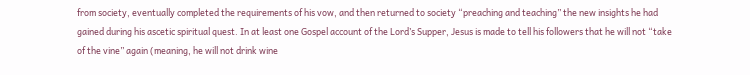from society, eventually completed the requirements of his vow, and then returned to society “preaching and teaching” the new insights he had gained during his ascetic spiritual quest. In at least one Gospel account of the Lord’s Supper, Jesus is made to tell his followers that he will not “take of the vine” again (meaning, he will not drink wine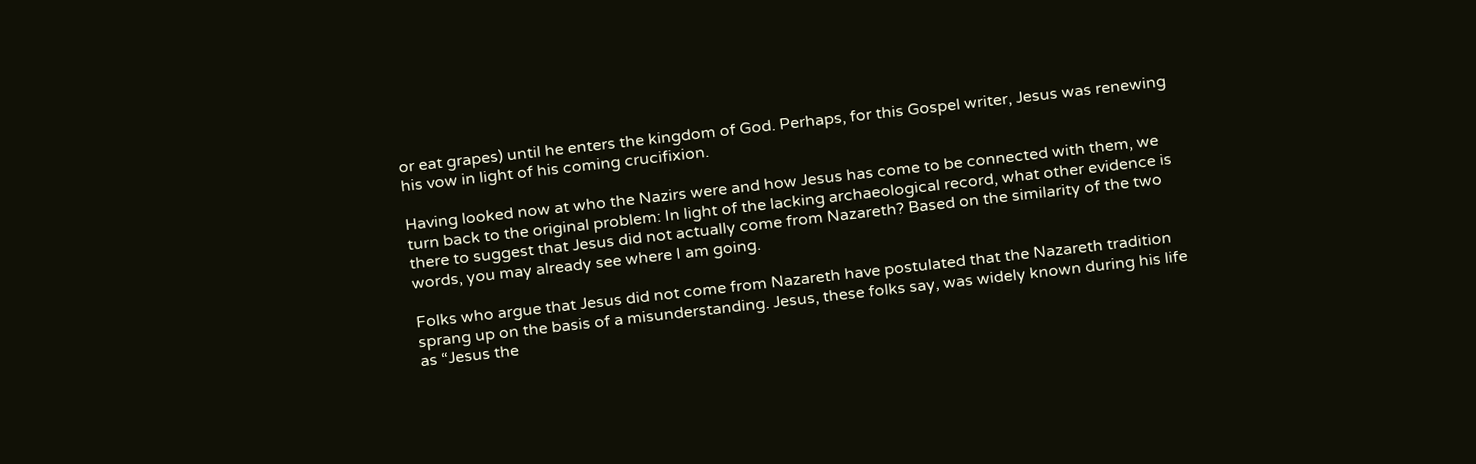or eat grapes) until he enters the kingdom of God. Perhaps, for this Gospel writer, Jesus was renewing his vow in light of his coming crucifixion.

Having looked now at who the Nazirs were and how Jesus has come to be connected with them, we turn back to the original problem: In light of the lacking archaeological record, what other evidence is there to suggest that Jesus did not actually come from Nazareth? Based on the similarity of the two words, you may already see where I am going.

Folks who argue that Jesus did not come from Nazareth have postulated that the Nazareth tradition sprang up on the basis of a misunderstanding. Jesus, these folks say, was widely known during his life as “Jesus the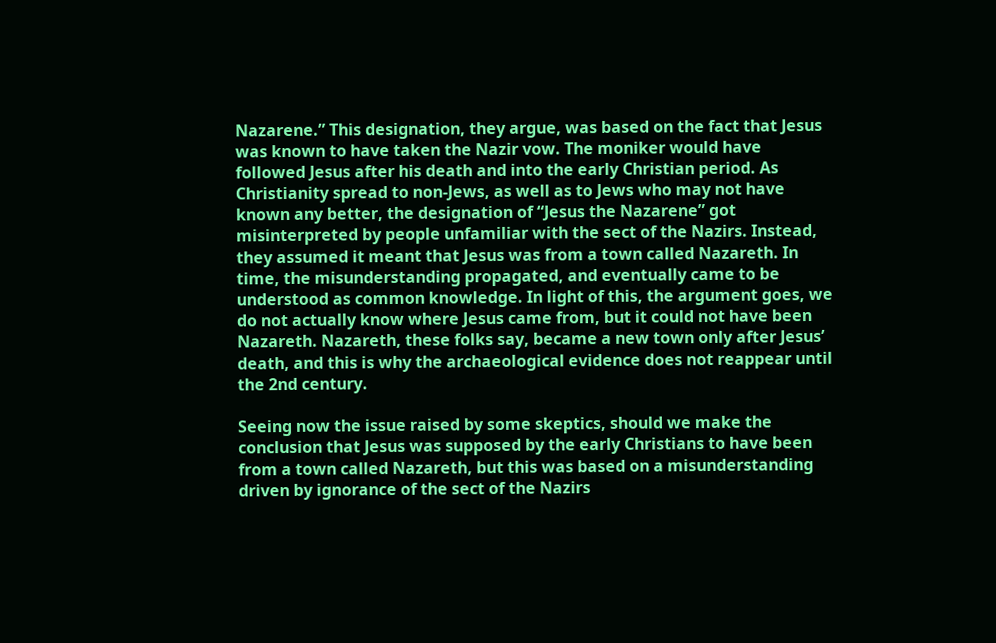Nazarene.” This designation, they argue, was based on the fact that Jesus was known to have taken the Nazir vow. The moniker would have followed Jesus after his death and into the early Christian period. As Christianity spread to non-Jews, as well as to Jews who may not have known any better, the designation of “Jesus the Nazarene” got misinterpreted by people unfamiliar with the sect of the Nazirs. Instead, they assumed it meant that Jesus was from a town called Nazareth. In time, the misunderstanding propagated, and eventually came to be understood as common knowledge. In light of this, the argument goes, we do not actually know where Jesus came from, but it could not have been Nazareth. Nazareth, these folks say, became a new town only after Jesus’ death, and this is why the archaeological evidence does not reappear until the 2nd century.

Seeing now the issue raised by some skeptics, should we make the conclusion that Jesus was supposed by the early Christians to have been from a town called Nazareth, but this was based on a misunderstanding driven by ignorance of the sect of the Nazirs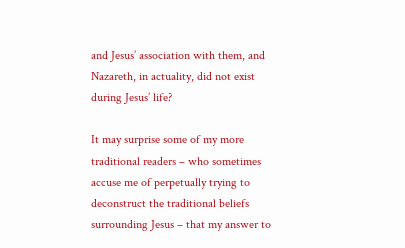and Jesus’ association with them, and Nazareth, in actuality, did not exist during Jesus’ life?

It may surprise some of my more traditional readers – who sometimes accuse me of perpetually trying to deconstruct the traditional beliefs surrounding Jesus – that my answer to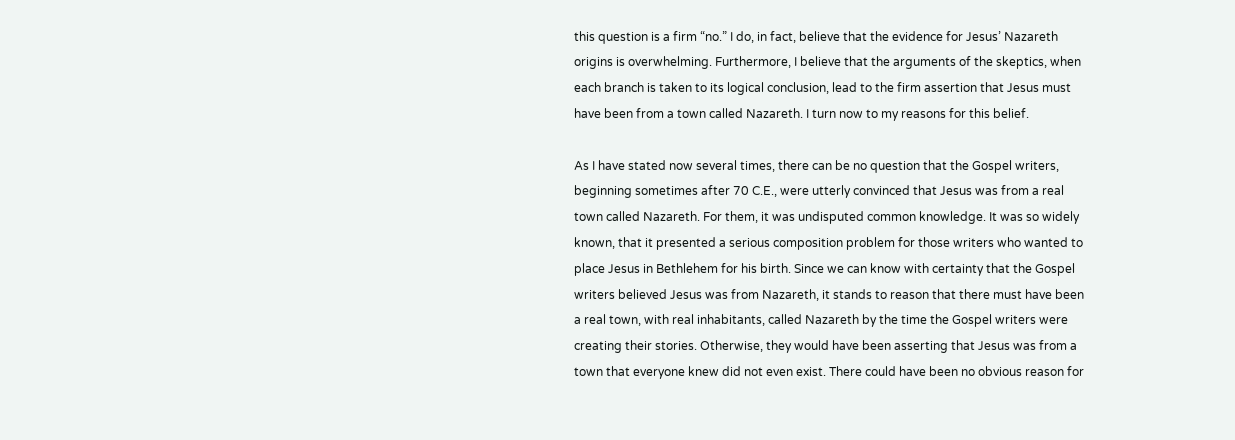this question is a firm “no.” I do, in fact, believe that the evidence for Jesus’ Nazareth origins is overwhelming. Furthermore, I believe that the arguments of the skeptics, when each branch is taken to its logical conclusion, lead to the firm assertion that Jesus must have been from a town called Nazareth. I turn now to my reasons for this belief.

As I have stated now several times, there can be no question that the Gospel writers, beginning sometimes after 70 C.E., were utterly convinced that Jesus was from a real town called Nazareth. For them, it was undisputed common knowledge. It was so widely known, that it presented a serious composition problem for those writers who wanted to place Jesus in Bethlehem for his birth. Since we can know with certainty that the Gospel writers believed Jesus was from Nazareth, it stands to reason that there must have been a real town, with real inhabitants, called Nazareth by the time the Gospel writers were creating their stories. Otherwise, they would have been asserting that Jesus was from a town that everyone knew did not even exist. There could have been no obvious reason for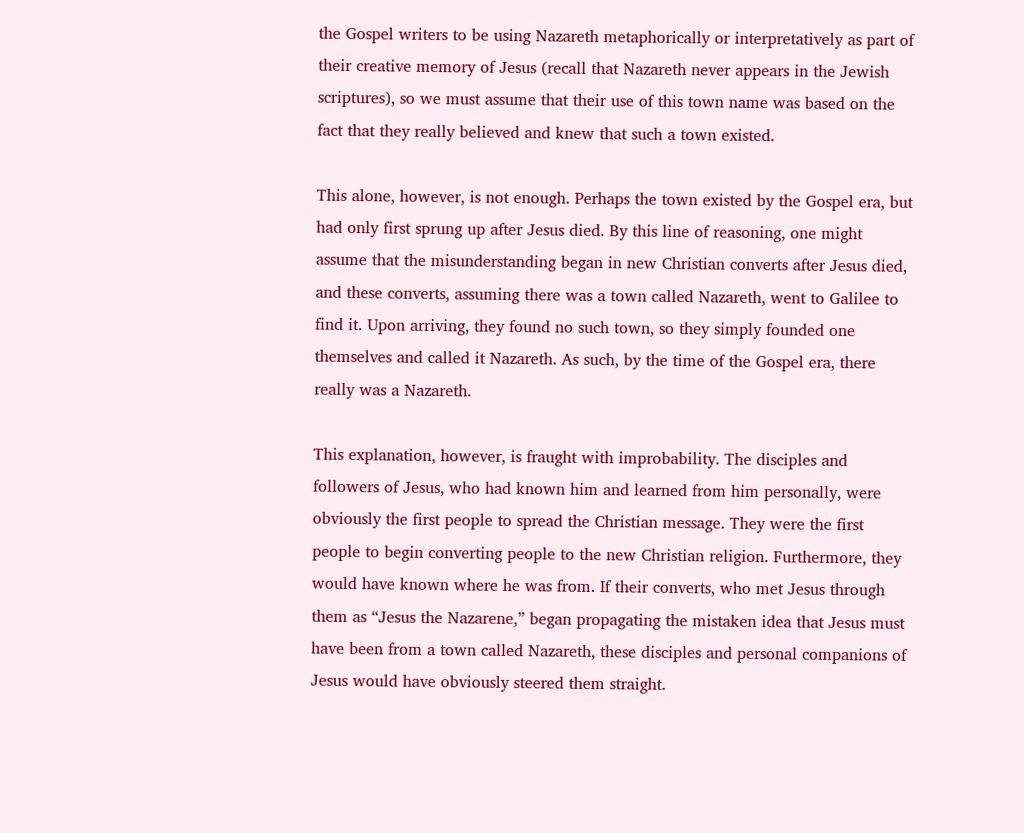the Gospel writers to be using Nazareth metaphorically or interpretatively as part of their creative memory of Jesus (recall that Nazareth never appears in the Jewish scriptures), so we must assume that their use of this town name was based on the fact that they really believed and knew that such a town existed.

This alone, however, is not enough. Perhaps the town existed by the Gospel era, but had only first sprung up after Jesus died. By this line of reasoning, one might assume that the misunderstanding began in new Christian converts after Jesus died, and these converts, assuming there was a town called Nazareth, went to Galilee to find it. Upon arriving, they found no such town, so they simply founded one themselves and called it Nazareth. As such, by the time of the Gospel era, there really was a Nazareth.

This explanation, however, is fraught with improbability. The disciples and followers of Jesus, who had known him and learned from him personally, were obviously the first people to spread the Christian message. They were the first people to begin converting people to the new Christian religion. Furthermore, they would have known where he was from. If their converts, who met Jesus through them as “Jesus the Nazarene,” began propagating the mistaken idea that Jesus must have been from a town called Nazareth, these disciples and personal companions of Jesus would have obviously steered them straight.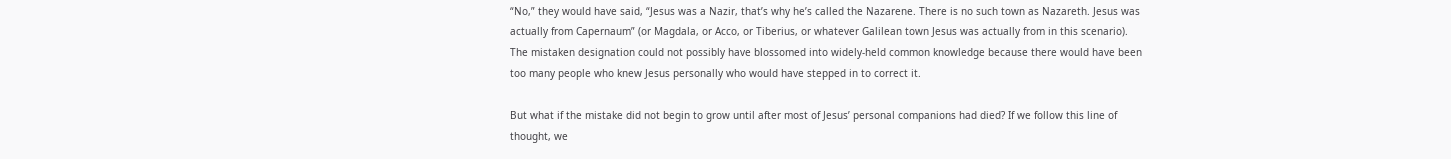“No,” they would have said, “Jesus was a Nazir, that’s why he’s called the Nazarene. There is no such town as Nazareth. Jesus was actually from Capernaum” (or Magdala, or Acco, or Tiberius, or whatever Galilean town Jesus was actually from in this scenario). The mistaken designation could not possibly have blossomed into widely-held common knowledge because there would have been too many people who knew Jesus personally who would have stepped in to correct it.

But what if the mistake did not begin to grow until after most of Jesus’ personal companions had died? If we follow this line of thought, we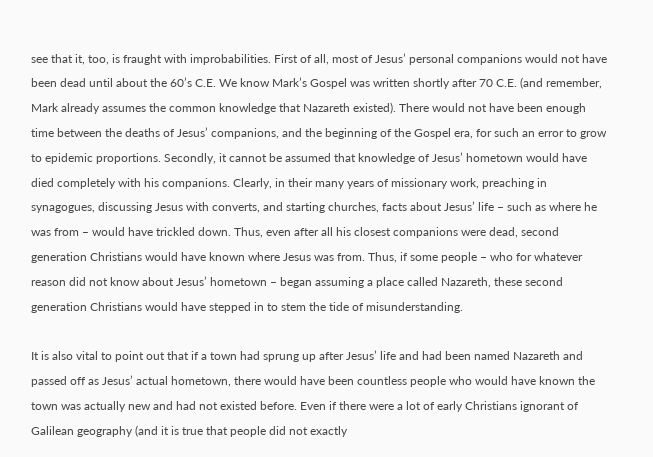see that it, too, is fraught with improbabilities. First of all, most of Jesus’ personal companions would not have been dead until about the 60’s C.E. We know Mark’s Gospel was written shortly after 70 C.E. (and remember, Mark already assumes the common knowledge that Nazareth existed). There would not have been enough time between the deaths of Jesus’ companions, and the beginning of the Gospel era, for such an error to grow to epidemic proportions. Secondly, it cannot be assumed that knowledge of Jesus’ hometown would have died completely with his companions. Clearly, in their many years of missionary work, preaching in synagogues, discussing Jesus with converts, and starting churches, facts about Jesus’ life – such as where he was from – would have trickled down. Thus, even after all his closest companions were dead, second generation Christians would have known where Jesus was from. Thus, if some people – who for whatever reason did not know about Jesus’ hometown – began assuming a place called Nazareth, these second generation Christians would have stepped in to stem the tide of misunderstanding.

It is also vital to point out that if a town had sprung up after Jesus’ life and had been named Nazareth and passed off as Jesus’ actual hometown, there would have been countless people who would have known the town was actually new and had not existed before. Even if there were a lot of early Christians ignorant of Galilean geography (and it is true that people did not exactly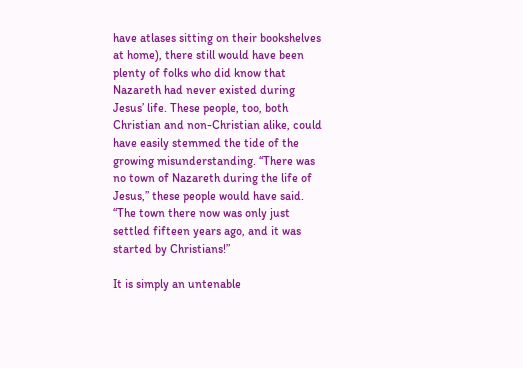have atlases sitting on their bookshelves at home), there still would have been plenty of folks who did know that Nazareth had never existed during Jesus’ life. These people, too, both Christian and non-Christian alike, could have easily stemmed the tide of the growing misunderstanding. “There was no town of Nazareth during the life of Jesus,” these people would have said. “The town there now was only just settled fifteen years ago, and it was started by Christians!”

It is simply an untenable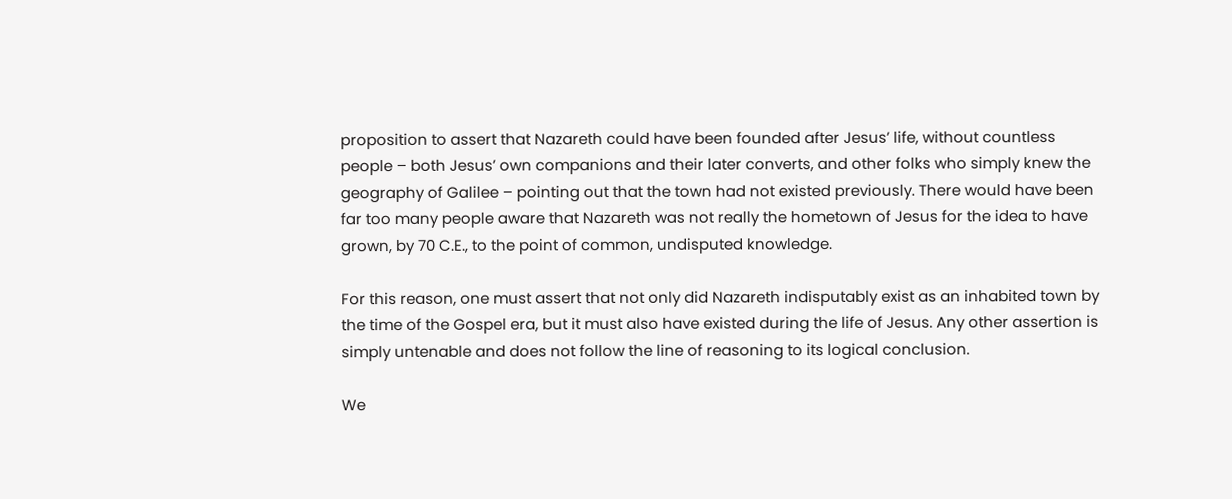proposition to assert that Nazareth could have been founded after Jesus’ life, without countless people – both Jesus’ own companions and their later converts, and other folks who simply knew the geography of Galilee – pointing out that the town had not existed previously. There would have been far too many people aware that Nazareth was not really the hometown of Jesus for the idea to have grown, by 70 C.E., to the point of common, undisputed knowledge.

For this reason, one must assert that not only did Nazareth indisputably exist as an inhabited town by the time of the Gospel era, but it must also have existed during the life of Jesus. Any other assertion is simply untenable and does not follow the line of reasoning to its logical conclusion.

We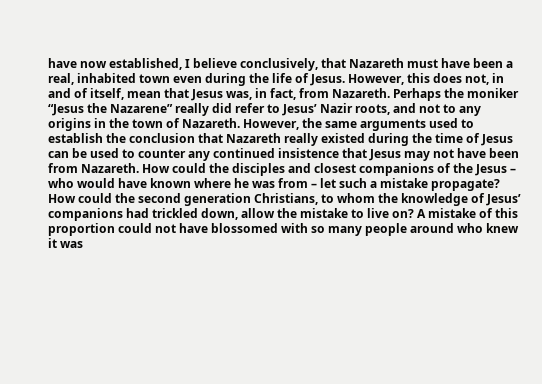have now established, I believe conclusively, that Nazareth must have been a real, inhabited town even during the life of Jesus. However, this does not, in and of itself, mean that Jesus was, in fact, from Nazareth. Perhaps the moniker “Jesus the Nazarene” really did refer to Jesus’ Nazir roots, and not to any origins in the town of Nazareth. However, the same arguments used to establish the conclusion that Nazareth really existed during the time of Jesus can be used to counter any continued insistence that Jesus may not have been from Nazareth. How could the disciples and closest companions of the Jesus – who would have known where he was from – let such a mistake propagate? How could the second generation Christians, to whom the knowledge of Jesus’ companions had trickled down, allow the mistake to live on? A mistake of this proportion could not have blossomed with so many people around who knew it was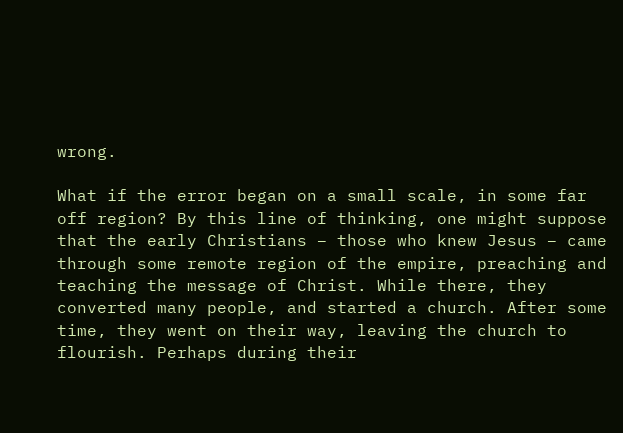wrong.

What if the error began on a small scale, in some far off region? By this line of thinking, one might suppose that the early Christians – those who knew Jesus – came through some remote region of the empire, preaching and teaching the message of Christ. While there, they converted many people, and started a church. After some time, they went on their way, leaving the church to flourish. Perhaps during their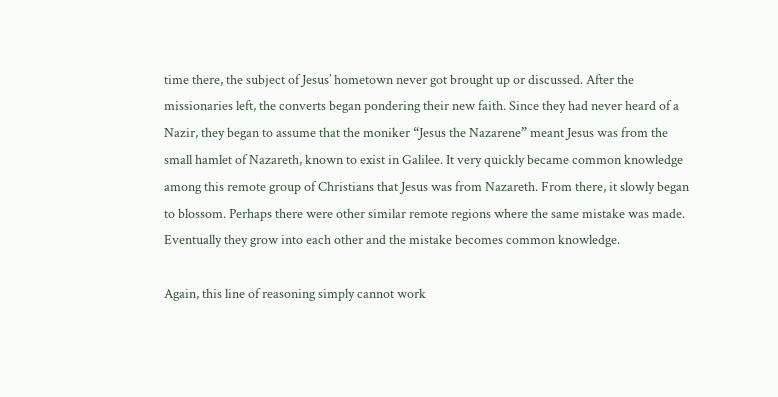time there, the subject of Jesus’ hometown never got brought up or discussed. After the missionaries left, the converts began pondering their new faith. Since they had never heard of a Nazir, they began to assume that the moniker “Jesus the Nazarene” meant Jesus was from the small hamlet of Nazareth, known to exist in Galilee. It very quickly became common knowledge among this remote group of Christians that Jesus was from Nazareth. From there, it slowly began to blossom. Perhaps there were other similar remote regions where the same mistake was made. Eventually they grow into each other and the mistake becomes common knowledge.

Again, this line of reasoning simply cannot work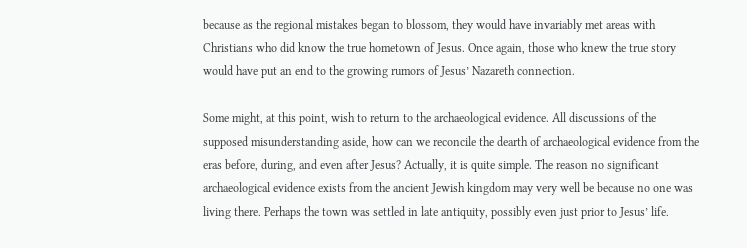because as the regional mistakes began to blossom, they would have invariably met areas with Christians who did know the true hometown of Jesus. Once again, those who knew the true story would have put an end to the growing rumors of Jesus’ Nazareth connection.

Some might, at this point, wish to return to the archaeological evidence. All discussions of the supposed misunderstanding aside, how can we reconcile the dearth of archaeological evidence from the eras before, during, and even after Jesus? Actually, it is quite simple. The reason no significant archaeological evidence exists from the ancient Jewish kingdom may very well be because no one was living there. Perhaps the town was settled in late antiquity, possibly even just prior to Jesus’ life.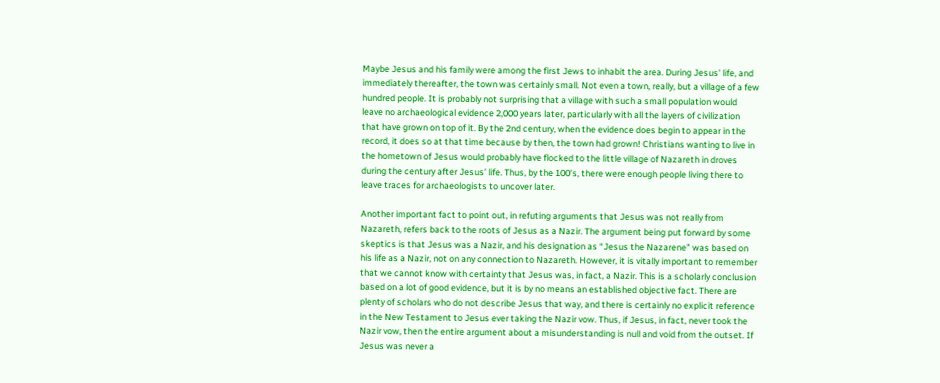Maybe Jesus and his family were among the first Jews to inhabit the area. During Jesus’ life, and immediately thereafter, the town was certainly small. Not even a town, really, but a village of a few hundred people. It is probably not surprising that a village with such a small population would leave no archaeological evidence 2,000 years later, particularly with all the layers of civilization that have grown on top of it. By the 2nd century, when the evidence does begin to appear in the record, it does so at that time because by then, the town had grown! Christians wanting to live in the hometown of Jesus would probably have flocked to the little village of Nazareth in droves during the century after Jesus’ life. Thus, by the 100’s, there were enough people living there to leave traces for archaeologists to uncover later.

Another important fact to point out, in refuting arguments that Jesus was not really from Nazareth, refers back to the roots of Jesus as a Nazir. The argument being put forward by some skeptics is that Jesus was a Nazir, and his designation as “Jesus the Nazarene” was based on his life as a Nazir, not on any connection to Nazareth. However, it is vitally important to remember that we cannot know with certainty that Jesus was, in fact, a Nazir. This is a scholarly conclusion based on a lot of good evidence, but it is by no means an established objective fact. There are plenty of scholars who do not describe Jesus that way, and there is certainly no explicit reference in the New Testament to Jesus ever taking the Nazir vow. Thus, if Jesus, in fact, never took the Nazir vow, then the entire argument about a misunderstanding is null and void from the outset. If Jesus was never a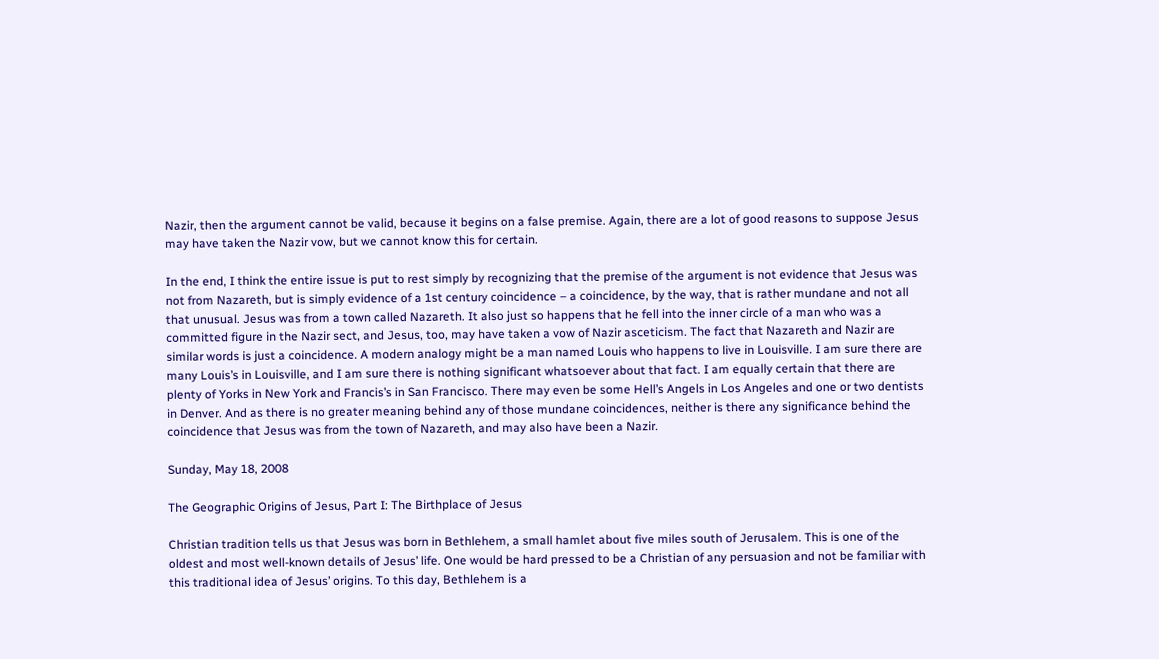Nazir, then the argument cannot be valid, because it begins on a false premise. Again, there are a lot of good reasons to suppose Jesus may have taken the Nazir vow, but we cannot know this for certain.

In the end, I think the entire issue is put to rest simply by recognizing that the premise of the argument is not evidence that Jesus was not from Nazareth, but is simply evidence of a 1st century coincidence – a coincidence, by the way, that is rather mundane and not all that unusual. Jesus was from a town called Nazareth. It also just so happens that he fell into the inner circle of a man who was a committed figure in the Nazir sect, and Jesus, too, may have taken a vow of Nazir asceticism. The fact that Nazareth and Nazir are similar words is just a coincidence. A modern analogy might be a man named Louis who happens to live in Louisville. I am sure there are many Louis’s in Louisville, and I am sure there is nothing significant whatsoever about that fact. I am equally certain that there are plenty of Yorks in New York and Francis’s in San Francisco. There may even be some Hell’s Angels in Los Angeles and one or two dentists in Denver. And as there is no greater meaning behind any of those mundane coincidences, neither is there any significance behind the coincidence that Jesus was from the town of Nazareth, and may also have been a Nazir.

Sunday, May 18, 2008

The Geographic Origins of Jesus, Part I: The Birthplace of Jesus

Christian tradition tells us that Jesus was born in Bethlehem, a small hamlet about five miles south of Jerusalem. This is one of the oldest and most well-known details of Jesus’ life. One would be hard pressed to be a Christian of any persuasion and not be familiar with this traditional idea of Jesus’ origins. To this day, Bethlehem is a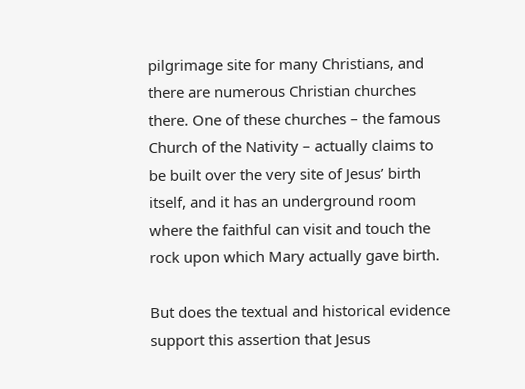pilgrimage site for many Christians, and there are numerous Christian churches there. One of these churches – the famous Church of the Nativity – actually claims to be built over the very site of Jesus’ birth itself, and it has an underground room where the faithful can visit and touch the rock upon which Mary actually gave birth.

But does the textual and historical evidence support this assertion that Jesus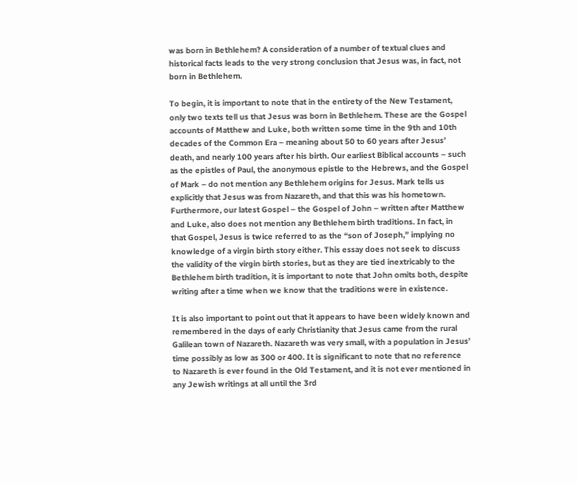was born in Bethlehem? A consideration of a number of textual clues and historical facts leads to the very strong conclusion that Jesus was, in fact, not born in Bethlehem.

To begin, it is important to note that in the entirety of the New Testament, only two texts tell us that Jesus was born in Bethlehem. These are the Gospel accounts of Matthew and Luke, both written some time in the 9th and 10th decades of the Common Era – meaning about 50 to 60 years after Jesus’ death, and nearly 100 years after his birth. Our earliest Biblical accounts – such as the epistles of Paul, the anonymous epistle to the Hebrews, and the Gospel of Mark – do not mention any Bethlehem origins for Jesus. Mark tells us explicitly that Jesus was from Nazareth, and that this was his hometown. Furthermore, our latest Gospel – the Gospel of John – written after Matthew and Luke, also does not mention any Bethlehem birth traditions. In fact, in that Gospel, Jesus is twice referred to as the “son of Joseph,” implying no knowledge of a virgin birth story either. This essay does not seek to discuss the validity of the virgin birth stories, but as they are tied inextricably to the Bethlehem birth tradition, it is important to note that John omits both, despite writing after a time when we know that the traditions were in existence.

It is also important to point out that it appears to have been widely known and remembered in the days of early Christianity that Jesus came from the rural Galilean town of Nazareth. Nazareth was very small, with a population in Jesus’ time possibly as low as 300 or 400. It is significant to note that no reference to Nazareth is ever found in the Old Testament, and it is not ever mentioned in any Jewish writings at all until the 3rd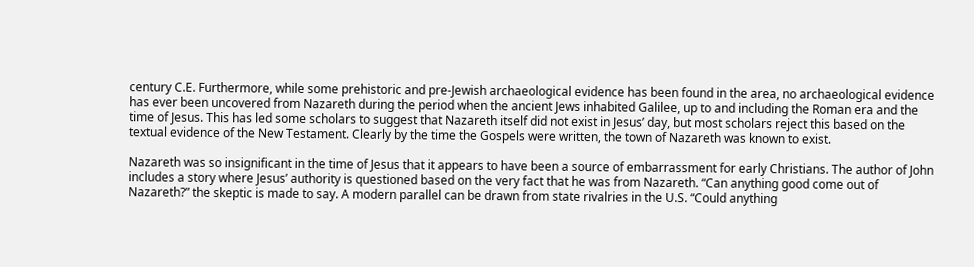century C.E. Furthermore, while some prehistoric and pre-Jewish archaeological evidence has been found in the area, no archaeological evidence has ever been uncovered from Nazareth during the period when the ancient Jews inhabited Galilee, up to and including the Roman era and the time of Jesus. This has led some scholars to suggest that Nazareth itself did not exist in Jesus’ day, but most scholars reject this based on the textual evidence of the New Testament. Clearly by the time the Gospels were written, the town of Nazareth was known to exist.

Nazareth was so insignificant in the time of Jesus that it appears to have been a source of embarrassment for early Christians. The author of John includes a story where Jesus’ authority is questioned based on the very fact that he was from Nazareth. “Can anything good come out of Nazareth?” the skeptic is made to say. A modern parallel can be drawn from state rivalries in the U.S. “Could anything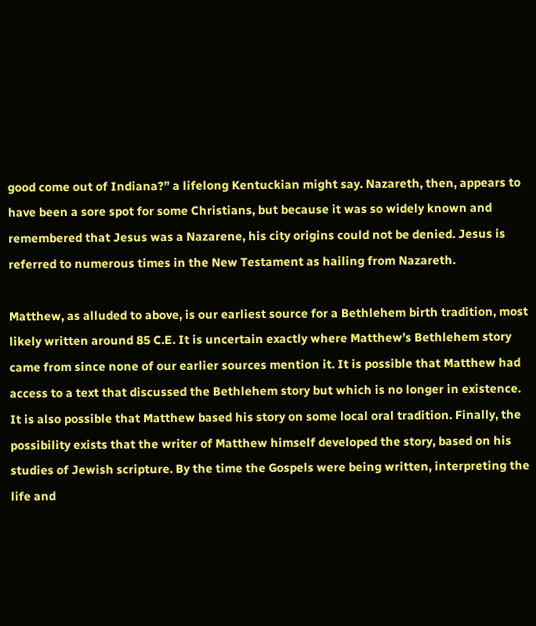good come out of Indiana?” a lifelong Kentuckian might say. Nazareth, then, appears to have been a sore spot for some Christians, but because it was so widely known and remembered that Jesus was a Nazarene, his city origins could not be denied. Jesus is referred to numerous times in the New Testament as hailing from Nazareth.

Matthew, as alluded to above, is our earliest source for a Bethlehem birth tradition, most likely written around 85 C.E. It is uncertain exactly where Matthew’s Bethlehem story came from since none of our earlier sources mention it. It is possible that Matthew had access to a text that discussed the Bethlehem story but which is no longer in existence. It is also possible that Matthew based his story on some local oral tradition. Finally, the possibility exists that the writer of Matthew himself developed the story, based on his studies of Jewish scripture. By the time the Gospels were being written, interpreting the life and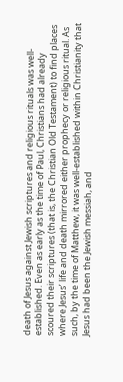death of Jesus against Jewish scriptures and religious rituals was well-established. Even as early as the time of Paul, Christians had already scoured their scriptures (that is, the Christian Old Testament) to find places where Jesus’ life and death mirrored either prophecy or religious ritual. As such, by the time of Matthew, it was well-established within Christianity that Jesus had been the Jewish messiah, and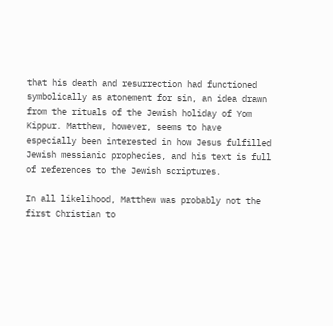that his death and resurrection had functioned symbolically as atonement for sin, an idea drawn from the rituals of the Jewish holiday of Yom Kippur. Matthew, however, seems to have especially been interested in how Jesus fulfilled Jewish messianic prophecies, and his text is full of references to the Jewish scriptures.

In all likelihood, Matthew was probably not the first Christian to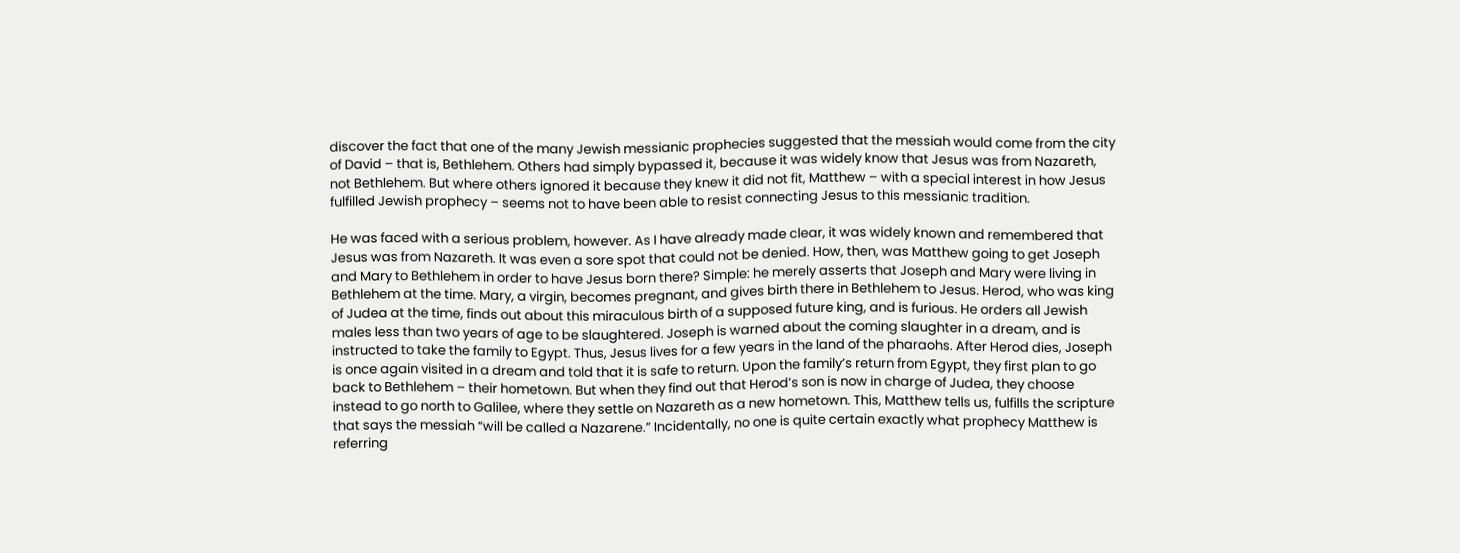discover the fact that one of the many Jewish messianic prophecies suggested that the messiah would come from the city of David – that is, Bethlehem. Others had simply bypassed it, because it was widely know that Jesus was from Nazareth, not Bethlehem. But where others ignored it because they knew it did not fit, Matthew – with a special interest in how Jesus fulfilled Jewish prophecy – seems not to have been able to resist connecting Jesus to this messianic tradition.

He was faced with a serious problem, however. As I have already made clear, it was widely known and remembered that Jesus was from Nazareth. It was even a sore spot that could not be denied. How, then, was Matthew going to get Joseph and Mary to Bethlehem in order to have Jesus born there? Simple: he merely asserts that Joseph and Mary were living in Bethlehem at the time. Mary, a virgin, becomes pregnant, and gives birth there in Bethlehem to Jesus. Herod, who was king of Judea at the time, finds out about this miraculous birth of a supposed future king, and is furious. He orders all Jewish males less than two years of age to be slaughtered. Joseph is warned about the coming slaughter in a dream, and is instructed to take the family to Egypt. Thus, Jesus lives for a few years in the land of the pharaohs. After Herod dies, Joseph is once again visited in a dream and told that it is safe to return. Upon the family’s return from Egypt, they first plan to go back to Bethlehem – their hometown. But when they find out that Herod’s son is now in charge of Judea, they choose instead to go north to Galilee, where they settle on Nazareth as a new hometown. This, Matthew tells us, fulfills the scripture that says the messiah “will be called a Nazarene.” Incidentally, no one is quite certain exactly what prophecy Matthew is referring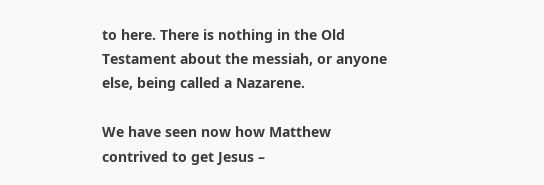to here. There is nothing in the Old Testament about the messiah, or anyone else, being called a Nazarene.

We have seen now how Matthew contrived to get Jesus –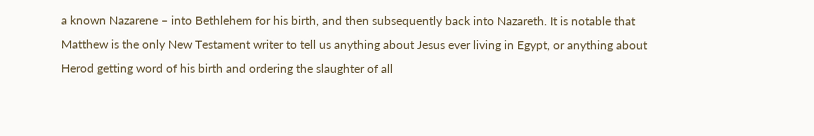a known Nazarene – into Bethlehem for his birth, and then subsequently back into Nazareth. It is notable that Matthew is the only New Testament writer to tell us anything about Jesus ever living in Egypt, or anything about Herod getting word of his birth and ordering the slaughter of all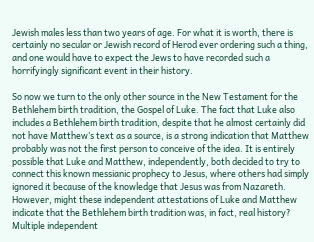Jewish males less than two years of age. For what it is worth, there is certainly no secular or Jewish record of Herod ever ordering such a thing, and one would have to expect the Jews to have recorded such a horrifyingly significant event in their history.

So now we turn to the only other source in the New Testament for the Bethlehem birth tradition, the Gospel of Luke. The fact that Luke also includes a Bethlehem birth tradition, despite that he almost certainly did not have Matthew’s text as a source, is a strong indication that Matthew probably was not the first person to conceive of the idea. It is entirely possible that Luke and Matthew, independently, both decided to try to connect this known messianic prophecy to Jesus, where others had simply ignored it because of the knowledge that Jesus was from Nazareth. However, might these independent attestations of Luke and Matthew indicate that the Bethlehem birth tradition was, in fact, real history? Multiple independent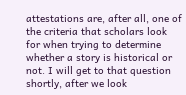attestations are, after all, one of the criteria that scholars look for when trying to determine whether a story is historical or not. I will get to that question shortly, after we look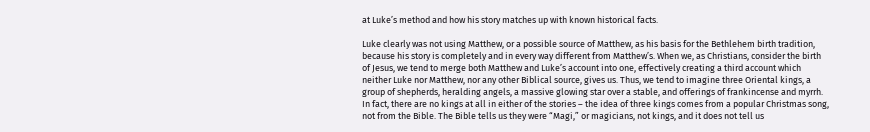at Luke’s method and how his story matches up with known historical facts.

Luke clearly was not using Matthew, or a possible source of Matthew, as his basis for the Bethlehem birth tradition, because his story is completely and in every way different from Matthew’s. When we, as Christians, consider the birth of Jesus, we tend to merge both Matthew and Luke’s account into one, effectively creating a third account which neither Luke nor Matthew, nor any other Biblical source, gives us. Thus, we tend to imagine three Oriental kings, a group of shepherds, heralding angels, a massive glowing star over a stable, and offerings of frankincense and myrrh. In fact, there are no kings at all in either of the stories – the idea of three kings comes from a popular Christmas song, not from the Bible. The Bible tells us they were “Magi,” or magicians, not kings, and it does not tell us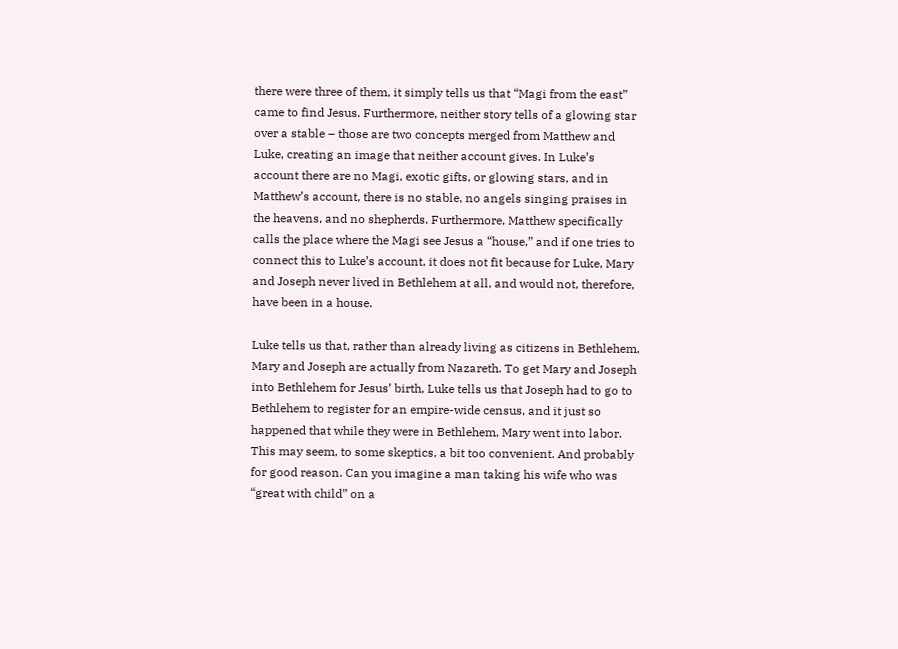there were three of them, it simply tells us that “Magi from the east” came to find Jesus. Furthermore, neither story tells of a glowing star over a stable – those are two concepts merged from Matthew and Luke, creating an image that neither account gives. In Luke’s account there are no Magi, exotic gifts, or glowing stars, and in Matthew’s account, there is no stable, no angels singing praises in the heavens, and no shepherds. Furthermore, Matthew specifically calls the place where the Magi see Jesus a “house,” and if one tries to connect this to Luke’s account, it does not fit because for Luke, Mary and Joseph never lived in Bethlehem at all, and would not, therefore, have been in a house.

Luke tells us that, rather than already living as citizens in Bethlehem, Mary and Joseph are actually from Nazareth. To get Mary and Joseph into Bethlehem for Jesus’ birth, Luke tells us that Joseph had to go to Bethlehem to register for an empire-wide census, and it just so happened that while they were in Bethlehem, Mary went into labor. This may seem, to some skeptics, a bit too convenient. And probably for good reason. Can you imagine a man taking his wife who was “great with child” on a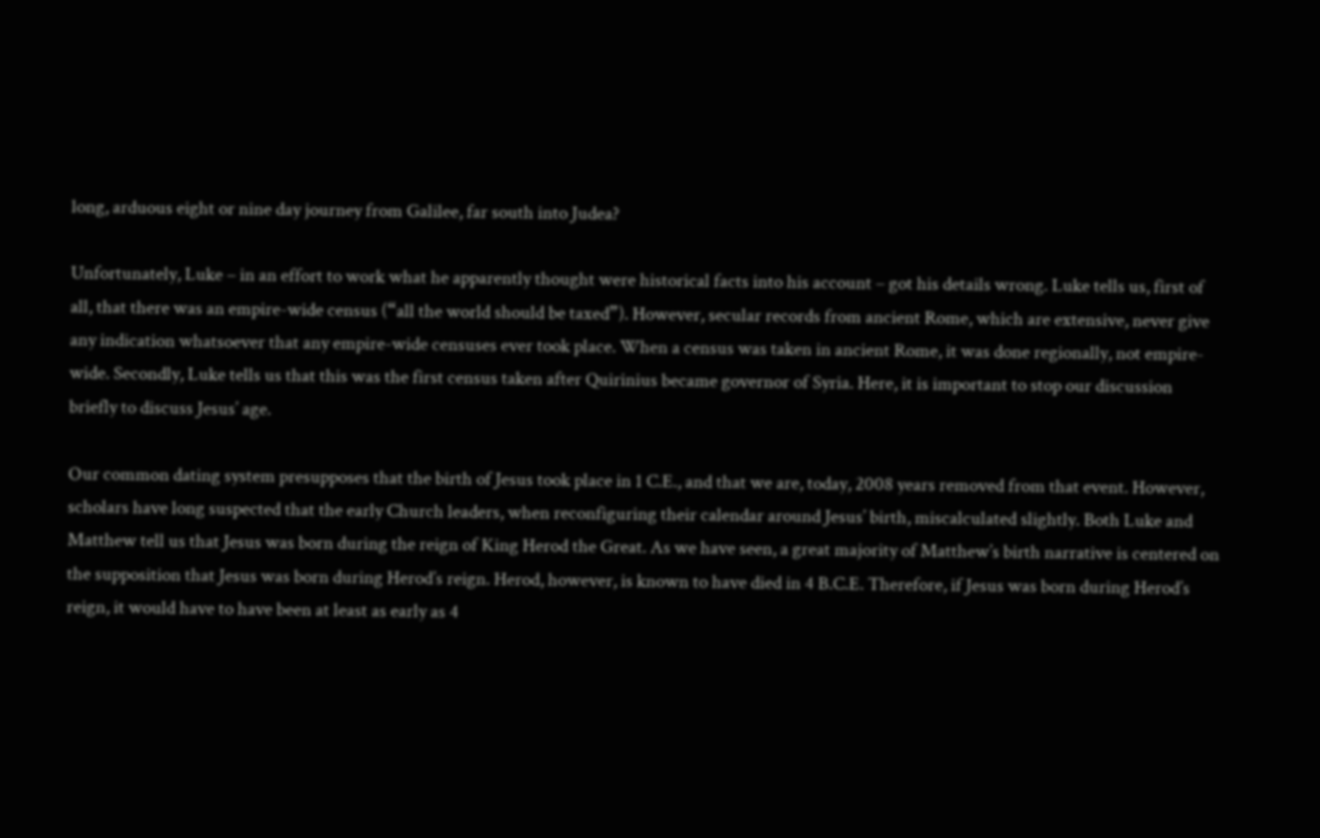long, arduous eight or nine day journey from Galilee, far south into Judea?

Unfortunately, Luke – in an effort to work what he apparently thought were historical facts into his account – got his details wrong. Luke tells us, first of all, that there was an empire-wide census (“all the world should be taxed”). However, secular records from ancient Rome, which are extensive, never give any indication whatsoever that any empire-wide censuses ever took place. When a census was taken in ancient Rome, it was done regionally, not empire-wide. Secondly, Luke tells us that this was the first census taken after Quirinius became governor of Syria. Here, it is important to stop our discussion briefly to discuss Jesus’ age.

Our common dating system presupposes that the birth of Jesus took place in 1 C.E., and that we are, today, 2008 years removed from that event. However, scholars have long suspected that the early Church leaders, when reconfiguring their calendar around Jesus’ birth, miscalculated slightly. Both Luke and Matthew tell us that Jesus was born during the reign of King Herod the Great. As we have seen, a great majority of Matthew’s birth narrative is centered on the supposition that Jesus was born during Herod’s reign. Herod, however, is known to have died in 4 B.C.E. Therefore, if Jesus was born during Herod’s reign, it would have to have been at least as early as 4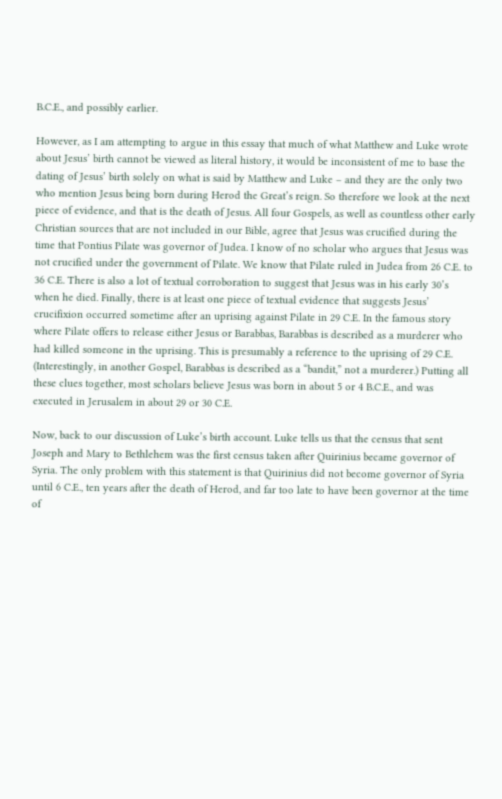B.C.E., and possibly earlier.

However, as I am attempting to argue in this essay that much of what Matthew and Luke wrote about Jesus’ birth cannot be viewed as literal history, it would be inconsistent of me to base the dating of Jesus’ birth solely on what is said by Matthew and Luke – and they are the only two who mention Jesus being born during Herod the Great’s reign. So therefore we look at the next piece of evidence, and that is the death of Jesus. All four Gospels, as well as countless other early Christian sources that are not included in our Bible, agree that Jesus was crucified during the time that Pontius Pilate was governor of Judea. I know of no scholar who argues that Jesus was not crucified under the government of Pilate. We know that Pilate ruled in Judea from 26 C.E. to 36 C.E. There is also a lot of textual corroboration to suggest that Jesus was in his early 30’s when he died. Finally, there is at least one piece of textual evidence that suggests Jesus’ crucifixion occurred sometime after an uprising against Pilate in 29 C.E. In the famous story where Pilate offers to release either Jesus or Barabbas, Barabbas is described as a murderer who had killed someone in the uprising. This is presumably a reference to the uprising of 29 C.E. (Interestingly, in another Gospel, Barabbas is described as a “bandit,” not a murderer.) Putting all these clues together, most scholars believe Jesus was born in about 5 or 4 B.C.E., and was executed in Jerusalem in about 29 or 30 C.E.

Now, back to our discussion of Luke’s birth account. Luke tells us that the census that sent Joseph and Mary to Bethlehem was the first census taken after Quirinius became governor of Syria. The only problem with this statement is that Quirinius did not become governor of Syria until 6 C.E., ten years after the death of Herod, and far too late to have been governor at the time of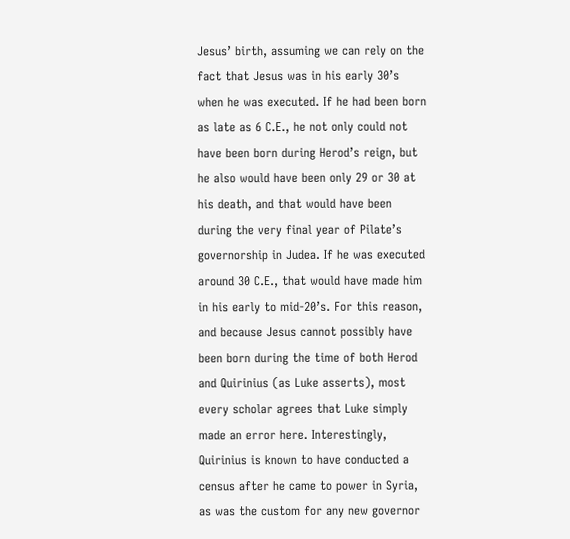Jesus’ birth, assuming we can rely on the fact that Jesus was in his early 30’s when he was executed. If he had been born as late as 6 C.E., he not only could not have been born during Herod’s reign, but he also would have been only 29 or 30 at his death, and that would have been during the very final year of Pilate’s governorship in Judea. If he was executed around 30 C.E., that would have made him in his early to mid-20’s. For this reason, and because Jesus cannot possibly have been born during the time of both Herod and Quirinius (as Luke asserts), most every scholar agrees that Luke simply made an error here. Interestingly, Quirinius is known to have conducted a census after he came to power in Syria, as was the custom for any new governor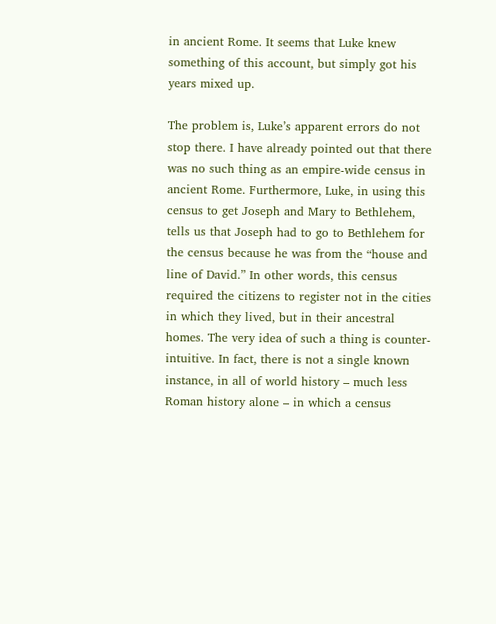in ancient Rome. It seems that Luke knew something of this account, but simply got his years mixed up.

The problem is, Luke’s apparent errors do not stop there. I have already pointed out that there was no such thing as an empire-wide census in ancient Rome. Furthermore, Luke, in using this census to get Joseph and Mary to Bethlehem, tells us that Joseph had to go to Bethlehem for the census because he was from the “house and line of David.” In other words, this census required the citizens to register not in the cities in which they lived, but in their ancestral homes. The very idea of such a thing is counter-intuitive. In fact, there is not a single known instance, in all of world history – much less Roman history alone – in which a census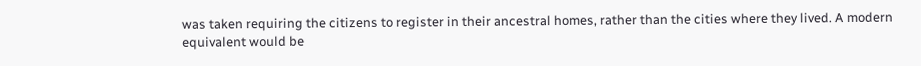was taken requiring the citizens to register in their ancestral homes, rather than the cities where they lived. A modern equivalent would be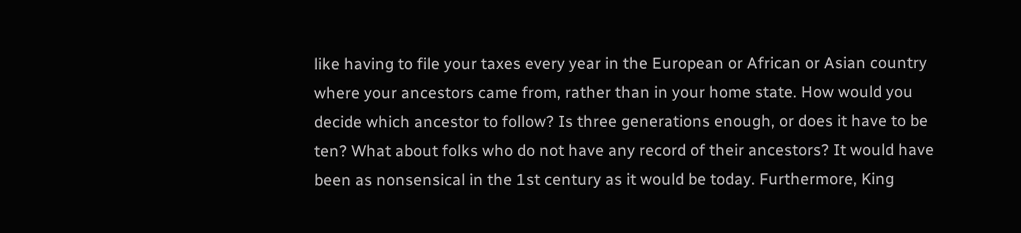like having to file your taxes every year in the European or African or Asian country where your ancestors came from, rather than in your home state. How would you decide which ancestor to follow? Is three generations enough, or does it have to be ten? What about folks who do not have any record of their ancestors? It would have been as nonsensical in the 1st century as it would be today. Furthermore, King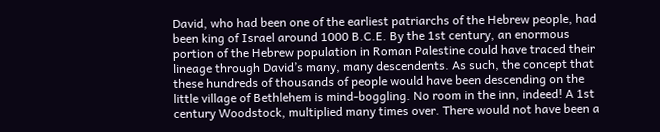David, who had been one of the earliest patriarchs of the Hebrew people, had been king of Israel around 1000 B.C.E. By the 1st century, an enormous portion of the Hebrew population in Roman Palestine could have traced their lineage through David’s many, many descendents. As such, the concept that these hundreds of thousands of people would have been descending on the little village of Bethlehem is mind-boggling. No room in the inn, indeed! A 1st century Woodstock, multiplied many times over. There would not have been a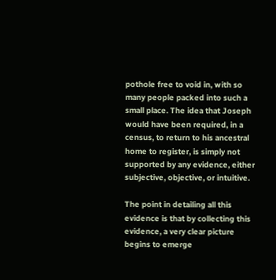pothole free to void in, with so many people packed into such a small place. The idea that Joseph would have been required, in a census, to return to his ancestral home to register, is simply not supported by any evidence, either subjective, objective, or intuitive.

The point in detailing all this evidence is that by collecting this evidence, a very clear picture begins to emerge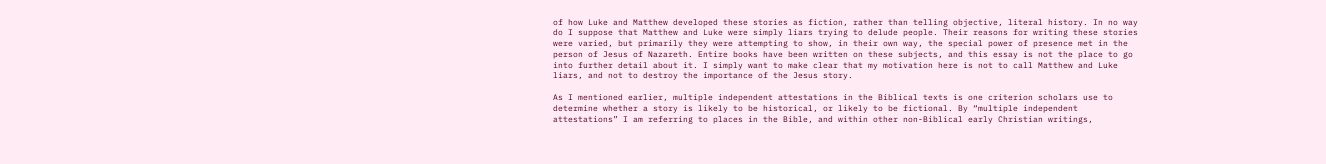of how Luke and Matthew developed these stories as fiction, rather than telling objective, literal history. In no way do I suppose that Matthew and Luke were simply liars trying to delude people. Their reasons for writing these stories were varied, but primarily they were attempting to show, in their own way, the special power of presence met in the person of Jesus of Nazareth. Entire books have been written on these subjects, and this essay is not the place to go into further detail about it. I simply want to make clear that my motivation here is not to call Matthew and Luke liars, and not to destroy the importance of the Jesus story.

As I mentioned earlier, multiple independent attestations in the Biblical texts is one criterion scholars use to determine whether a story is likely to be historical, or likely to be fictional. By “multiple independent attestations” I am referring to places in the Bible, and within other non-Biblical early Christian writings,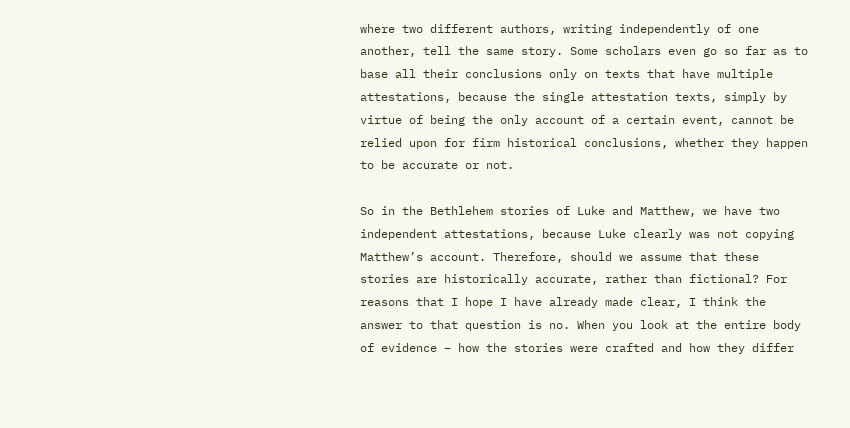where two different authors, writing independently of one another, tell the same story. Some scholars even go so far as to base all their conclusions only on texts that have multiple attestations, because the single attestation texts, simply by virtue of being the only account of a certain event, cannot be relied upon for firm historical conclusions, whether they happen to be accurate or not.

So in the Bethlehem stories of Luke and Matthew, we have two independent attestations, because Luke clearly was not copying Matthew’s account. Therefore, should we assume that these stories are historically accurate, rather than fictional? For reasons that I hope I have already made clear, I think the answer to that question is no. When you look at the entire body of evidence – how the stories were crafted and how they differ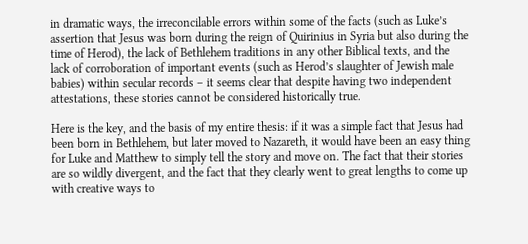in dramatic ways, the irreconcilable errors within some of the facts (such as Luke’s assertion that Jesus was born during the reign of Quirinius in Syria but also during the time of Herod), the lack of Bethlehem traditions in any other Biblical texts, and the lack of corroboration of important events (such as Herod’s slaughter of Jewish male babies) within secular records – it seems clear that despite having two independent attestations, these stories cannot be considered historically true.

Here is the key, and the basis of my entire thesis: if it was a simple fact that Jesus had been born in Bethlehem, but later moved to Nazareth, it would have been an easy thing for Luke and Matthew to simply tell the story and move on. The fact that their stories are so wildly divergent, and the fact that they clearly went to great lengths to come up with creative ways to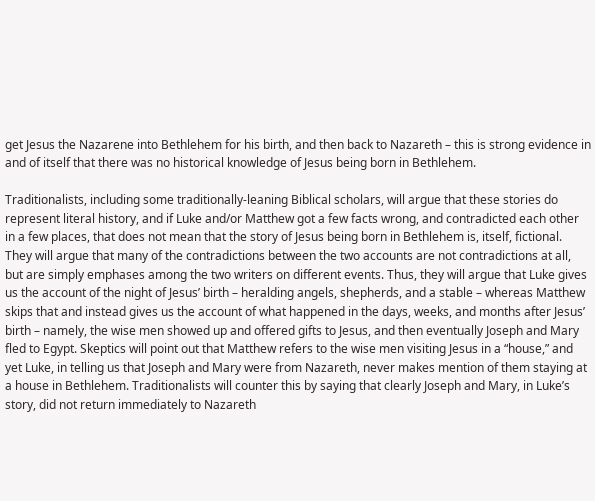get Jesus the Nazarene into Bethlehem for his birth, and then back to Nazareth – this is strong evidence in and of itself that there was no historical knowledge of Jesus being born in Bethlehem.

Traditionalists, including some traditionally-leaning Biblical scholars, will argue that these stories do represent literal history, and if Luke and/or Matthew got a few facts wrong, and contradicted each other in a few places, that does not mean that the story of Jesus being born in Bethlehem is, itself, fictional. They will argue that many of the contradictions between the two accounts are not contradictions at all, but are simply emphases among the two writers on different events. Thus, they will argue that Luke gives us the account of the night of Jesus’ birth – heralding angels, shepherds, and a stable – whereas Matthew skips that and instead gives us the account of what happened in the days, weeks, and months after Jesus’ birth – namely, the wise men showed up and offered gifts to Jesus, and then eventually Joseph and Mary fled to Egypt. Skeptics will point out that Matthew refers to the wise men visiting Jesus in a “house,” and yet Luke, in telling us that Joseph and Mary were from Nazareth, never makes mention of them staying at a house in Bethlehem. Traditionalists will counter this by saying that clearly Joseph and Mary, in Luke’s story, did not return immediately to Nazareth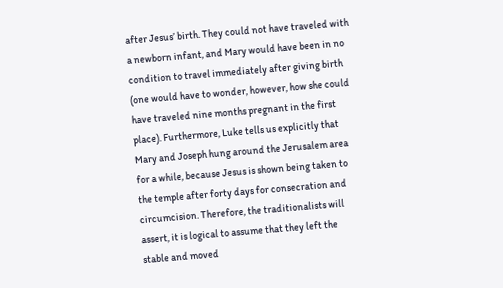after Jesus’ birth. They could not have traveled with a newborn infant, and Mary would have been in no condition to travel immediately after giving birth (one would have to wonder, however, how she could have traveled nine months pregnant in the first place). Furthermore, Luke tells us explicitly that Mary and Joseph hung around the Jerusalem area for a while, because Jesus is shown being taken to the temple after forty days for consecration and circumcision. Therefore, the traditionalists will assert, it is logical to assume that they left the stable and moved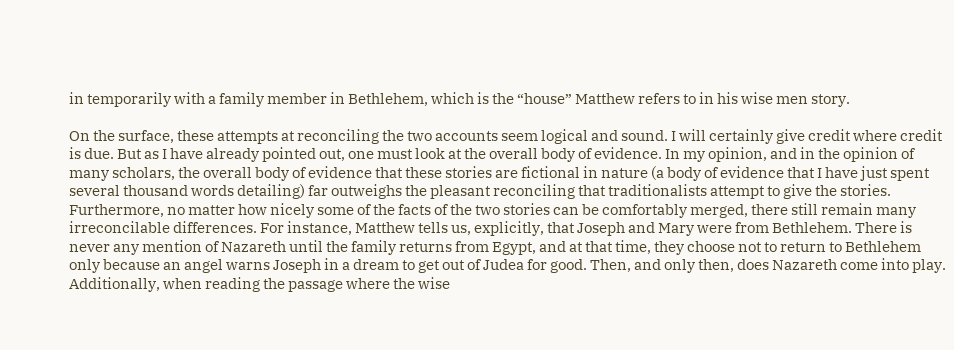in temporarily with a family member in Bethlehem, which is the “house” Matthew refers to in his wise men story.

On the surface, these attempts at reconciling the two accounts seem logical and sound. I will certainly give credit where credit is due. But as I have already pointed out, one must look at the overall body of evidence. In my opinion, and in the opinion of many scholars, the overall body of evidence that these stories are fictional in nature (a body of evidence that I have just spent several thousand words detailing) far outweighs the pleasant reconciling that traditionalists attempt to give the stories. Furthermore, no matter how nicely some of the facts of the two stories can be comfortably merged, there still remain many irreconcilable differences. For instance, Matthew tells us, explicitly, that Joseph and Mary were from Bethlehem. There is never any mention of Nazareth until the family returns from Egypt, and at that time, they choose not to return to Bethlehem only because an angel warns Joseph in a dream to get out of Judea for good. Then, and only then, does Nazareth come into play. Additionally, when reading the passage where the wise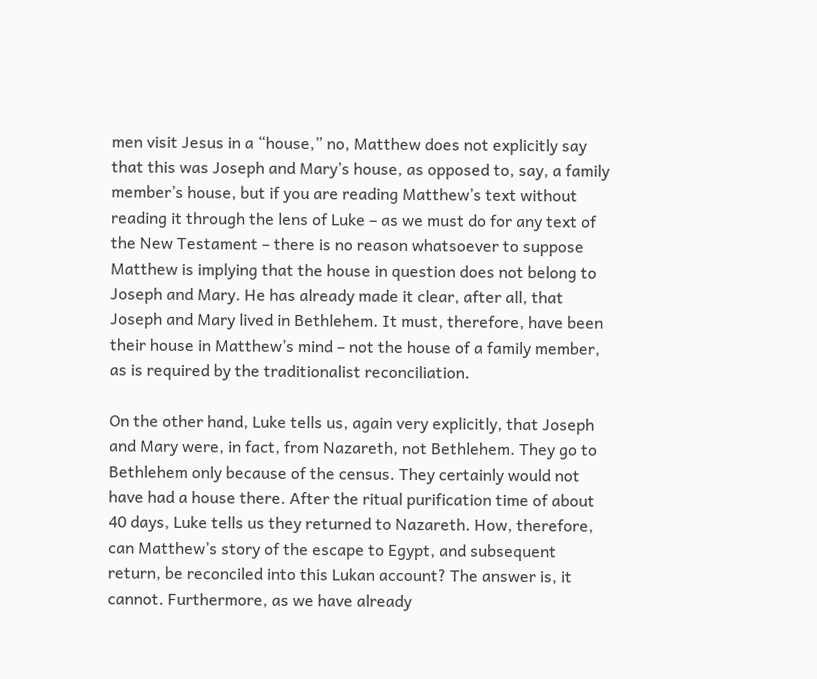men visit Jesus in a “house,” no, Matthew does not explicitly say that this was Joseph and Mary’s house, as opposed to, say, a family member’s house, but if you are reading Matthew’s text without reading it through the lens of Luke – as we must do for any text of the New Testament – there is no reason whatsoever to suppose Matthew is implying that the house in question does not belong to Joseph and Mary. He has already made it clear, after all, that Joseph and Mary lived in Bethlehem. It must, therefore, have been their house in Matthew’s mind – not the house of a family member, as is required by the traditionalist reconciliation.

On the other hand, Luke tells us, again very explicitly, that Joseph and Mary were, in fact, from Nazareth, not Bethlehem. They go to Bethlehem only because of the census. They certainly would not have had a house there. After the ritual purification time of about 40 days, Luke tells us they returned to Nazareth. How, therefore, can Matthew’s story of the escape to Egypt, and subsequent return, be reconciled into this Lukan account? The answer is, it cannot. Furthermore, as we have already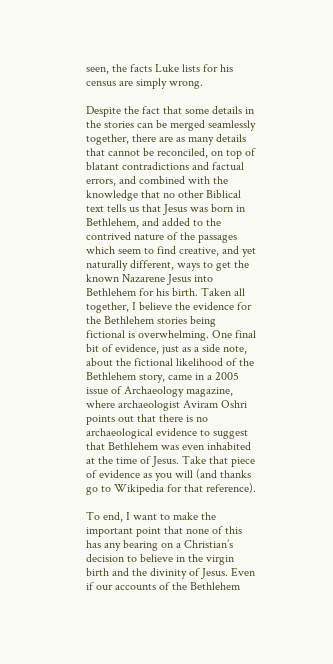seen, the facts Luke lists for his census are simply wrong.

Despite the fact that some details in the stories can be merged seamlessly together, there are as many details that cannot be reconciled, on top of blatant contradictions and factual errors, and combined with the knowledge that no other Biblical text tells us that Jesus was born in Bethlehem, and added to the contrived nature of the passages which seem to find creative, and yet naturally different, ways to get the known Nazarene Jesus into Bethlehem for his birth. Taken all together, I believe the evidence for the Bethlehem stories being fictional is overwhelming. One final bit of evidence, just as a side note, about the fictional likelihood of the Bethlehem story, came in a 2005 issue of Archaeology magazine, where archaeologist Aviram Oshri points out that there is no archaeological evidence to suggest that Bethlehem was even inhabited at the time of Jesus. Take that piece of evidence as you will (and thanks go to Wikipedia for that reference).

To end, I want to make the important point that none of this has any bearing on a Christian’s decision to believe in the virgin birth and the divinity of Jesus. Even if our accounts of the Bethlehem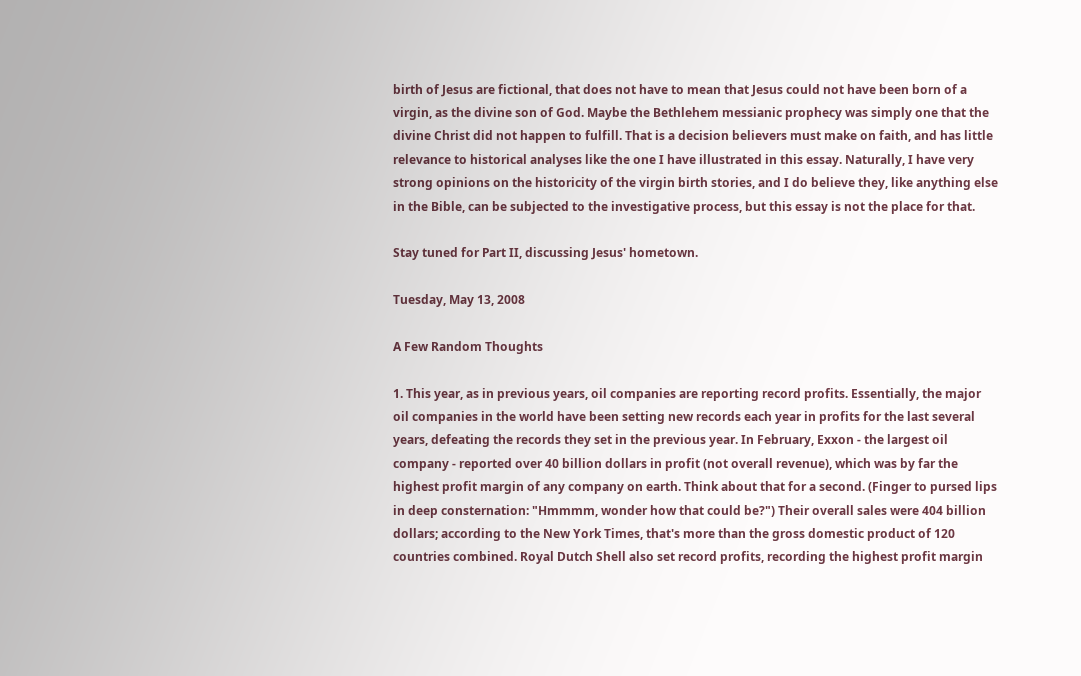birth of Jesus are fictional, that does not have to mean that Jesus could not have been born of a virgin, as the divine son of God. Maybe the Bethlehem messianic prophecy was simply one that the divine Christ did not happen to fulfill. That is a decision believers must make on faith, and has little relevance to historical analyses like the one I have illustrated in this essay. Naturally, I have very strong opinions on the historicity of the virgin birth stories, and I do believe they, like anything else in the Bible, can be subjected to the investigative process, but this essay is not the place for that.

Stay tuned for Part II, discussing Jesus' hometown.

Tuesday, May 13, 2008

A Few Random Thoughts

1. This year, as in previous years, oil companies are reporting record profits. Essentially, the major oil companies in the world have been setting new records each year in profits for the last several years, defeating the records they set in the previous year. In February, Exxon - the largest oil company - reported over 40 billion dollars in profit (not overall revenue), which was by far the highest profit margin of any company on earth. Think about that for a second. (Finger to pursed lips in deep consternation: "Hmmmm, wonder how that could be?") Their overall sales were 404 billion dollars; according to the New York Times, that's more than the gross domestic product of 120 countries combined. Royal Dutch Shell also set record profits, recording the highest profit margin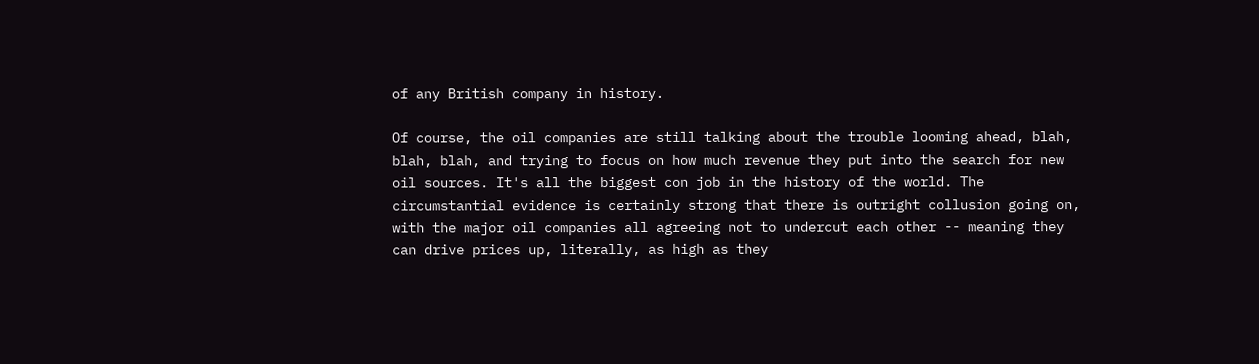of any British company in history.

Of course, the oil companies are still talking about the trouble looming ahead, blah, blah, blah, and trying to focus on how much revenue they put into the search for new oil sources. It's all the biggest con job in the history of the world. The circumstantial evidence is certainly strong that there is outright collusion going on, with the major oil companies all agreeing not to undercut each other -- meaning they can drive prices up, literally, as high as they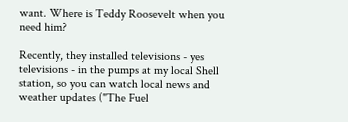want. Where is Teddy Roosevelt when you need him?

Recently, they installed televisions - yes televisions - in the pumps at my local Shell station, so you can watch local news and weather updates ("The Fuel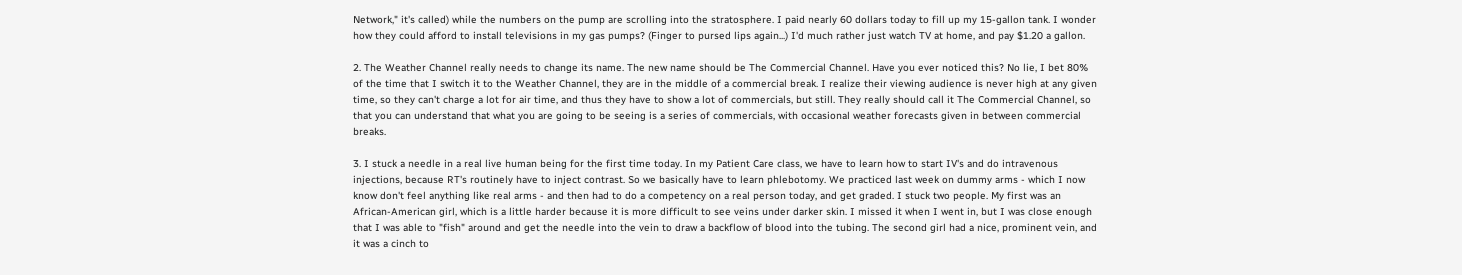Network," it's called) while the numbers on the pump are scrolling into the stratosphere. I paid nearly 60 dollars today to fill up my 15-gallon tank. I wonder how they could afford to install televisions in my gas pumps? (Finger to pursed lips again...) I'd much rather just watch TV at home, and pay $1.20 a gallon.

2. The Weather Channel really needs to change its name. The new name should be The Commercial Channel. Have you ever noticed this? No lie, I bet 80% of the time that I switch it to the Weather Channel, they are in the middle of a commercial break. I realize their viewing audience is never high at any given time, so they can't charge a lot for air time, and thus they have to show a lot of commercials, but still. They really should call it The Commercial Channel, so that you can understand that what you are going to be seeing is a series of commercials, with occasional weather forecasts given in between commercial breaks.

3. I stuck a needle in a real live human being for the first time today. In my Patient Care class, we have to learn how to start IV's and do intravenous injections, because RT's routinely have to inject contrast. So we basically have to learn phlebotomy. We practiced last week on dummy arms - which I now know don't feel anything like real arms - and then had to do a competency on a real person today, and get graded. I stuck two people. My first was an African-American girl, which is a little harder because it is more difficult to see veins under darker skin. I missed it when I went in, but I was close enough that I was able to "fish" around and get the needle into the vein to draw a backflow of blood into the tubing. The second girl had a nice, prominent vein, and it was a cinch to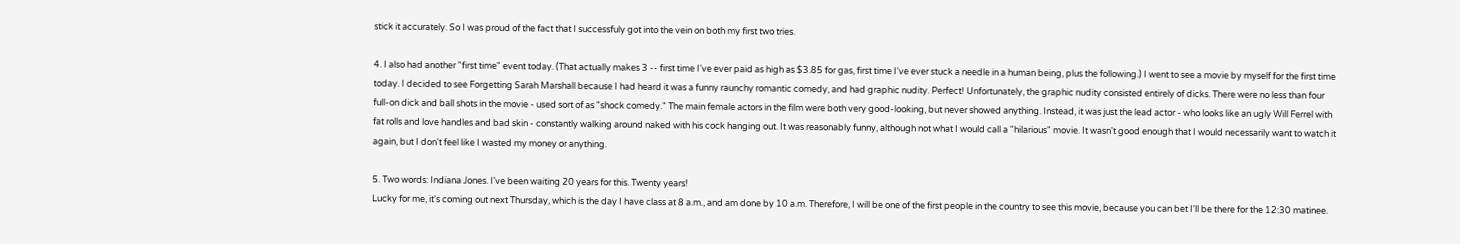stick it accurately. So I was proud of the fact that I successfuly got into the vein on both my first two tries.

4. I also had another "first time" event today. (That actually makes 3 -- first time I've ever paid as high as $3.85 for gas, first time I've ever stuck a needle in a human being, plus the following.) I went to see a movie by myself for the first time today. I decided to see Forgetting Sarah Marshall because I had heard it was a funny raunchy romantic comedy, and had graphic nudity. Perfect! Unfortunately, the graphic nudity consisted entirely of dicks. There were no less than four full-on dick and ball shots in the movie - used sort of as "shock comedy." The main female actors in the film were both very good-looking, but never showed anything. Instead, it was just the lead actor - who looks like an ugly Will Ferrel with fat rolls and love handles and bad skin - constantly walking around naked with his cock hanging out. It was reasonably funny, although not what I would call a "hilarious" movie. It wasn't good enough that I would necessarily want to watch it again, but I don't feel like I wasted my money or anything.

5. Two words: Indiana Jones. I've been waiting 20 years for this. Twenty years!
Lucky for me, it's coming out next Thursday, which is the day I have class at 8 a.m., and am done by 10 a.m. Therefore, I will be one of the first people in the country to see this movie, because you can bet I'll be there for the 12:30 matinee.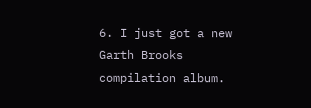6. I just got a new Garth Brooks compilation album.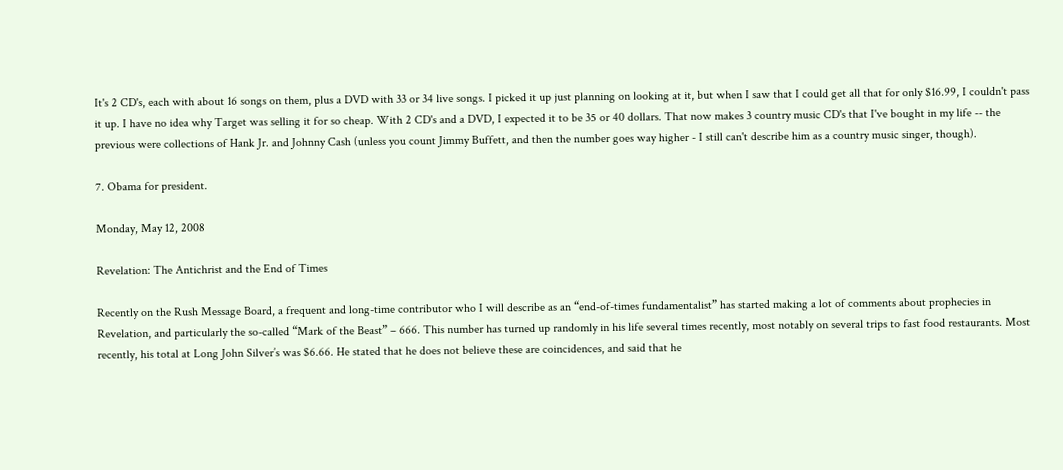It's 2 CD's, each with about 16 songs on them, plus a DVD with 33 or 34 live songs. I picked it up just planning on looking at it, but when I saw that I could get all that for only $16.99, I couldn't pass it up. I have no idea why Target was selling it for so cheap. With 2 CD's and a DVD, I expected it to be 35 or 40 dollars. That now makes 3 country music CD's that I've bought in my life -- the previous were collections of Hank Jr. and Johnny Cash (unless you count Jimmy Buffett, and then the number goes way higher - I still can't describe him as a country music singer, though).

7. Obama for president.

Monday, May 12, 2008

Revelation: The Antichrist and the End of Times

Recently on the Rush Message Board, a frequent and long-time contributor who I will describe as an “end-of-times fundamentalist” has started making a lot of comments about prophecies in Revelation, and particularly the so-called “Mark of the Beast” – 666. This number has turned up randomly in his life several times recently, most notably on several trips to fast food restaurants. Most recently, his total at Long John Silver’s was $6.66. He stated that he does not believe these are coincidences, and said that he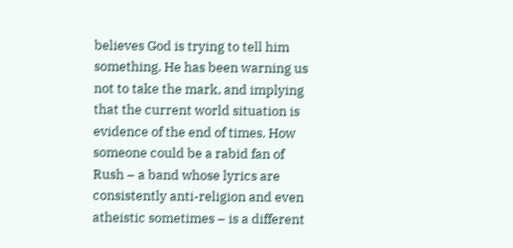believes God is trying to tell him something. He has been warning us not to take the mark, and implying that the current world situation is evidence of the end of times. How someone could be a rabid fan of Rush – a band whose lyrics are consistently anti-religion and even atheistic sometimes – is a different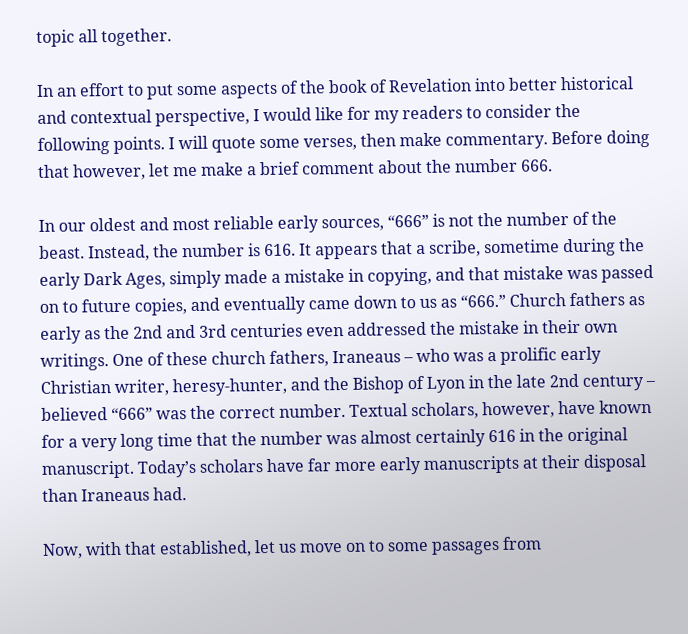topic all together.

In an effort to put some aspects of the book of Revelation into better historical and contextual perspective, I would like for my readers to consider the following points. I will quote some verses, then make commentary. Before doing that however, let me make a brief comment about the number 666.

In our oldest and most reliable early sources, “666” is not the number of the beast. Instead, the number is 616. It appears that a scribe, sometime during the early Dark Ages, simply made a mistake in copying, and that mistake was passed on to future copies, and eventually came down to us as “666.” Church fathers as early as the 2nd and 3rd centuries even addressed the mistake in their own writings. One of these church fathers, Iraneaus – who was a prolific early Christian writer, heresy-hunter, and the Bishop of Lyon in the late 2nd century – believed “666” was the correct number. Textual scholars, however, have known for a very long time that the number was almost certainly 616 in the original manuscript. Today’s scholars have far more early manuscripts at their disposal than Iraneaus had.

Now, with that established, let us move on to some passages from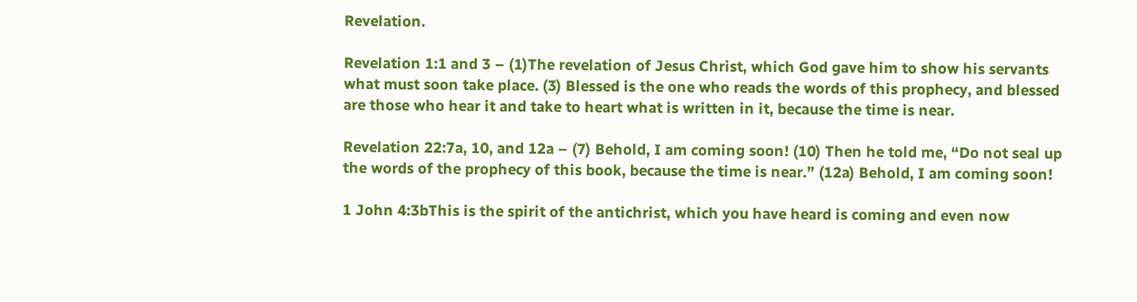Revelation.

Revelation 1:1 and 3 – (1)The revelation of Jesus Christ, which God gave him to show his servants what must soon take place. (3) Blessed is the one who reads the words of this prophecy, and blessed are those who hear it and take to heart what is written in it, because the time is near.

Revelation 22:7a, 10, and 12a – (7) Behold, I am coming soon! (10) Then he told me, “Do not seal up the words of the prophecy of this book, because the time is near.” (12a) Behold, I am coming soon!

1 John 4:3bThis is the spirit of the antichrist, which you have heard is coming and even now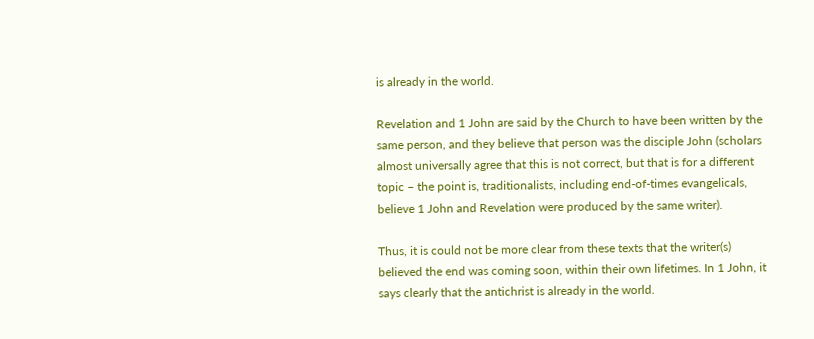is already in the world.

Revelation and 1 John are said by the Church to have been written by the same person, and they believe that person was the disciple John (scholars almost universally agree that this is not correct, but that is for a different topic – the point is, traditionalists, including end-of-times evangelicals, believe 1 John and Revelation were produced by the same writer).

Thus, it is could not be more clear from these texts that the writer(s) believed the end was coming soon, within their own lifetimes. In 1 John, it says clearly that the antichrist is already in the world.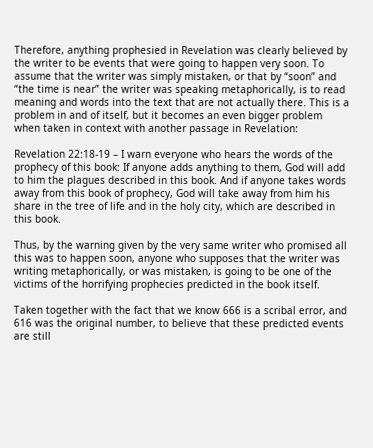Therefore, anything prophesied in Revelation was clearly believed by the writer to be events that were going to happen very soon. To assume that the writer was simply mistaken, or that by “soon” and “the time is near” the writer was speaking metaphorically, is to read meaning and words into the text that are not actually there. This is a problem in and of itself, but it becomes an even bigger problem when taken in context with another passage in Revelation:

Revelation 22:18-19 – I warn everyone who hears the words of the prophecy of this book: If anyone adds anything to them, God will add to him the plagues described in this book. And if anyone takes words away from this book of prophecy, God will take away from him his share in the tree of life and in the holy city, which are described in this book.

Thus, by the warning given by the very same writer who promised all this was to happen soon, anyone who supposes that the writer was writing metaphorically, or was mistaken, is going to be one of the victims of the horrifying prophecies predicted in the book itself.

Taken together with the fact that we know 666 is a scribal error, and 616 was the original number, to believe that these predicted events are still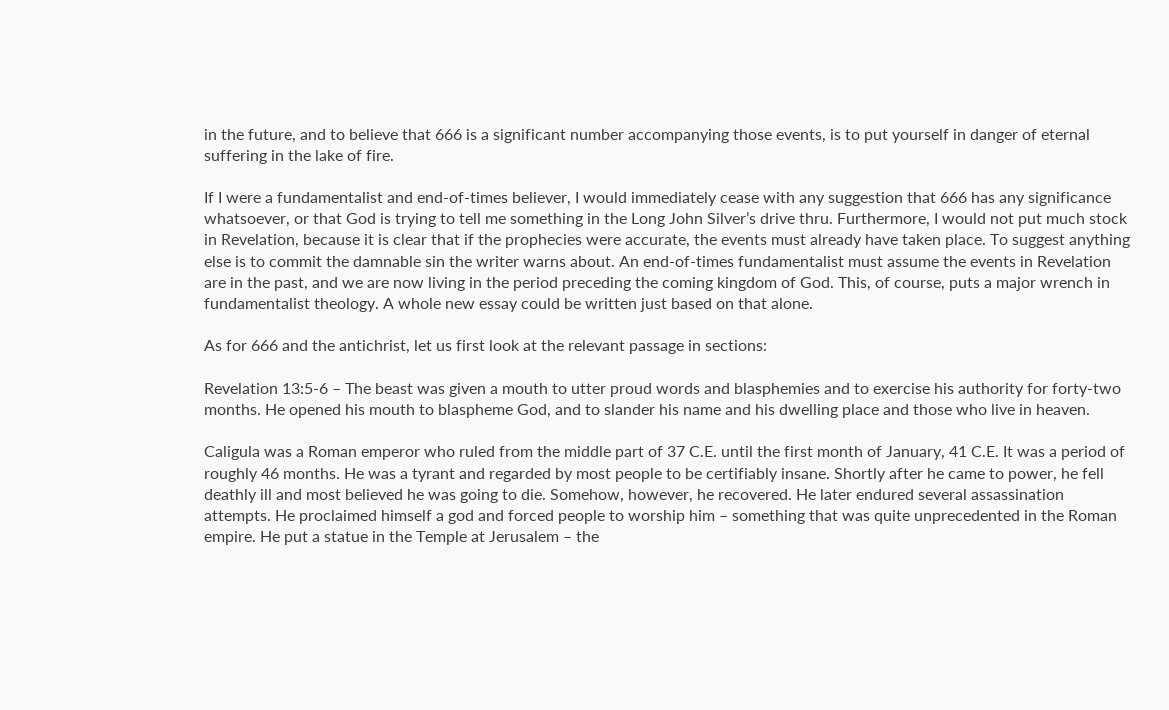in the future, and to believe that 666 is a significant number accompanying those events, is to put yourself in danger of eternal suffering in the lake of fire.

If I were a fundamentalist and end-of-times believer, I would immediately cease with any suggestion that 666 has any significance whatsoever, or that God is trying to tell me something in the Long John Silver’s drive thru. Furthermore, I would not put much stock in Revelation, because it is clear that if the prophecies were accurate, the events must already have taken place. To suggest anything else is to commit the damnable sin the writer warns about. An end-of-times fundamentalist must assume the events in Revelation are in the past, and we are now living in the period preceding the coming kingdom of God. This, of course, puts a major wrench in fundamentalist theology. A whole new essay could be written just based on that alone.

As for 666 and the antichrist, let us first look at the relevant passage in sections:

Revelation 13:5-6 – The beast was given a mouth to utter proud words and blasphemies and to exercise his authority for forty-two months. He opened his mouth to blaspheme God, and to slander his name and his dwelling place and those who live in heaven.

Caligula was a Roman emperor who ruled from the middle part of 37 C.E. until the first month of January, 41 C.E. It was a period of roughly 46 months. He was a tyrant and regarded by most people to be certifiably insane. Shortly after he came to power, he fell deathly ill and most believed he was going to die. Somehow, however, he recovered. He later endured several assassination attempts. He proclaimed himself a god and forced people to worship him – something that was quite unprecedented in the Roman empire. He put a statue in the Temple at Jerusalem – the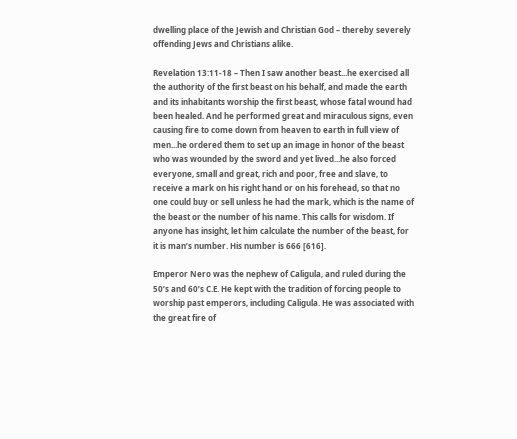dwelling place of the Jewish and Christian God – thereby severely offending Jews and Christians alike.

Revelation 13:11-18 – Then I saw another beast...he exercised all the authority of the first beast on his behalf, and made the earth and its inhabitants worship the first beast, whose fatal wound had been healed. And he performed great and miraculous signs, even causing fire to come down from heaven to earth in full view of men...he ordered them to set up an image in honor of the beast who was wounded by the sword and yet lived...he also forced everyone, small and great, rich and poor, free and slave, to receive a mark on his right hand or on his forehead, so that no one could buy or sell unless he had the mark, which is the name of the beast or the number of his name. This calls for wisdom. If anyone has insight, let him calculate the number of the beast, for it is man’s number. His number is 666 [616].

Emperor Nero was the nephew of Caligula, and ruled during the 50’s and 60’s C.E. He kept with the tradition of forcing people to worship past emperors, including Caligula. He was associated with the great fire of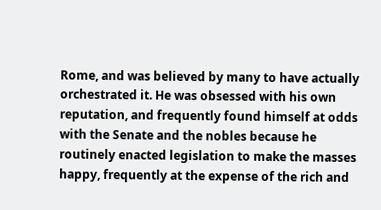Rome, and was believed by many to have actually orchestrated it. He was obsessed with his own reputation, and frequently found himself at odds with the Senate and the nobles because he routinely enacted legislation to make the masses happy, frequently at the expense of the rich and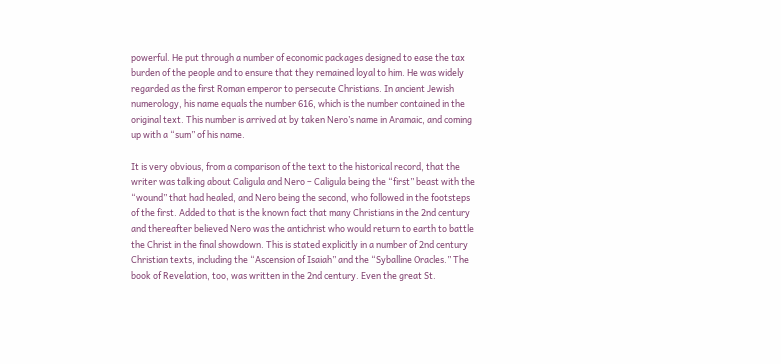powerful. He put through a number of economic packages designed to ease the tax burden of the people and to ensure that they remained loyal to him. He was widely regarded as the first Roman emperor to persecute Christians. In ancient Jewish numerology, his name equals the number 616, which is the number contained in the original text. This number is arrived at by taken Nero’s name in Aramaic, and coming up with a “sum” of his name.

It is very obvious, from a comparison of the text to the historical record, that the writer was talking about Caligula and Nero – Caligula being the “first” beast with the “wound” that had healed, and Nero being the second, who followed in the footsteps of the first. Added to that is the known fact that many Christians in the 2nd century and thereafter believed Nero was the antichrist who would return to earth to battle the Christ in the final showdown. This is stated explicitly in a number of 2nd century Christian texts, including the “Ascension of Isaiah” and the “Syballine Oracles.” The book of Revelation, too, was written in the 2nd century. Even the great St.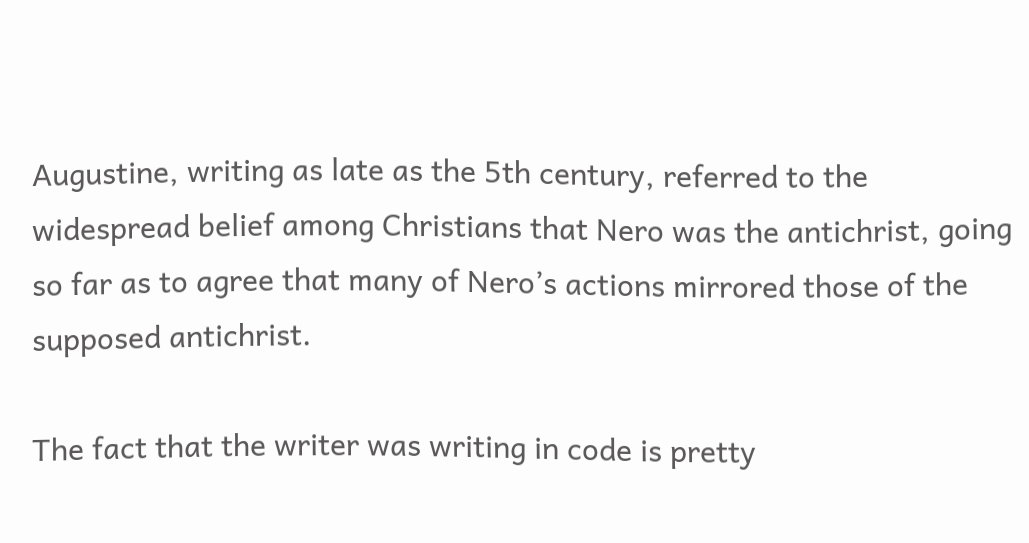Augustine, writing as late as the 5th century, referred to the widespread belief among Christians that Nero was the antichrist, going so far as to agree that many of Nero’s actions mirrored those of the supposed antichrist.

The fact that the writer was writing in code is pretty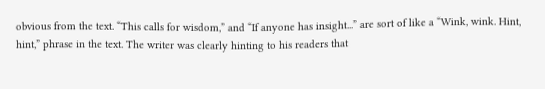obvious from the text. “This calls for wisdom,” and “If anyone has insight...” are sort of like a “Wink, wink. Hint, hint,” phrase in the text. The writer was clearly hinting to his readers that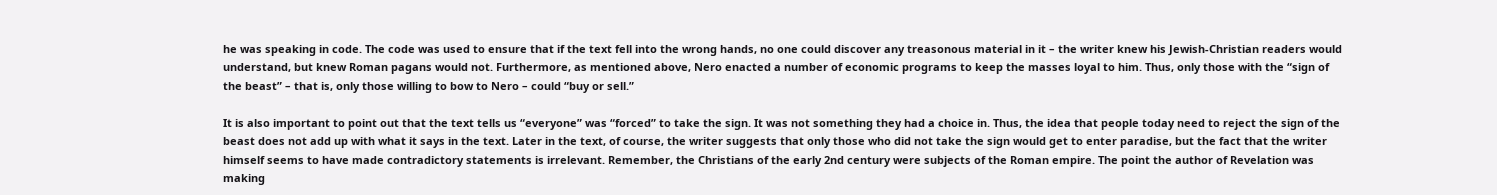he was speaking in code. The code was used to ensure that if the text fell into the wrong hands, no one could discover any treasonous material in it – the writer knew his Jewish-Christian readers would understand, but knew Roman pagans would not. Furthermore, as mentioned above, Nero enacted a number of economic programs to keep the masses loyal to him. Thus, only those with the “sign of the beast” – that is, only those willing to bow to Nero – could “buy or sell.”

It is also important to point out that the text tells us “everyone” was “forced” to take the sign. It was not something they had a choice in. Thus, the idea that people today need to reject the sign of the beast does not add up with what it says in the text. Later in the text, of course, the writer suggests that only those who did not take the sign would get to enter paradise, but the fact that the writer himself seems to have made contradictory statements is irrelevant. Remember, the Christians of the early 2nd century were subjects of the Roman empire. The point the author of Revelation was making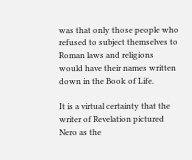was that only those people who refused to subject themselves to Roman laws and religions would have their names written down in the Book of Life.

It is a virtual certainty that the writer of Revelation pictured Nero as the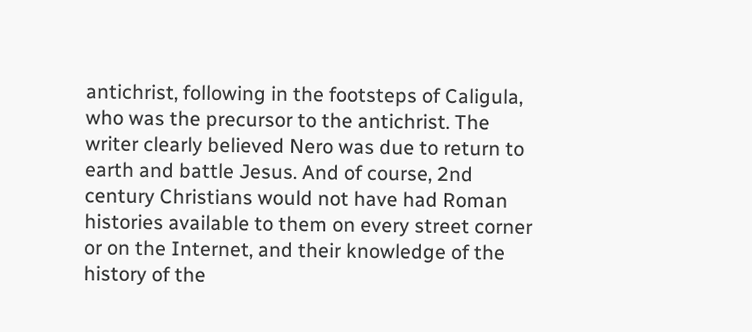antichrist, following in the footsteps of Caligula, who was the precursor to the antichrist. The writer clearly believed Nero was due to return to earth and battle Jesus. And of course, 2nd century Christians would not have had Roman histories available to them on every street corner or on the Internet, and their knowledge of the history of the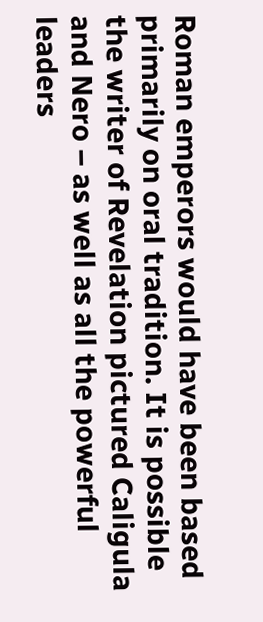Roman emperors would have been based primarily on oral tradition. It is possible the writer of Revelation pictured Caligula and Nero – as well as all the powerful leaders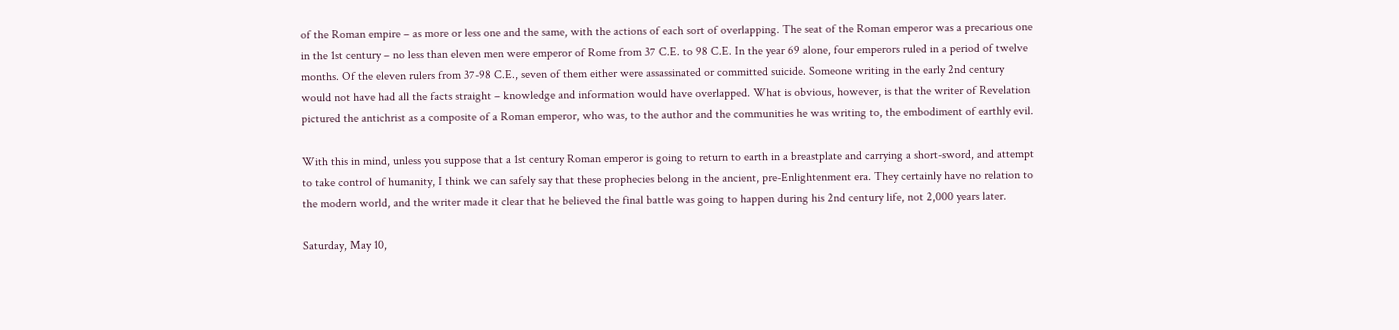of the Roman empire – as more or less one and the same, with the actions of each sort of overlapping. The seat of the Roman emperor was a precarious one in the 1st century – no less than eleven men were emperor of Rome from 37 C.E. to 98 C.E. In the year 69 alone, four emperors ruled in a period of twelve months. Of the eleven rulers from 37-98 C.E., seven of them either were assassinated or committed suicide. Someone writing in the early 2nd century would not have had all the facts straight – knowledge and information would have overlapped. What is obvious, however, is that the writer of Revelation pictured the antichrist as a composite of a Roman emperor, who was, to the author and the communities he was writing to, the embodiment of earthly evil.

With this in mind, unless you suppose that a 1st century Roman emperor is going to return to earth in a breastplate and carrying a short-sword, and attempt to take control of humanity, I think we can safely say that these prophecies belong in the ancient, pre-Enlightenment era. They certainly have no relation to the modern world, and the writer made it clear that he believed the final battle was going to happen during his 2nd century life, not 2,000 years later.

Saturday, May 10,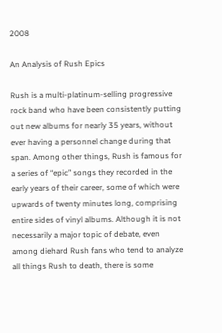2008

An Analysis of Rush Epics

Rush is a multi-platinum-selling progressive rock band who have been consistently putting out new albums for nearly 35 years, without ever having a personnel change during that span. Among other things, Rush is famous for a series of “epic” songs they recorded in the early years of their career, some of which were upwards of twenty minutes long, comprising entire sides of vinyl albums. Although it is not necessarily a major topic of debate, even among diehard Rush fans who tend to analyze all things Rush to death, there is some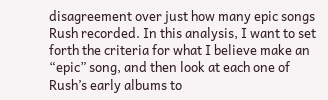disagreement over just how many epic songs Rush recorded. In this analysis, I want to set forth the criteria for what I believe make an “epic” song, and then look at each one of Rush’s early albums to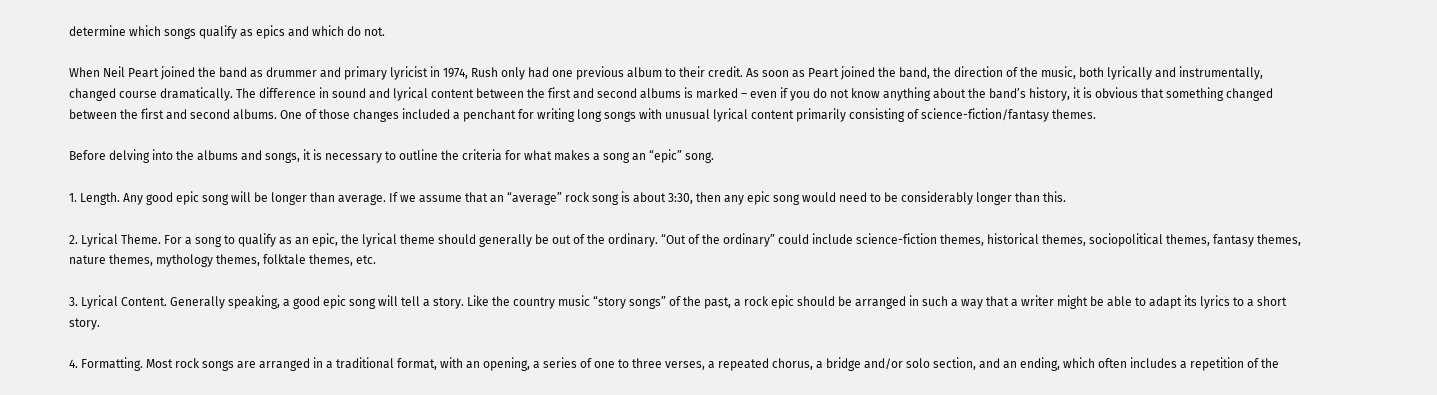determine which songs qualify as epics and which do not.

When Neil Peart joined the band as drummer and primary lyricist in 1974, Rush only had one previous album to their credit. As soon as Peart joined the band, the direction of the music, both lyrically and instrumentally, changed course dramatically. The difference in sound and lyrical content between the first and second albums is marked – even if you do not know anything about the band’s history, it is obvious that something changed between the first and second albums. One of those changes included a penchant for writing long songs with unusual lyrical content primarily consisting of science-fiction/fantasy themes.

Before delving into the albums and songs, it is necessary to outline the criteria for what makes a song an “epic” song.

1. Length. Any good epic song will be longer than average. If we assume that an “average” rock song is about 3:30, then any epic song would need to be considerably longer than this.

2. Lyrical Theme. For a song to qualify as an epic, the lyrical theme should generally be out of the ordinary. “Out of the ordinary” could include science-fiction themes, historical themes, sociopolitical themes, fantasy themes, nature themes, mythology themes, folktale themes, etc.

3. Lyrical Content. Generally speaking, a good epic song will tell a story. Like the country music “story songs” of the past, a rock epic should be arranged in such a way that a writer might be able to adapt its lyrics to a short story.

4. Formatting. Most rock songs are arranged in a traditional format, with an opening, a series of one to three verses, a repeated chorus, a bridge and/or solo section, and an ending, which often includes a repetition of the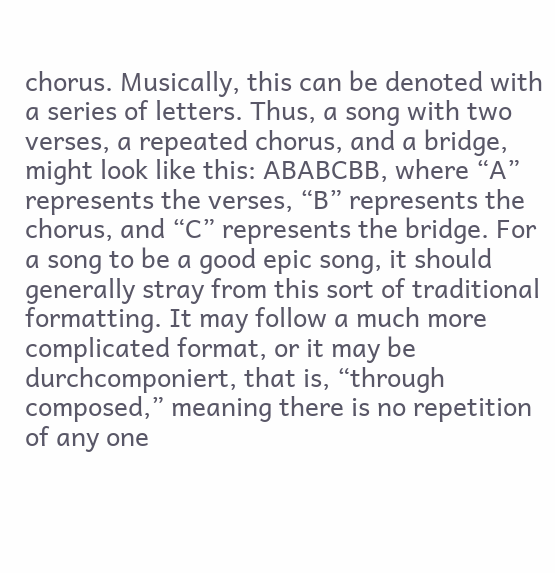chorus. Musically, this can be denoted with a series of letters. Thus, a song with two verses, a repeated chorus, and a bridge, might look like this: ABABCBB, where “A” represents the verses, “B” represents the chorus, and “C” represents the bridge. For a song to be a good epic song, it should generally stray from this sort of traditional formatting. It may follow a much more complicated format, or it may be durchcomponiert, that is, “through composed,” meaning there is no repetition of any one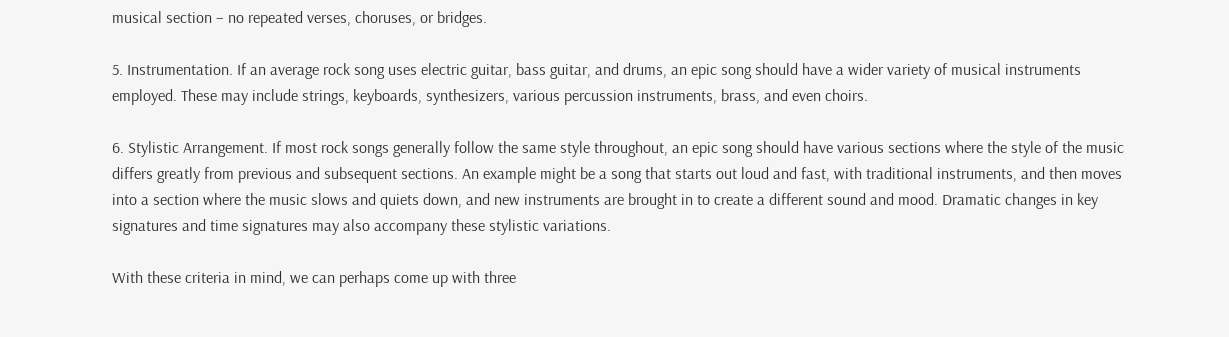musical section – no repeated verses, choruses, or bridges.

5. Instrumentation. If an average rock song uses electric guitar, bass guitar, and drums, an epic song should have a wider variety of musical instruments employed. These may include strings, keyboards, synthesizers, various percussion instruments, brass, and even choirs.

6. Stylistic Arrangement. If most rock songs generally follow the same style throughout, an epic song should have various sections where the style of the music differs greatly from previous and subsequent sections. An example might be a song that starts out loud and fast, with traditional instruments, and then moves into a section where the music slows and quiets down, and new instruments are brought in to create a different sound and mood. Dramatic changes in key signatures and time signatures may also accompany these stylistic variations.

With these criteria in mind, we can perhaps come up with three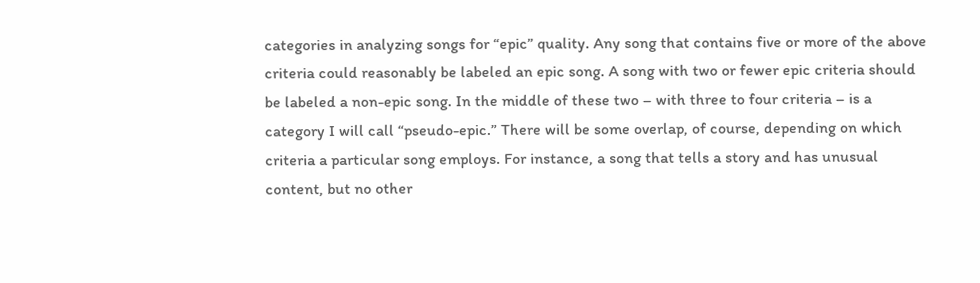categories in analyzing songs for “epic” quality. Any song that contains five or more of the above criteria could reasonably be labeled an epic song. A song with two or fewer epic criteria should be labeled a non-epic song. In the middle of these two – with three to four criteria – is a category I will call “pseudo-epic.” There will be some overlap, of course, depending on which criteria a particular song employs. For instance, a song that tells a story and has unusual content, but no other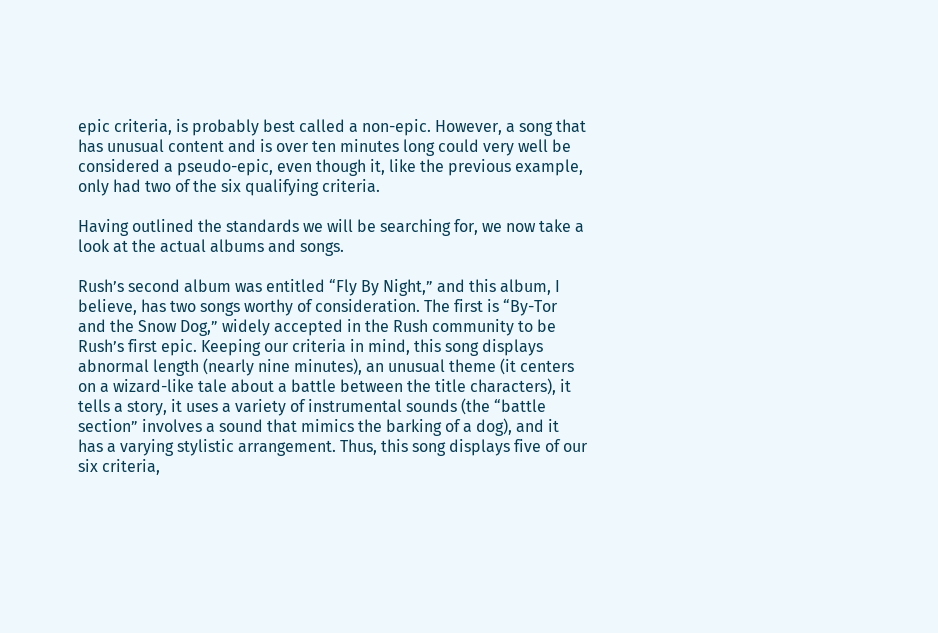epic criteria, is probably best called a non-epic. However, a song that has unusual content and is over ten minutes long could very well be considered a pseudo-epic, even though it, like the previous example, only had two of the six qualifying criteria.

Having outlined the standards we will be searching for, we now take a look at the actual albums and songs.

Rush’s second album was entitled “Fly By Night,” and this album, I believe, has two songs worthy of consideration. The first is “By-Tor and the Snow Dog,” widely accepted in the Rush community to be Rush’s first epic. Keeping our criteria in mind, this song displays abnormal length (nearly nine minutes), an unusual theme (it centers on a wizard-like tale about a battle between the title characters), it tells a story, it uses a variety of instrumental sounds (the “battle section” involves a sound that mimics the barking of a dog), and it has a varying stylistic arrangement. Thus, this song displays five of our six criteria,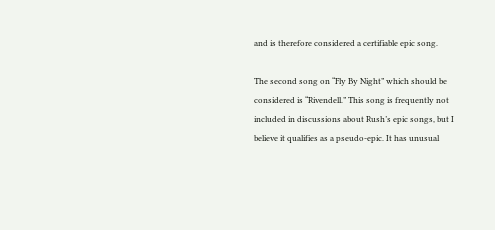and is therefore considered a certifiable epic song.

The second song on “Fly By Night” which should be considered is “Rivendell.” This song is frequently not included in discussions about Rush’s epic songs, but I believe it qualifies as a pseudo-epic. It has unusual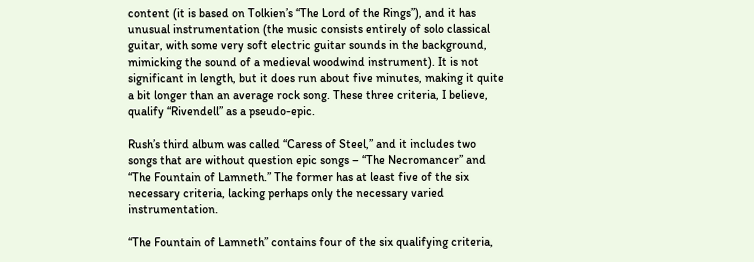content (it is based on Tolkien’s “The Lord of the Rings”), and it has unusual instrumentation (the music consists entirely of solo classical guitar, with some very soft electric guitar sounds in the background, mimicking the sound of a medieval woodwind instrument). It is not significant in length, but it does run about five minutes, making it quite a bit longer than an average rock song. These three criteria, I believe, qualify “Rivendell” as a pseudo-epic.

Rush’s third album was called “Caress of Steel,” and it includes two songs that are without question epic songs – “The Necromancer” and “The Fountain of Lamneth.” The former has at least five of the six necessary criteria, lacking perhaps only the necessary varied instrumentation.

“The Fountain of Lamneth” contains four of the six qualifying criteria,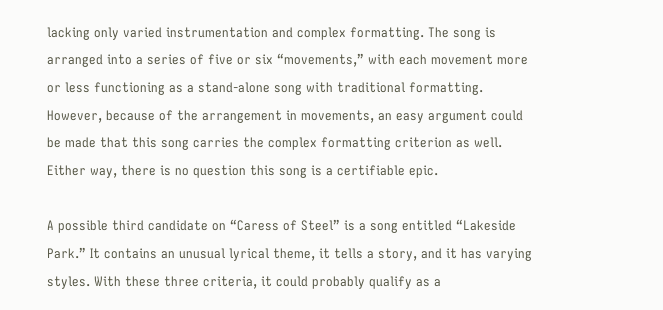lacking only varied instrumentation and complex formatting. The song is arranged into a series of five or six “movements,” with each movement more or less functioning as a stand-alone song with traditional formatting. However, because of the arrangement in movements, an easy argument could be made that this song carries the complex formatting criterion as well. Either way, there is no question this song is a certifiable epic.

A possible third candidate on “Caress of Steel” is a song entitled “Lakeside Park.” It contains an unusual lyrical theme, it tells a story, and it has varying styles. With these three criteria, it could probably qualify as a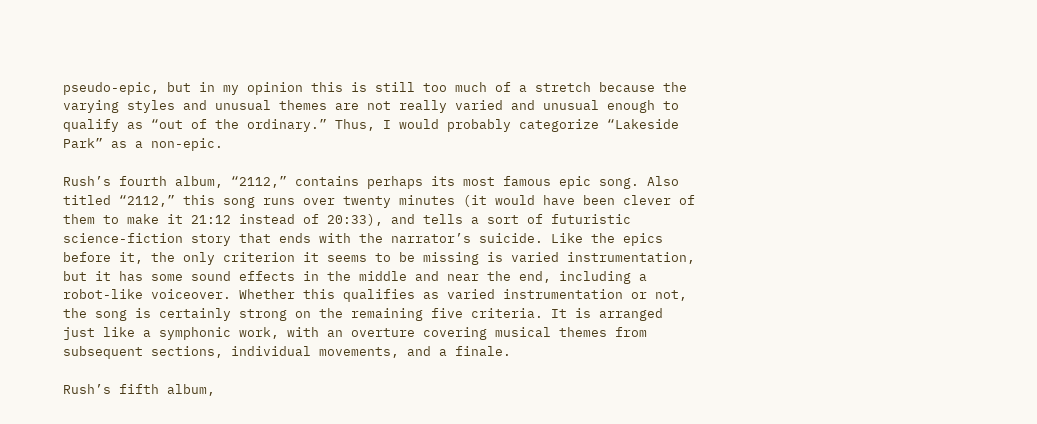pseudo-epic, but in my opinion this is still too much of a stretch because the varying styles and unusual themes are not really varied and unusual enough to qualify as “out of the ordinary.” Thus, I would probably categorize “Lakeside Park” as a non-epic.

Rush’s fourth album, “2112,” contains perhaps its most famous epic song. Also titled “2112,” this song runs over twenty minutes (it would have been clever of them to make it 21:12 instead of 20:33), and tells a sort of futuristic science-fiction story that ends with the narrator’s suicide. Like the epics before it, the only criterion it seems to be missing is varied instrumentation, but it has some sound effects in the middle and near the end, including a robot-like voiceover. Whether this qualifies as varied instrumentation or not, the song is certainly strong on the remaining five criteria. It is arranged just like a symphonic work, with an overture covering musical themes from subsequent sections, individual movements, and a finale.

Rush’s fifth album,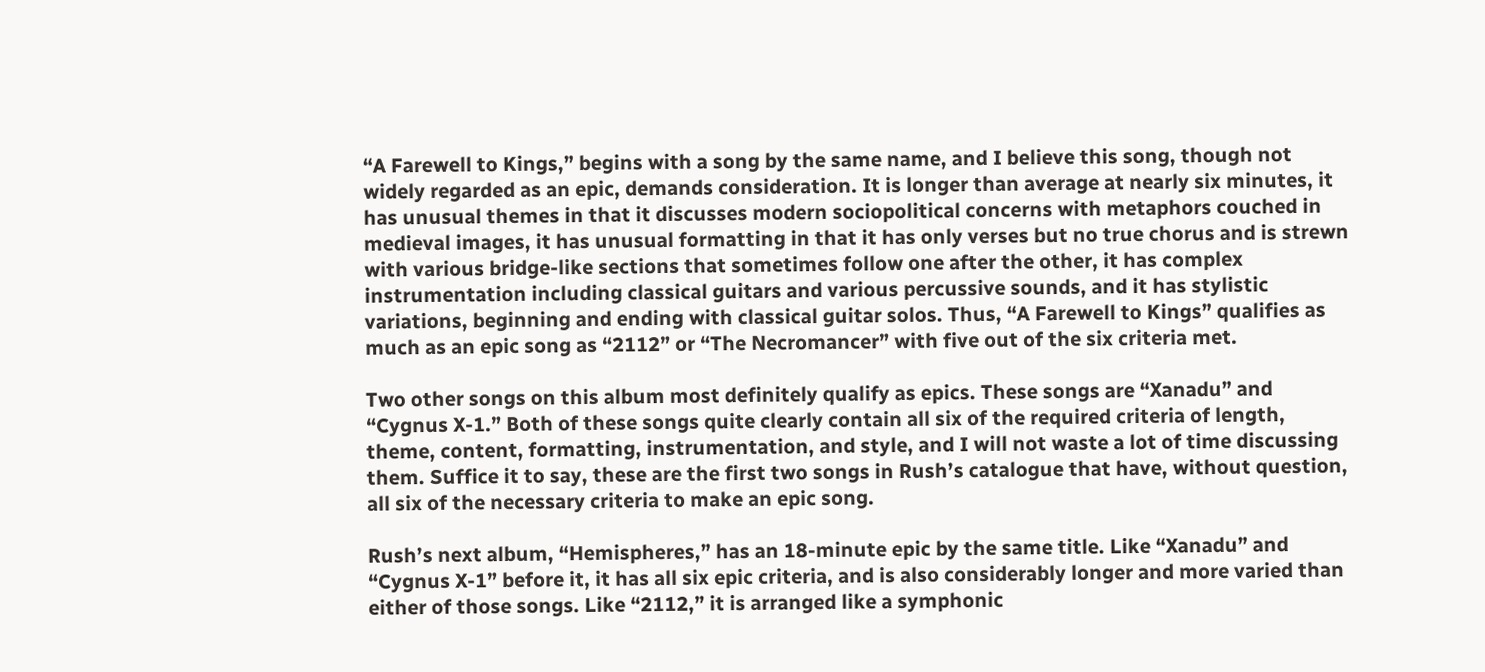“A Farewell to Kings,” begins with a song by the same name, and I believe this song, though not widely regarded as an epic, demands consideration. It is longer than average at nearly six minutes, it has unusual themes in that it discusses modern sociopolitical concerns with metaphors couched in medieval images, it has unusual formatting in that it has only verses but no true chorus and is strewn with various bridge-like sections that sometimes follow one after the other, it has complex instrumentation including classical guitars and various percussive sounds, and it has stylistic variations, beginning and ending with classical guitar solos. Thus, “A Farewell to Kings” qualifies as much as an epic song as “2112” or “The Necromancer” with five out of the six criteria met.

Two other songs on this album most definitely qualify as epics. These songs are “Xanadu” and “Cygnus X-1.” Both of these songs quite clearly contain all six of the required criteria of length, theme, content, formatting, instrumentation, and style, and I will not waste a lot of time discussing them. Suffice it to say, these are the first two songs in Rush’s catalogue that have, without question, all six of the necessary criteria to make an epic song.

Rush’s next album, “Hemispheres,” has an 18-minute epic by the same title. Like “Xanadu” and “Cygnus X-1” before it, it has all six epic criteria, and is also considerably longer and more varied than either of those songs. Like “2112,” it is arranged like a symphonic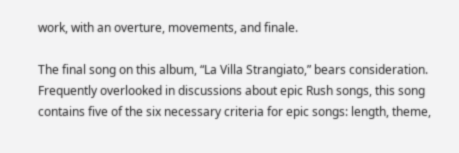work, with an overture, movements, and finale.

The final song on this album, “La Villa Strangiato,” bears consideration. Frequently overlooked in discussions about epic Rush songs, this song contains five of the six necessary criteria for epic songs: length, theme,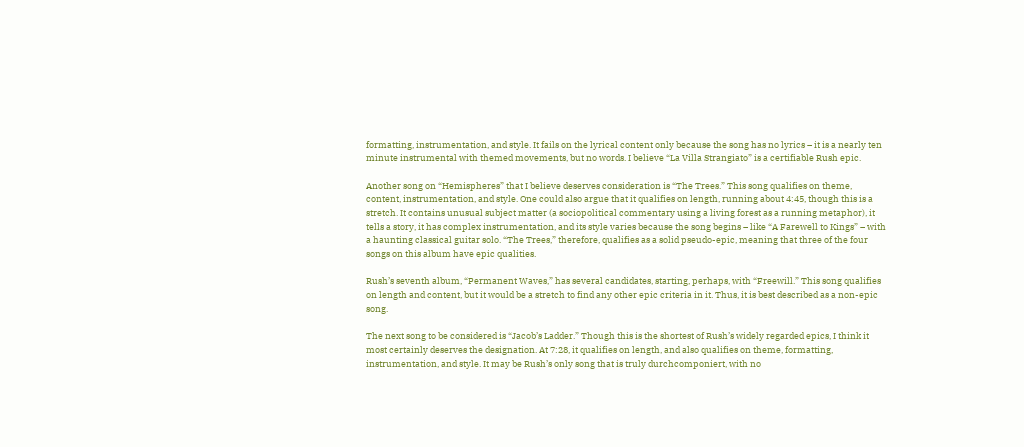formatting, instrumentation, and style. It fails on the lyrical content only because the song has no lyrics – it is a nearly ten minute instrumental with themed movements, but no words. I believe “La Villa Strangiato” is a certifiable Rush epic.

Another song on “Hemispheres” that I believe deserves consideration is “The Trees.” This song qualifies on theme, content, instrumentation, and style. One could also argue that it qualifies on length, running about 4:45, though this is a stretch. It contains unusual subject matter (a sociopolitical commentary using a living forest as a running metaphor), it tells a story, it has complex instrumentation, and its style varies because the song begins – like “A Farewell to Kings” – with a haunting classical guitar solo. “The Trees,” therefore, qualifies as a solid pseudo-epic, meaning that three of the four songs on this album have epic qualities.

Rush’s seventh album, “Permanent Waves,” has several candidates, starting, perhaps, with “Freewill.” This song qualifies on length and content, but it would be a stretch to find any other epic criteria in it. Thus, it is best described as a non-epic song.

The next song to be considered is “Jacob’s Ladder.” Though this is the shortest of Rush’s widely regarded epics, I think it most certainly deserves the designation. At 7:28, it qualifies on length, and also qualifies on theme, formatting, instrumentation, and style. It may be Rush’s only song that is truly durchcomponiert, with no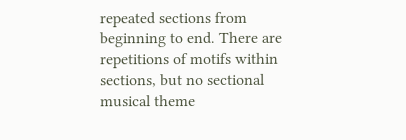repeated sections from beginning to end. There are repetitions of motifs within sections, but no sectional musical theme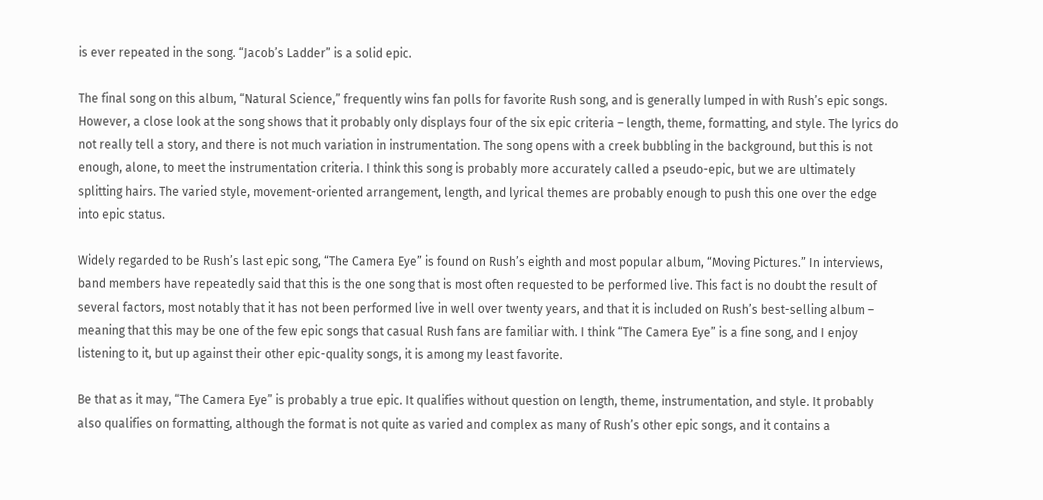is ever repeated in the song. “Jacob’s Ladder” is a solid epic.

The final song on this album, “Natural Science,” frequently wins fan polls for favorite Rush song, and is generally lumped in with Rush’s epic songs. However, a close look at the song shows that it probably only displays four of the six epic criteria – length, theme, formatting, and style. The lyrics do not really tell a story, and there is not much variation in instrumentation. The song opens with a creek bubbling in the background, but this is not enough, alone, to meet the instrumentation criteria. I think this song is probably more accurately called a pseudo-epic, but we are ultimately splitting hairs. The varied style, movement-oriented arrangement, length, and lyrical themes are probably enough to push this one over the edge into epic status.

Widely regarded to be Rush’s last epic song, “The Camera Eye” is found on Rush’s eighth and most popular album, “Moving Pictures.” In interviews, band members have repeatedly said that this is the one song that is most often requested to be performed live. This fact is no doubt the result of several factors, most notably that it has not been performed live in well over twenty years, and that it is included on Rush’s best-selling album – meaning that this may be one of the few epic songs that casual Rush fans are familiar with. I think “The Camera Eye” is a fine song, and I enjoy listening to it, but up against their other epic-quality songs, it is among my least favorite.

Be that as it may, “The Camera Eye” is probably a true epic. It qualifies without question on length, theme, instrumentation, and style. It probably also qualifies on formatting, although the format is not quite as varied and complex as many of Rush’s other epic songs, and it contains a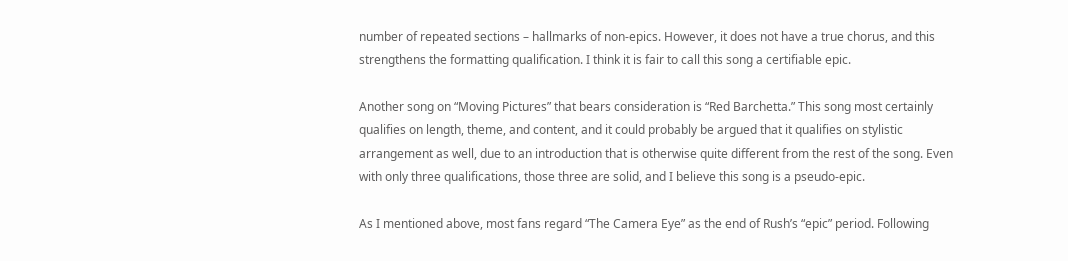number of repeated sections – hallmarks of non-epics. However, it does not have a true chorus, and this strengthens the formatting qualification. I think it is fair to call this song a certifiable epic.

Another song on “Moving Pictures” that bears consideration is “Red Barchetta.” This song most certainly qualifies on length, theme, and content, and it could probably be argued that it qualifies on stylistic arrangement as well, due to an introduction that is otherwise quite different from the rest of the song. Even with only three qualifications, those three are solid, and I believe this song is a pseudo-epic.

As I mentioned above, most fans regard “The Camera Eye” as the end of Rush’s “epic” period. Following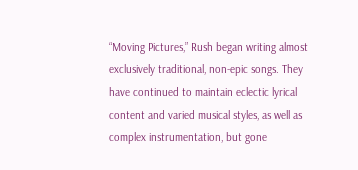“Moving Pictures,” Rush began writing almost exclusively traditional, non-epic songs. They have continued to maintain eclectic lyrical content and varied musical styles, as well as complex instrumentation, but gone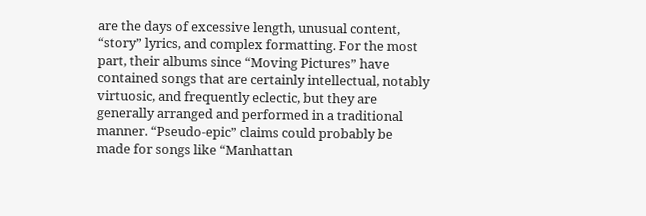are the days of excessive length, unusual content, “story” lyrics, and complex formatting. For the most part, their albums since “Moving Pictures” have contained songs that are certainly intellectual, notably virtuosic, and frequently eclectic, but they are generally arranged and performed in a traditional manner. “Pseudo-epic” claims could probably be made for songs like “Manhattan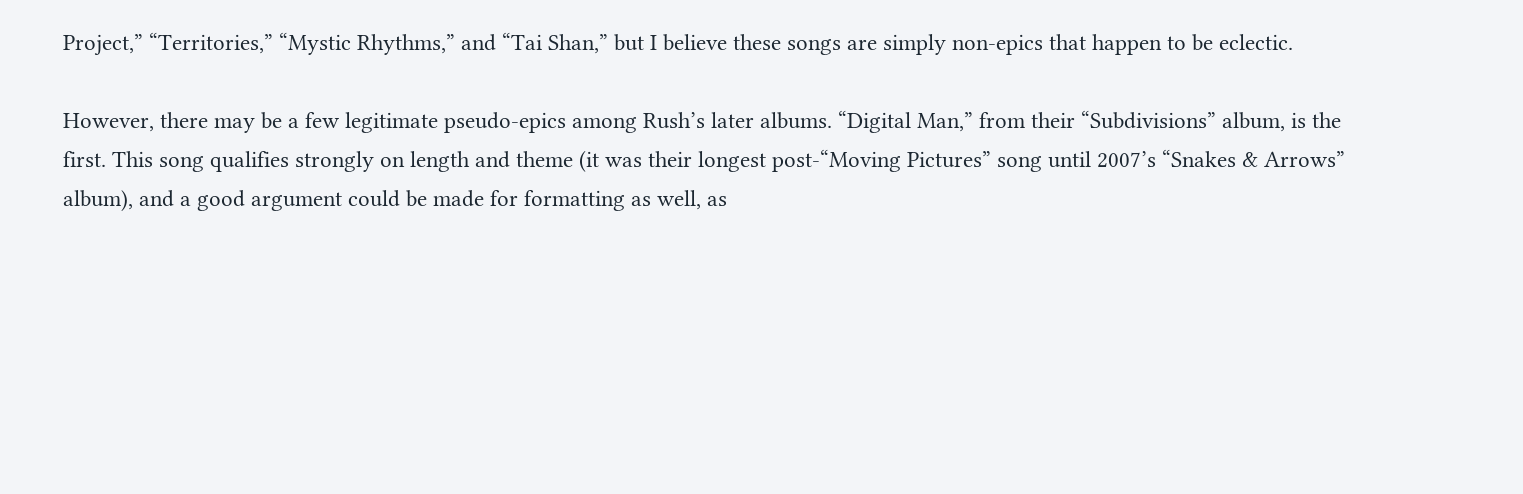Project,” “Territories,” “Mystic Rhythms,” and “Tai Shan,” but I believe these songs are simply non-epics that happen to be eclectic.

However, there may be a few legitimate pseudo-epics among Rush’s later albums. “Digital Man,” from their “Subdivisions” album, is the first. This song qualifies strongly on length and theme (it was their longest post-“Moving Pictures” song until 2007’s “Snakes & Arrows” album), and a good argument could be made for formatting as well, as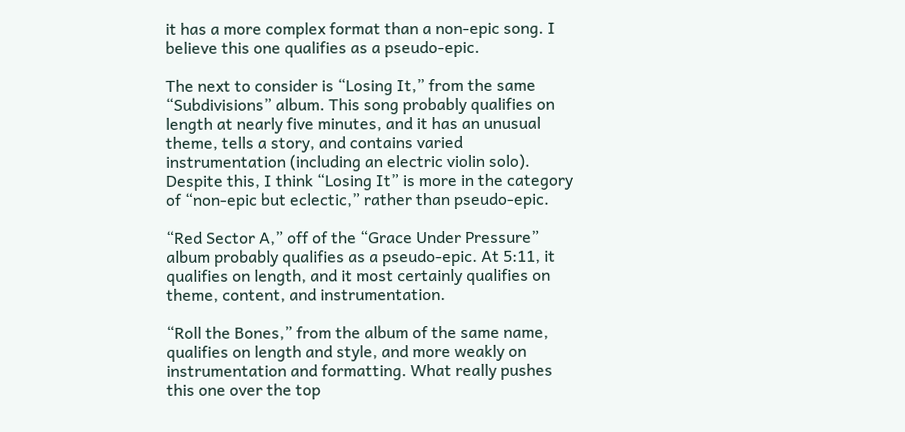it has a more complex format than a non-epic song. I believe this one qualifies as a pseudo-epic.

The next to consider is “Losing It,” from the same “Subdivisions” album. This song probably qualifies on length at nearly five minutes, and it has an unusual theme, tells a story, and contains varied instrumentation (including an electric violin solo). Despite this, I think “Losing It” is more in the category of “non-epic but eclectic,” rather than pseudo-epic.

“Red Sector A,” off of the “Grace Under Pressure” album probably qualifies as a pseudo-epic. At 5:11, it qualifies on length, and it most certainly qualifies on theme, content, and instrumentation.

“Roll the Bones,” from the album of the same name, qualifies on length and style, and more weakly on instrumentation and formatting. What really pushes this one over the top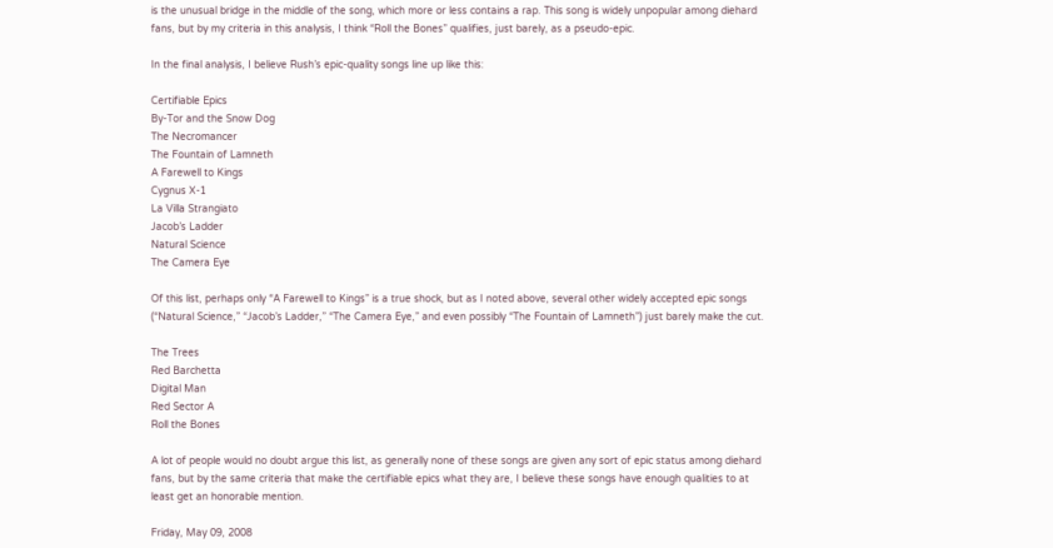is the unusual bridge in the middle of the song, which more or less contains a rap. This song is widely unpopular among diehard fans, but by my criteria in this analysis, I think “Roll the Bones” qualifies, just barely, as a pseudo-epic.

In the final analysis, I believe Rush’s epic-quality songs line up like this:

Certifiable Epics
By-Tor and the Snow Dog
The Necromancer
The Fountain of Lamneth
A Farewell to Kings
Cygnus X-1
La Villa Strangiato
Jacob’s Ladder
Natural Science
The Camera Eye

Of this list, perhaps only “A Farewell to Kings” is a true shock, but as I noted above, several other widely accepted epic songs (“Natural Science,” “Jacob’s Ladder,” “The Camera Eye,” and even possibly “The Fountain of Lamneth”) just barely make the cut.

The Trees
Red Barchetta
Digital Man
Red Sector A
Roll the Bones

A lot of people would no doubt argue this list, as generally none of these songs are given any sort of epic status among diehard fans, but by the same criteria that make the certifiable epics what they are, I believe these songs have enough qualities to at least get an honorable mention.

Friday, May 09, 2008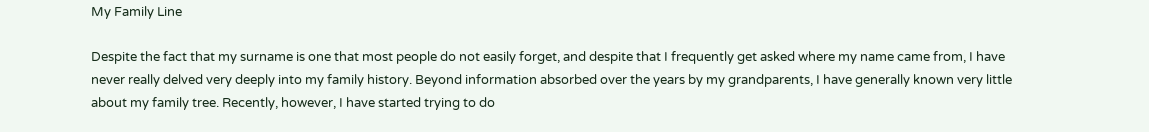My Family Line

Despite the fact that my surname is one that most people do not easily forget, and despite that I frequently get asked where my name came from, I have never really delved very deeply into my family history. Beyond information absorbed over the years by my grandparents, I have generally known very little about my family tree. Recently, however, I have started trying to do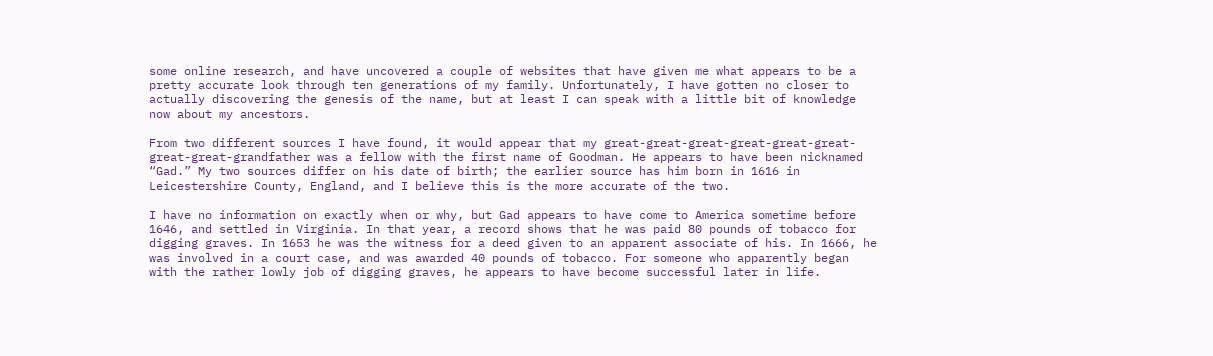some online research, and have uncovered a couple of websites that have given me what appears to be a pretty accurate look through ten generations of my family. Unfortunately, I have gotten no closer to actually discovering the genesis of the name, but at least I can speak with a little bit of knowledge now about my ancestors.

From two different sources I have found, it would appear that my great-great-great-great-great-great-great-great-grandfather was a fellow with the first name of Goodman. He appears to have been nicknamed “Gad.” My two sources differ on his date of birth; the earlier source has him born in 1616 in Leicestershire County, England, and I believe this is the more accurate of the two.

I have no information on exactly when or why, but Gad appears to have come to America sometime before 1646, and settled in Virginia. In that year, a record shows that he was paid 80 pounds of tobacco for digging graves. In 1653 he was the witness for a deed given to an apparent associate of his. In 1666, he was involved in a court case, and was awarded 40 pounds of tobacco. For someone who apparently began with the rather lowly job of digging graves, he appears to have become successful later in life.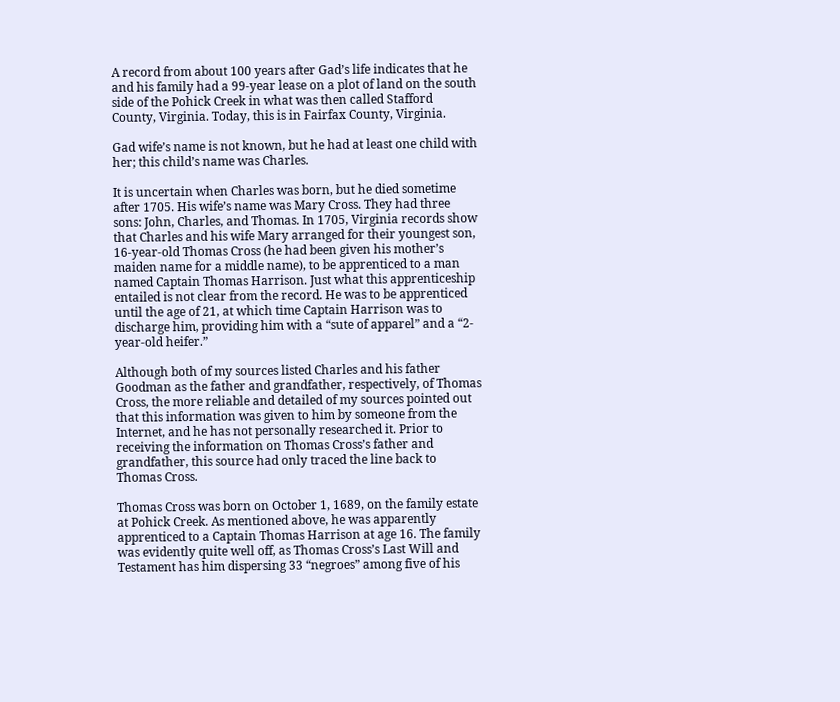A record from about 100 years after Gad’s life indicates that he and his family had a 99-year lease on a plot of land on the south side of the Pohick Creek in what was then called Stafford County, Virginia. Today, this is in Fairfax County, Virginia.

Gad wife’s name is not known, but he had at least one child with her; this child’s name was Charles.

It is uncertain when Charles was born, but he died sometime after 1705. His wife’s name was Mary Cross. They had three sons: John, Charles, and Thomas. In 1705, Virginia records show that Charles and his wife Mary arranged for their youngest son, 16-year-old Thomas Cross (he had been given his mother’s maiden name for a middle name), to be apprenticed to a man named Captain Thomas Harrison. Just what this apprenticeship entailed is not clear from the record. He was to be apprenticed until the age of 21, at which time Captain Harrison was to discharge him, providing him with a “sute of apparel” and a “2-year-old heifer.”

Although both of my sources listed Charles and his father Goodman as the father and grandfather, respectively, of Thomas Cross, the more reliable and detailed of my sources pointed out that this information was given to him by someone from the Internet, and he has not personally researched it. Prior to receiving the information on Thomas Cross’s father and grandfather, this source had only traced the line back to Thomas Cross.

Thomas Cross was born on October 1, 1689, on the family estate at Pohick Creek. As mentioned above, he was apparently apprenticed to a Captain Thomas Harrison at age 16. The family was evidently quite well off, as Thomas Cross’s Last Will and Testament has him dispersing 33 “negroes” among five of his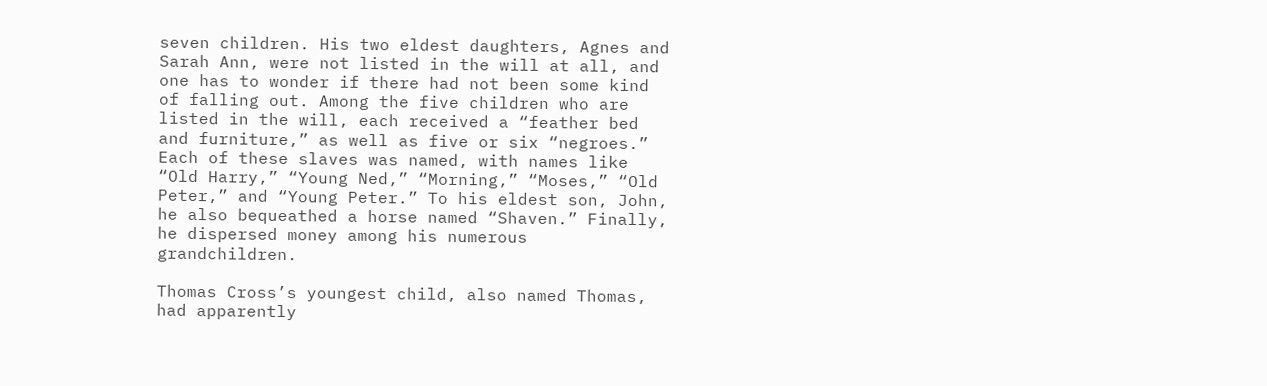seven children. His two eldest daughters, Agnes and Sarah Ann, were not listed in the will at all, and one has to wonder if there had not been some kind of falling out. Among the five children who are listed in the will, each received a “feather bed and furniture,” as well as five or six “negroes.” Each of these slaves was named, with names like “Old Harry,” “Young Ned,” “Morning,” “Moses,” “Old Peter,” and “Young Peter.” To his eldest son, John, he also bequeathed a horse named “Shaven.” Finally, he dispersed money among his numerous grandchildren.

Thomas Cross’s youngest child, also named Thomas, had apparently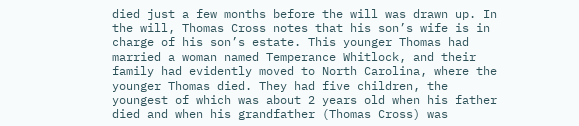died just a few months before the will was drawn up. In the will, Thomas Cross notes that his son’s wife is in charge of his son’s estate. This younger Thomas had married a woman named Temperance Whitlock, and their family had evidently moved to North Carolina, where the younger Thomas died. They had five children, the youngest of which was about 2 years old when his father died and when his grandfather (Thomas Cross) was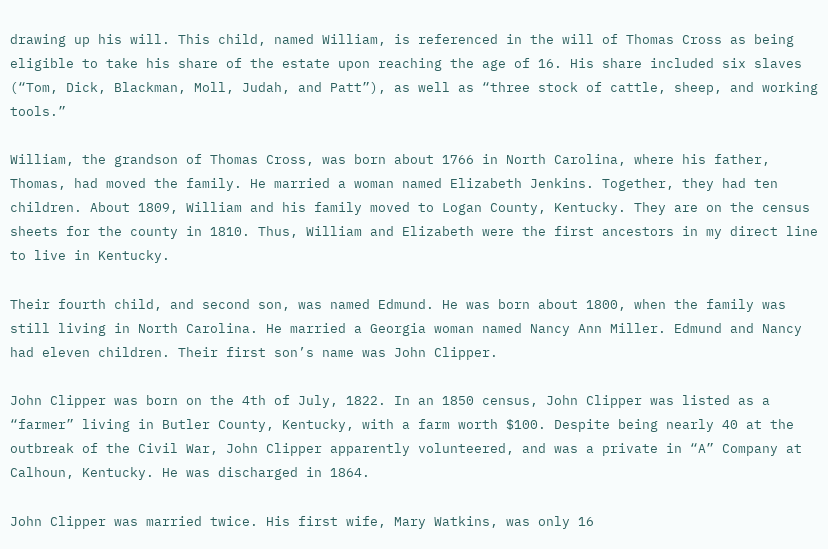drawing up his will. This child, named William, is referenced in the will of Thomas Cross as being eligible to take his share of the estate upon reaching the age of 16. His share included six slaves (“Tom, Dick, Blackman, Moll, Judah, and Patt”), as well as “three stock of cattle, sheep, and working tools.”

William, the grandson of Thomas Cross, was born about 1766 in North Carolina, where his father, Thomas, had moved the family. He married a woman named Elizabeth Jenkins. Together, they had ten children. About 1809, William and his family moved to Logan County, Kentucky. They are on the census sheets for the county in 1810. Thus, William and Elizabeth were the first ancestors in my direct line to live in Kentucky.

Their fourth child, and second son, was named Edmund. He was born about 1800, when the family was still living in North Carolina. He married a Georgia woman named Nancy Ann Miller. Edmund and Nancy had eleven children. Their first son’s name was John Clipper.

John Clipper was born on the 4th of July, 1822. In an 1850 census, John Clipper was listed as a “farmer” living in Butler County, Kentucky, with a farm worth $100. Despite being nearly 40 at the outbreak of the Civil War, John Clipper apparently volunteered, and was a private in “A” Company at Calhoun, Kentucky. He was discharged in 1864.

John Clipper was married twice. His first wife, Mary Watkins, was only 16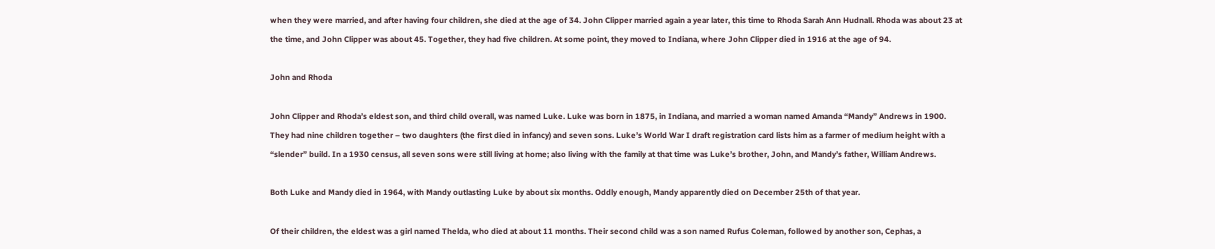when they were married, and after having four children, she died at the age of 34. John Clipper married again a year later, this time to Rhoda Sarah Ann Hudnall. Rhoda was about 23 at the time, and John Clipper was about 45. Together, they had five children. At some point, they moved to Indiana, where John Clipper died in 1916 at the age of 94.

John and Rhoda

John Clipper and Rhoda’s eldest son, and third child overall, was named Luke. Luke was born in 1875, in Indiana, and married a woman named Amanda “Mandy” Andrews in 1900. They had nine children together – two daughters (the first died in infancy) and seven sons. Luke’s World War I draft registration card lists him as a farmer of medium height with a “slender” build. In a 1930 census, all seven sons were still living at home; also living with the family at that time was Luke’s brother, John, and Mandy’s father, William Andrews.

Both Luke and Mandy died in 1964, with Mandy outlasting Luke by about six months. Oddly enough, Mandy apparently died on December 25th of that year.

Of their children, the eldest was a girl named Thelda, who died at about 11 months. Their second child was a son named Rufus Coleman, followed by another son, Cephas, a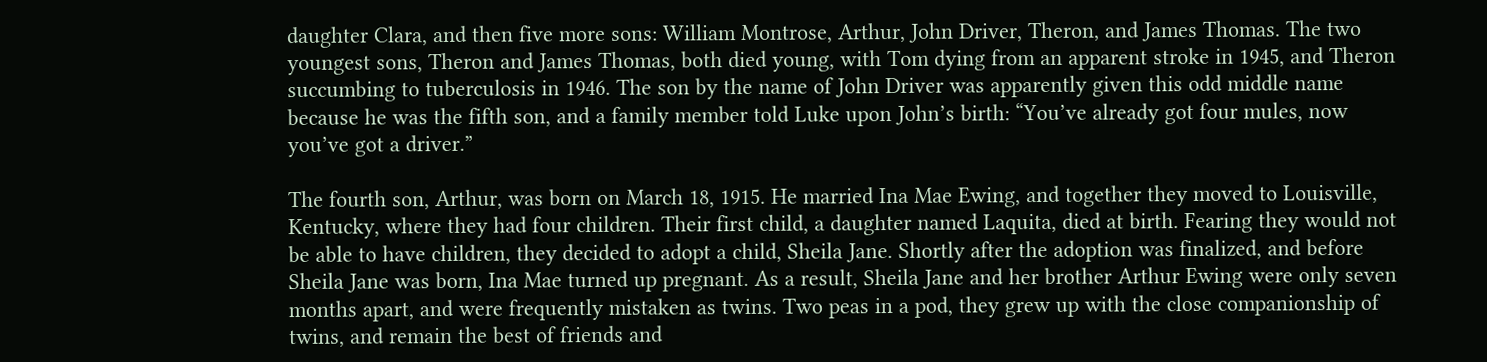daughter Clara, and then five more sons: William Montrose, Arthur, John Driver, Theron, and James Thomas. The two youngest sons, Theron and James Thomas, both died young, with Tom dying from an apparent stroke in 1945, and Theron succumbing to tuberculosis in 1946. The son by the name of John Driver was apparently given this odd middle name because he was the fifth son, and a family member told Luke upon John’s birth: “You’ve already got four mules, now you’ve got a driver.”

The fourth son, Arthur, was born on March 18, 1915. He married Ina Mae Ewing, and together they moved to Louisville, Kentucky, where they had four children. Their first child, a daughter named Laquita, died at birth. Fearing they would not be able to have children, they decided to adopt a child, Sheila Jane. Shortly after the adoption was finalized, and before Sheila Jane was born, Ina Mae turned up pregnant. As a result, Sheila Jane and her brother Arthur Ewing were only seven months apart, and were frequently mistaken as twins. Two peas in a pod, they grew up with the close companionship of twins, and remain the best of friends and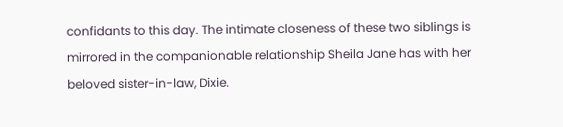confidants to this day. The intimate closeness of these two siblings is mirrored in the companionable relationship Sheila Jane has with her beloved sister-in-law, Dixie.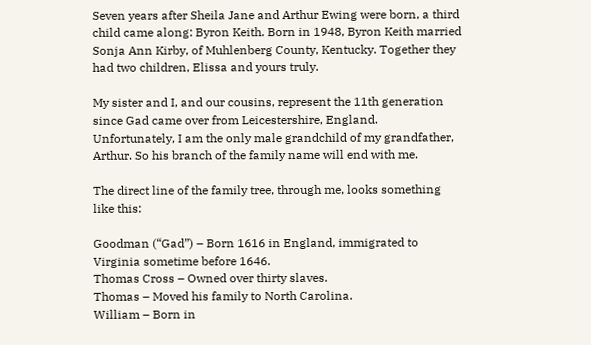Seven years after Sheila Jane and Arthur Ewing were born, a third child came along: Byron Keith. Born in 1948, Byron Keith married Sonja Ann Kirby, of Muhlenberg County, Kentucky. Together they had two children, Elissa and yours truly.

My sister and I, and our cousins, represent the 11th generation since Gad came over from Leicestershire, England. Unfortunately, I am the only male grandchild of my grandfather, Arthur. So his branch of the family name will end with me.

The direct line of the family tree, through me, looks something like this:

Goodman (“Gad”) – Born 1616 in England, immigrated to Virginia sometime before 1646.
Thomas Cross – Owned over thirty slaves.
Thomas – Moved his family to North Carolina.
William – Born in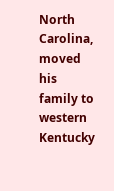North Carolina, moved his family to western Kentucky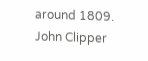around 1809.
John Clipper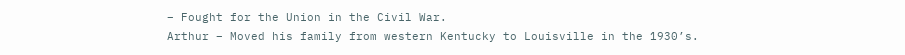– Fought for the Union in the Civil War.
Arthur – Moved his family from western Kentucky to Louisville in the 1930’s.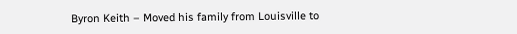Byron Keith – Moved his family from Louisville to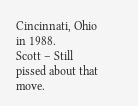Cincinnati, Ohio in 1988.
Scott – Still pissed about that move.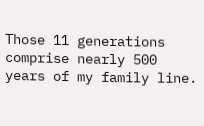Those 11 generations comprise nearly 500 years of my family line.